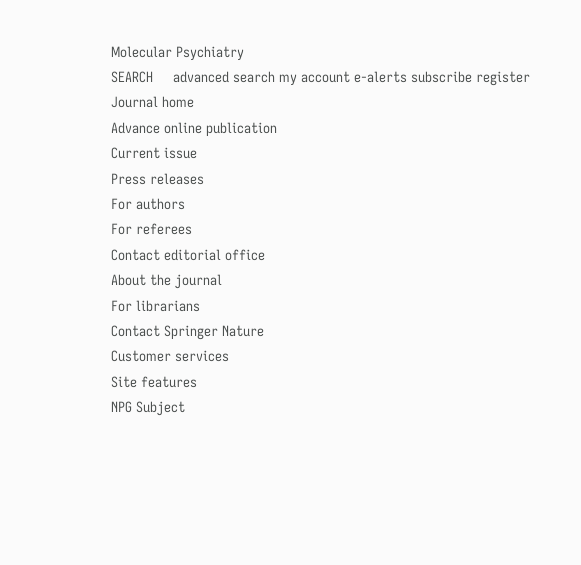Molecular Psychiatry
SEARCH     advanced search my account e-alerts subscribe register
Journal home
Advance online publication
Current issue
Press releases
For authors
For referees
Contact editorial office
About the journal
For librarians
Contact Springer Nature
Customer services
Site features
NPG Subject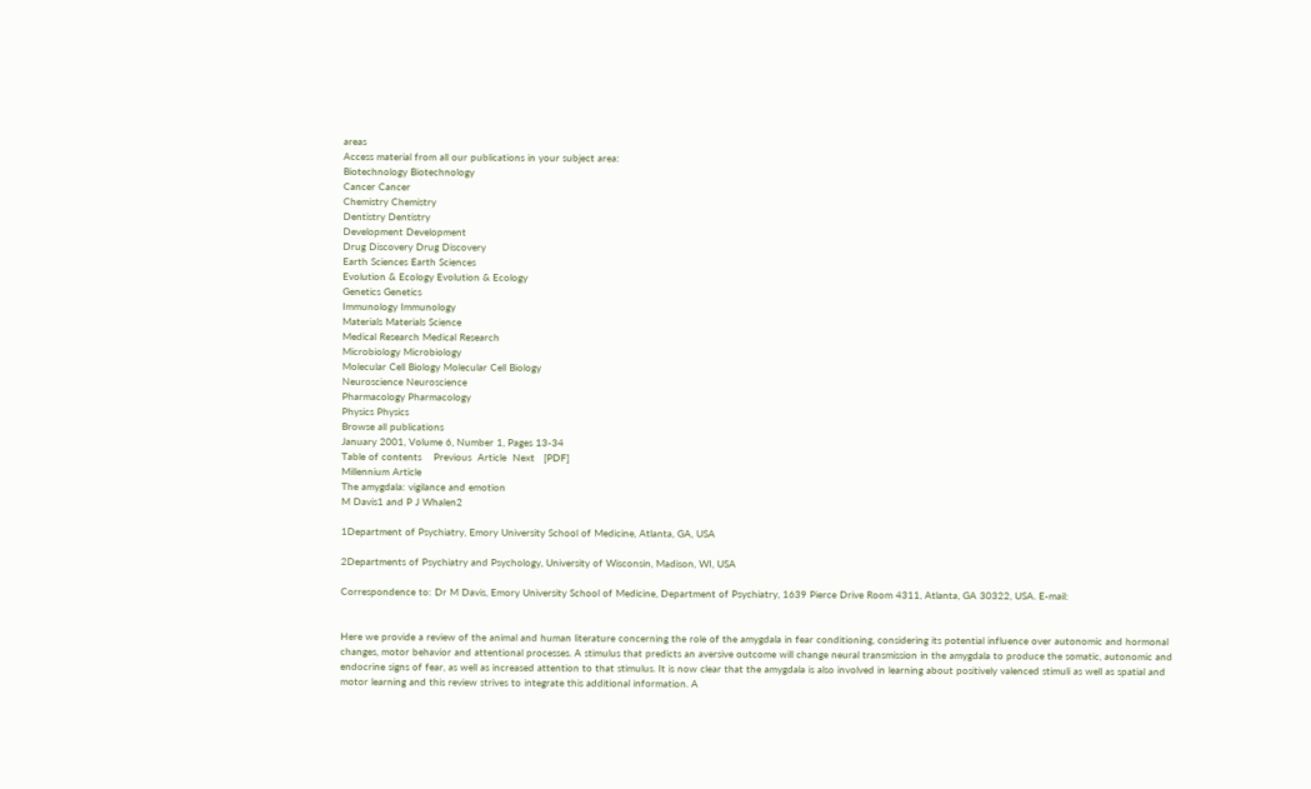areas
Access material from all our publications in your subject area:
Biotechnology Biotechnology
Cancer Cancer
Chemistry Chemistry
Dentistry Dentistry
Development Development
Drug Discovery Drug Discovery
Earth Sciences Earth Sciences
Evolution & Ecology Evolution & Ecology
Genetics Genetics
Immunology Immunology
Materials Materials Science
Medical Research Medical Research
Microbiology Microbiology
Molecular Cell Biology Molecular Cell Biology
Neuroscience Neuroscience
Pharmacology Pharmacology
Physics Physics
Browse all publications
January 2001, Volume 6, Number 1, Pages 13-34
Table of contents    Previous  Article  Next   [PDF]
Millennium Article
The amygdala: vigilance and emotion
M Davis1 and P J Whalen2

1Department of Psychiatry, Emory University School of Medicine, Atlanta, GA, USA

2Departments of Psychiatry and Psychology, University of Wisconsin, Madison, WI, USA

Correspondence to: Dr M Davis, Emory University School of Medicine, Department of Psychiatry, 1639 Pierce Drive Room 4311, Atlanta, GA 30322, USA. E-mail:


Here we provide a review of the animal and human literature concerning the role of the amygdala in fear conditioning, considering its potential influence over autonomic and hormonal changes, motor behavior and attentional processes. A stimulus that predicts an aversive outcome will change neural transmission in the amygdala to produce the somatic, autonomic and endocrine signs of fear, as well as increased attention to that stimulus. It is now clear that the amygdala is also involved in learning about positively valenced stimuli as well as spatial and motor learning and this review strives to integrate this additional information. A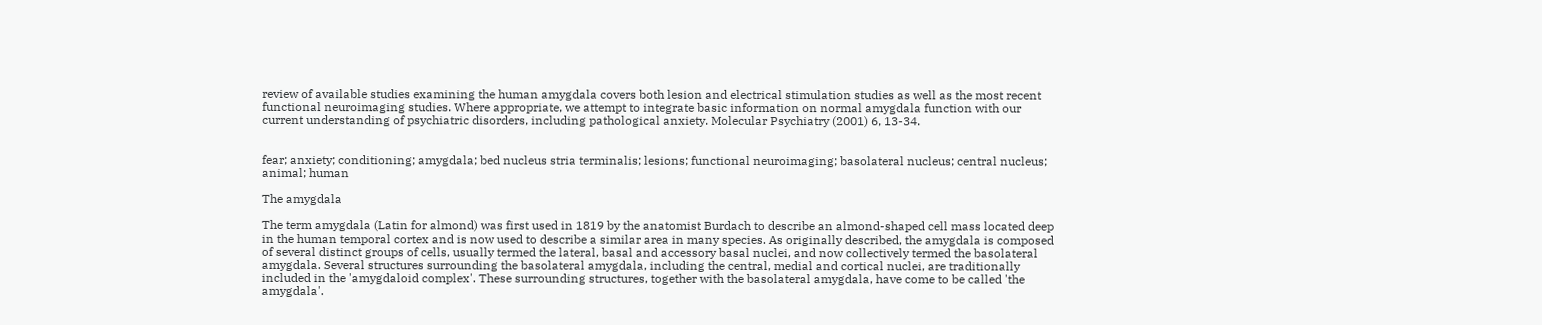review of available studies examining the human amygdala covers both lesion and electrical stimulation studies as well as the most recent functional neuroimaging studies. Where appropriate, we attempt to integrate basic information on normal amygdala function with our current understanding of psychiatric disorders, including pathological anxiety. Molecular Psychiatry (2001) 6, 13-34.


fear; anxiety; conditioning; amygdala; bed nucleus stria terminalis; lesions; functional neuroimaging; basolateral nucleus; central nucleus; animal; human

The amygdala

The term amygdala (Latin for almond) was first used in 1819 by the anatomist Burdach to describe an almond-shaped cell mass located deep in the human temporal cortex and is now used to describe a similar area in many species. As originally described, the amygdala is composed of several distinct groups of cells, usually termed the lateral, basal and accessory basal nuclei, and now collectively termed the basolateral amygdala. Several structures surrounding the basolateral amygdala, including the central, medial and cortical nuclei, are traditionally included in the 'amygdaloid complex'. These surrounding structures, together with the basolateral amygdala, have come to be called 'the amygdala'.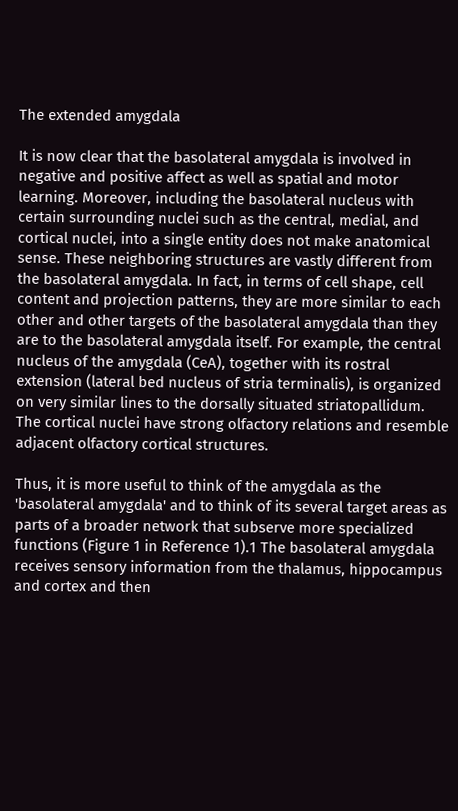The extended amygdala

It is now clear that the basolateral amygdala is involved in negative and positive affect as well as spatial and motor learning. Moreover, including the basolateral nucleus with certain surrounding nuclei such as the central, medial, and cortical nuclei, into a single entity does not make anatomical sense. These neighboring structures are vastly different from the basolateral amygdala. In fact, in terms of cell shape, cell content and projection patterns, they are more similar to each other and other targets of the basolateral amygdala than they are to the basolateral amygdala itself. For example, the central nucleus of the amygdala (CeA), together with its rostral extension (lateral bed nucleus of stria terminalis), is organized on very similar lines to the dorsally situated striatopallidum. The cortical nuclei have strong olfactory relations and resemble adjacent olfactory cortical structures.

Thus, it is more useful to think of the amygdala as the 'basolateral amygdala' and to think of its several target areas as parts of a broader network that subserve more specialized functions (Figure 1 in Reference 1).1 The basolateral amygdala receives sensory information from the thalamus, hippocampus and cortex and then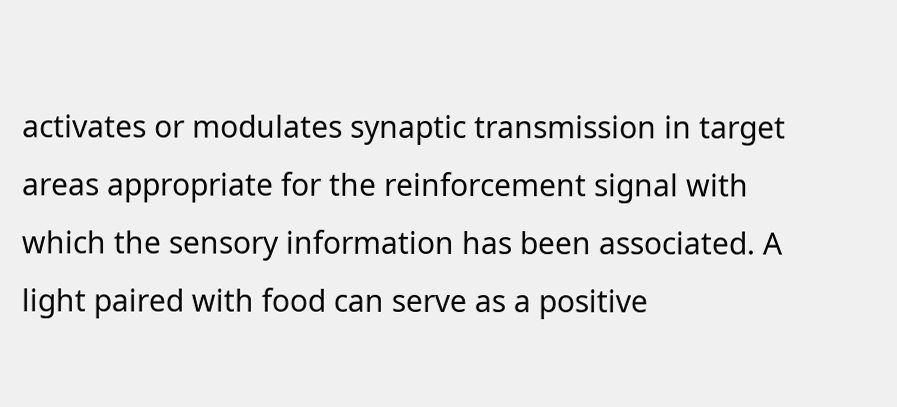activates or modulates synaptic transmission in target areas appropriate for the reinforcement signal with which the sensory information has been associated. A light paired with food can serve as a positive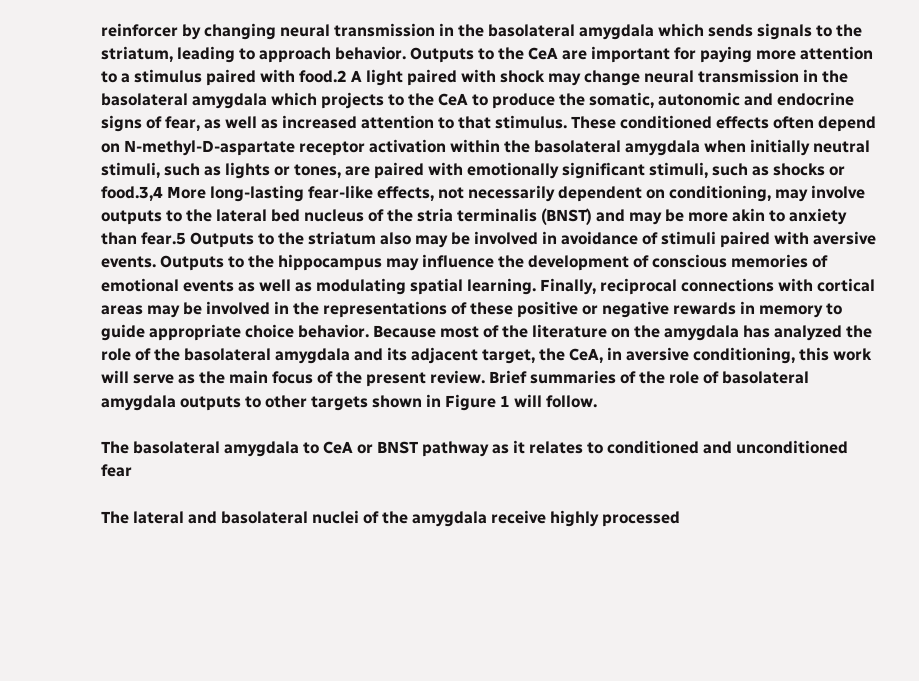reinforcer by changing neural transmission in the basolateral amygdala which sends signals to the striatum, leading to approach behavior. Outputs to the CeA are important for paying more attention to a stimulus paired with food.2 A light paired with shock may change neural transmission in the basolateral amygdala which projects to the CeA to produce the somatic, autonomic and endocrine signs of fear, as well as increased attention to that stimulus. These conditioned effects often depend on N-methyl-D-aspartate receptor activation within the basolateral amygdala when initially neutral stimuli, such as lights or tones, are paired with emotionally significant stimuli, such as shocks or food.3,4 More long-lasting fear-like effects, not necessarily dependent on conditioning, may involve outputs to the lateral bed nucleus of the stria terminalis (BNST) and may be more akin to anxiety than fear.5 Outputs to the striatum also may be involved in avoidance of stimuli paired with aversive events. Outputs to the hippocampus may influence the development of conscious memories of emotional events as well as modulating spatial learning. Finally, reciprocal connections with cortical areas may be involved in the representations of these positive or negative rewards in memory to guide appropriate choice behavior. Because most of the literature on the amygdala has analyzed the role of the basolateral amygdala and its adjacent target, the CeA, in aversive conditioning, this work will serve as the main focus of the present review. Brief summaries of the role of basolateral amygdala outputs to other targets shown in Figure 1 will follow.

The basolateral amygdala to CeA or BNST pathway as it relates to conditioned and unconditioned fear

The lateral and basolateral nuclei of the amygdala receive highly processed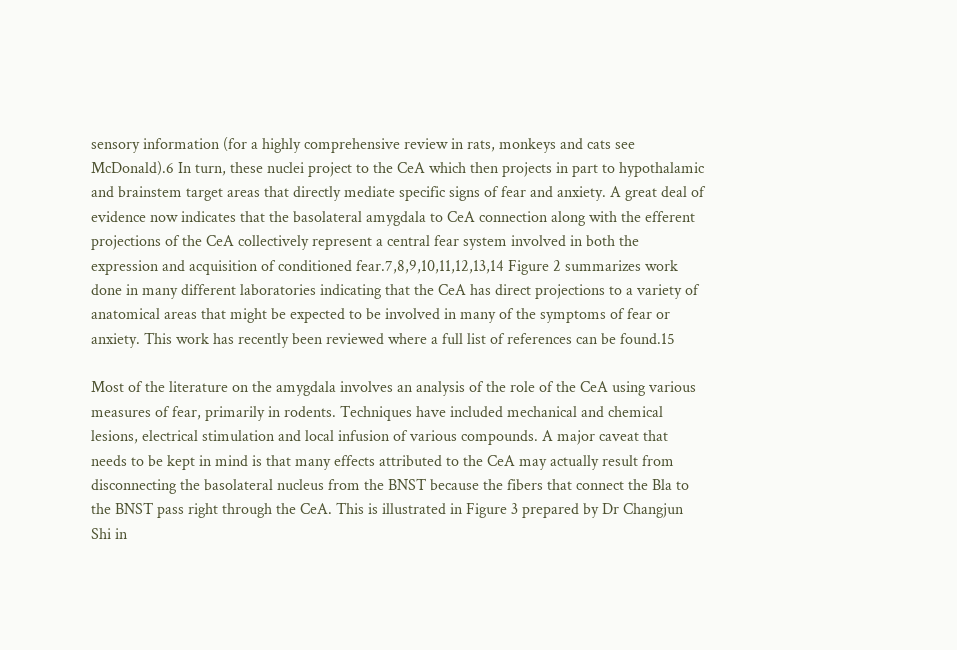sensory information (for a highly comprehensive review in rats, monkeys and cats see McDonald).6 In turn, these nuclei project to the CeA which then projects in part to hypothalamic and brainstem target areas that directly mediate specific signs of fear and anxiety. A great deal of evidence now indicates that the basolateral amygdala to CeA connection along with the efferent projections of the CeA collectively represent a central fear system involved in both the expression and acquisition of conditioned fear.7,8,9,10,11,12,13,14 Figure 2 summarizes work done in many different laboratories indicating that the CeA has direct projections to a variety of anatomical areas that might be expected to be involved in many of the symptoms of fear or anxiety. This work has recently been reviewed where a full list of references can be found.15

Most of the literature on the amygdala involves an analysis of the role of the CeA using various measures of fear, primarily in rodents. Techniques have included mechanical and chemical lesions, electrical stimulation and local infusion of various compounds. A major caveat that needs to be kept in mind is that many effects attributed to the CeA may actually result from disconnecting the basolateral nucleus from the BNST because the fibers that connect the Bla to the BNST pass right through the CeA. This is illustrated in Figure 3 prepared by Dr Changjun Shi in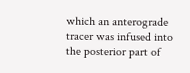which an anterograde tracer was infused into the posterior part of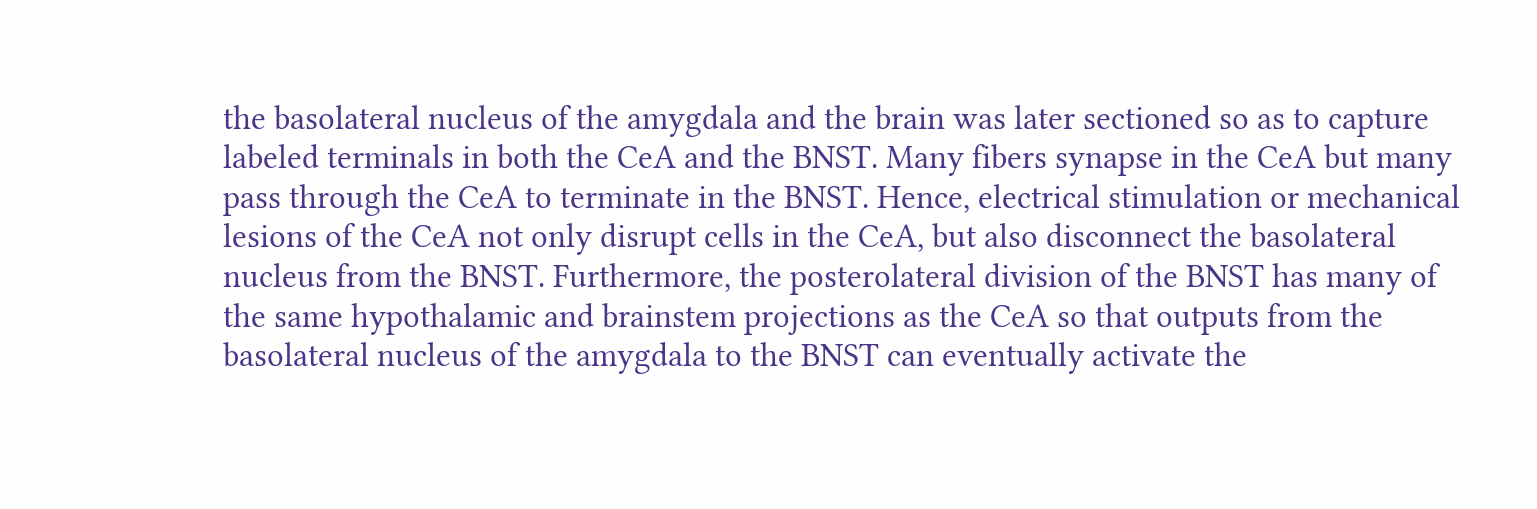the basolateral nucleus of the amygdala and the brain was later sectioned so as to capture labeled terminals in both the CeA and the BNST. Many fibers synapse in the CeA but many pass through the CeA to terminate in the BNST. Hence, electrical stimulation or mechanical lesions of the CeA not only disrupt cells in the CeA, but also disconnect the basolateral nucleus from the BNST. Furthermore, the posterolateral division of the BNST has many of the same hypothalamic and brainstem projections as the CeA so that outputs from the basolateral nucleus of the amygdala to the BNST can eventually activate the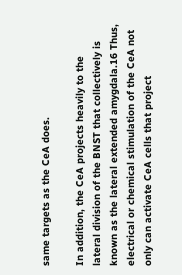same targets as the CeA does.

In addition, the CeA projects heavily to the lateral division of the BNST that collectively is known as the lateral extended amygdala.16 Thus, electrical or chemical stimulation of the CeA not only can activate CeA cells that project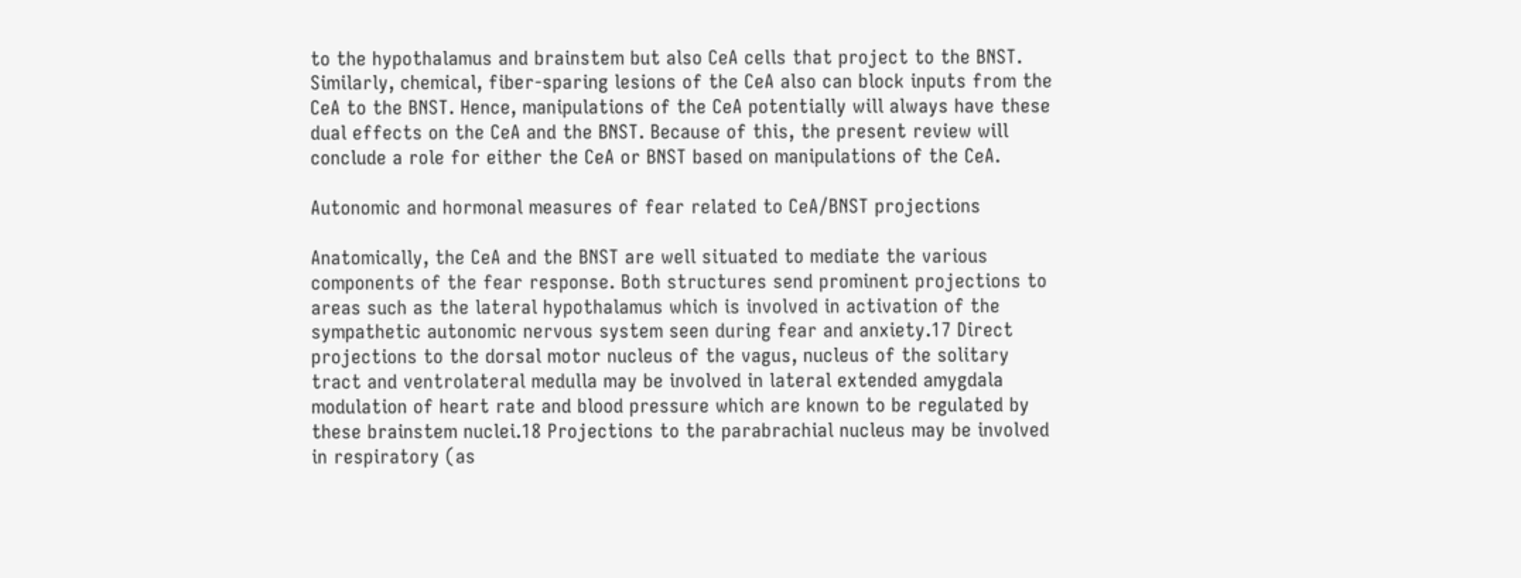to the hypothalamus and brainstem but also CeA cells that project to the BNST. Similarly, chemical, fiber-sparing lesions of the CeA also can block inputs from the CeA to the BNST. Hence, manipulations of the CeA potentially will always have these dual effects on the CeA and the BNST. Because of this, the present review will conclude a role for either the CeA or BNST based on manipulations of the CeA.

Autonomic and hormonal measures of fear related to CeA/BNST projections

Anatomically, the CeA and the BNST are well situated to mediate the various components of the fear response. Both structures send prominent projections to areas such as the lateral hypothalamus which is involved in activation of the sympathetic autonomic nervous system seen during fear and anxiety.17 Direct projections to the dorsal motor nucleus of the vagus, nucleus of the solitary tract and ventrolateral medulla may be involved in lateral extended amygdala modulation of heart rate and blood pressure which are known to be regulated by these brainstem nuclei.18 Projections to the parabrachial nucleus may be involved in respiratory (as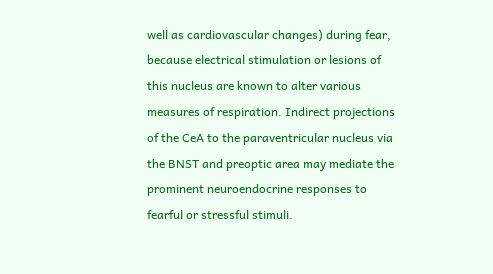well as cardiovascular changes) during fear, because electrical stimulation or lesions of this nucleus are known to alter various measures of respiration. Indirect projections of the CeA to the paraventricular nucleus via the BNST and preoptic area may mediate the prominent neuroendocrine responses to fearful or stressful stimuli.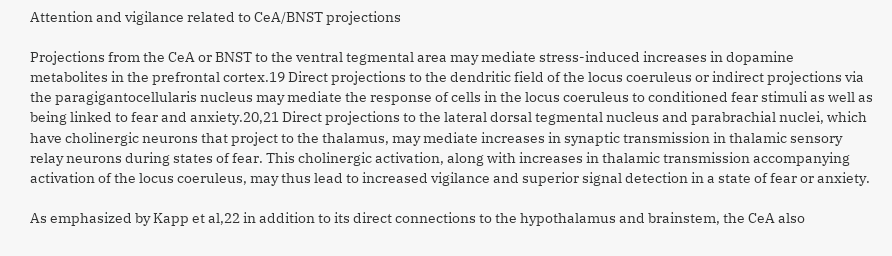Attention and vigilance related to CeA/BNST projections

Projections from the CeA or BNST to the ventral tegmental area may mediate stress-induced increases in dopamine metabolites in the prefrontal cortex.19 Direct projections to the dendritic field of the locus coeruleus or indirect projections via the paragigantocellularis nucleus may mediate the response of cells in the locus coeruleus to conditioned fear stimuli as well as being linked to fear and anxiety.20,21 Direct projections to the lateral dorsal tegmental nucleus and parabrachial nuclei, which have cholinergic neurons that project to the thalamus, may mediate increases in synaptic transmission in thalamic sensory relay neurons during states of fear. This cholinergic activation, along with increases in thalamic transmission accompanying activation of the locus coeruleus, may thus lead to increased vigilance and superior signal detection in a state of fear or anxiety.

As emphasized by Kapp et al,22 in addition to its direct connections to the hypothalamus and brainstem, the CeA also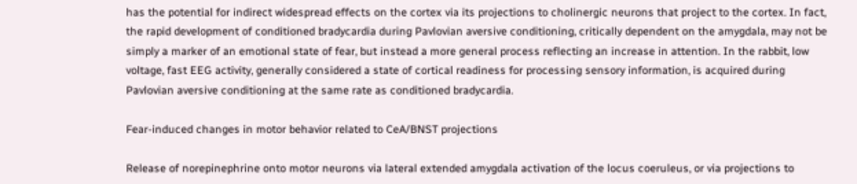has the potential for indirect widespread effects on the cortex via its projections to cholinergic neurons that project to the cortex. In fact, the rapid development of conditioned bradycardia during Pavlovian aversive conditioning, critically dependent on the amygdala, may not be simply a marker of an emotional state of fear, but instead a more general process reflecting an increase in attention. In the rabbit, low voltage, fast EEG activity, generally considered a state of cortical readiness for processing sensory information, is acquired during Pavlovian aversive conditioning at the same rate as conditioned bradycardia.

Fear-induced changes in motor behavior related to CeA/BNST projections

Release of norepinephrine onto motor neurons via lateral extended amygdala activation of the locus coeruleus, or via projections to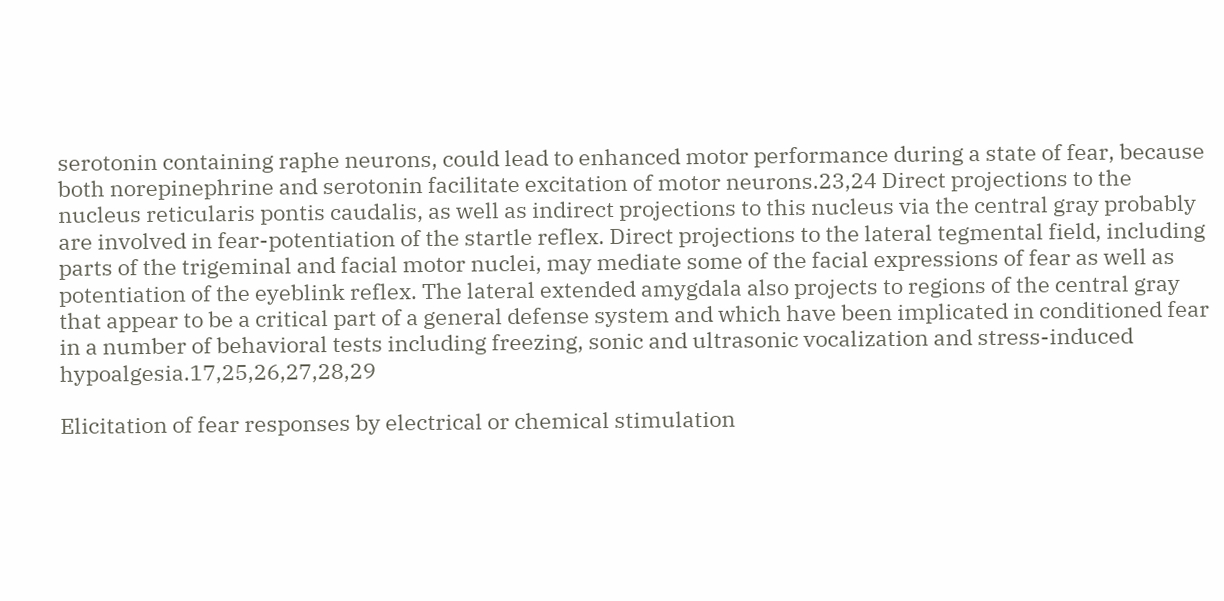serotonin containing raphe neurons, could lead to enhanced motor performance during a state of fear, because both norepinephrine and serotonin facilitate excitation of motor neurons.23,24 Direct projections to the nucleus reticularis pontis caudalis, as well as indirect projections to this nucleus via the central gray probably are involved in fear-potentiation of the startle reflex. Direct projections to the lateral tegmental field, including parts of the trigeminal and facial motor nuclei, may mediate some of the facial expressions of fear as well as potentiation of the eyeblink reflex. The lateral extended amygdala also projects to regions of the central gray that appear to be a critical part of a general defense system and which have been implicated in conditioned fear in a number of behavioral tests including freezing, sonic and ultrasonic vocalization and stress-induced hypoalgesia.17,25,26,27,28,29

Elicitation of fear responses by electrical or chemical stimulation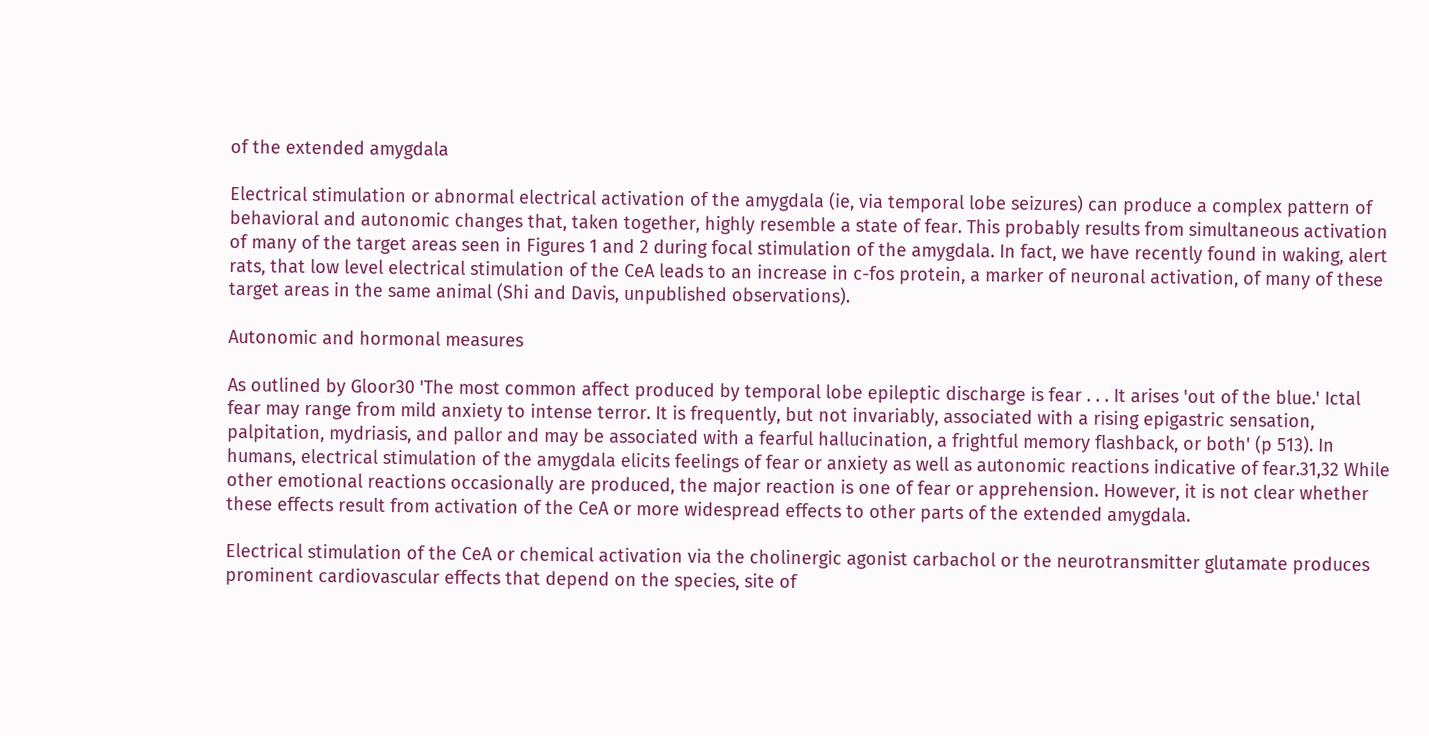of the extended amygdala

Electrical stimulation or abnormal electrical activation of the amygdala (ie, via temporal lobe seizures) can produce a complex pattern of behavioral and autonomic changes that, taken together, highly resemble a state of fear. This probably results from simultaneous activation of many of the target areas seen in Figures 1 and 2 during focal stimulation of the amygdala. In fact, we have recently found in waking, alert rats, that low level electrical stimulation of the CeA leads to an increase in c-fos protein, a marker of neuronal activation, of many of these target areas in the same animal (Shi and Davis, unpublished observations).

Autonomic and hormonal measures

As outlined by Gloor30 'The most common affect produced by temporal lobe epileptic discharge is fear . . . It arises 'out of the blue.' Ictal fear may range from mild anxiety to intense terror. It is frequently, but not invariably, associated with a rising epigastric sensation, palpitation, mydriasis, and pallor and may be associated with a fearful hallucination, a frightful memory flashback, or both' (p 513). In humans, electrical stimulation of the amygdala elicits feelings of fear or anxiety as well as autonomic reactions indicative of fear.31,32 While other emotional reactions occasionally are produced, the major reaction is one of fear or apprehension. However, it is not clear whether these effects result from activation of the CeA or more widespread effects to other parts of the extended amygdala.

Electrical stimulation of the CeA or chemical activation via the cholinergic agonist carbachol or the neurotransmitter glutamate produces prominent cardiovascular effects that depend on the species, site of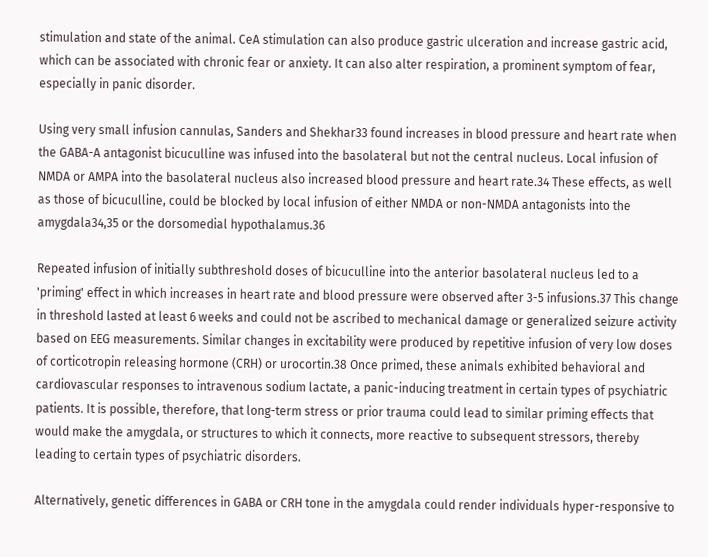stimulation and state of the animal. CeA stimulation can also produce gastric ulceration and increase gastric acid, which can be associated with chronic fear or anxiety. It can also alter respiration, a prominent symptom of fear, especially in panic disorder.

Using very small infusion cannulas, Sanders and Shekhar33 found increases in blood pressure and heart rate when the GABA-A antagonist bicuculline was infused into the basolateral but not the central nucleus. Local infusion of NMDA or AMPA into the basolateral nucleus also increased blood pressure and heart rate.34 These effects, as well as those of bicuculline, could be blocked by local infusion of either NMDA or non-NMDA antagonists into the amygdala34,35 or the dorsomedial hypothalamus.36

Repeated infusion of initially subthreshold doses of bicuculline into the anterior basolateral nucleus led to a 'priming' effect in which increases in heart rate and blood pressure were observed after 3-5 infusions.37 This change in threshold lasted at least 6 weeks and could not be ascribed to mechanical damage or generalized seizure activity based on EEG measurements. Similar changes in excitability were produced by repetitive infusion of very low doses of corticotropin releasing hormone (CRH) or urocortin.38 Once primed, these animals exhibited behavioral and cardiovascular responses to intravenous sodium lactate, a panic-inducing treatment in certain types of psychiatric patients. It is possible, therefore, that long-term stress or prior trauma could lead to similar priming effects that would make the amygdala, or structures to which it connects, more reactive to subsequent stressors, thereby leading to certain types of psychiatric disorders.

Alternatively, genetic differences in GABA or CRH tone in the amygdala could render individuals hyper-responsive to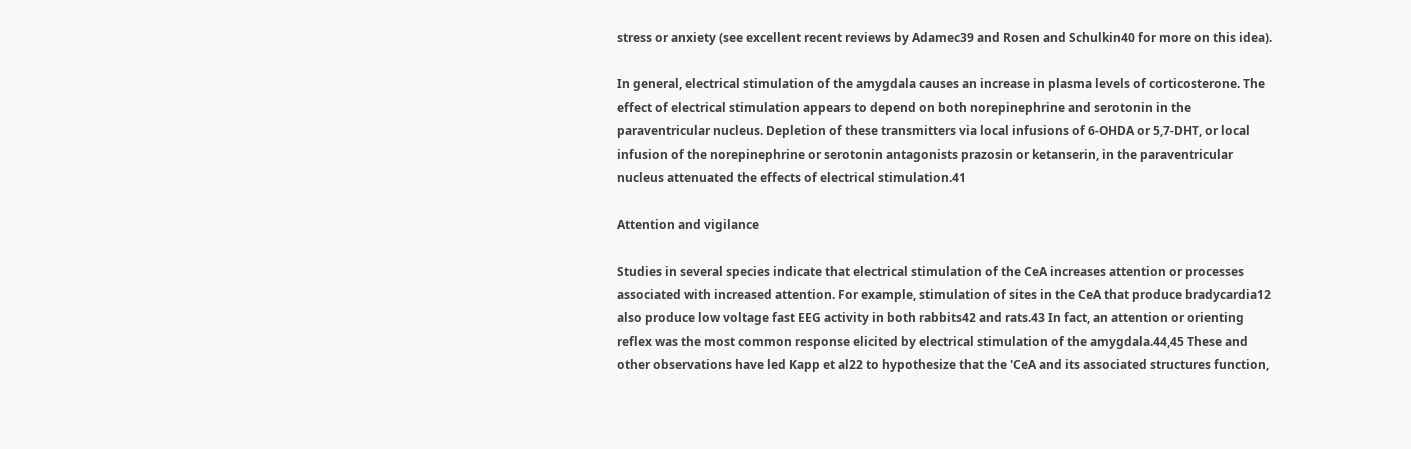stress or anxiety (see excellent recent reviews by Adamec39 and Rosen and Schulkin40 for more on this idea).

In general, electrical stimulation of the amygdala causes an increase in plasma levels of corticosterone. The effect of electrical stimulation appears to depend on both norepinephrine and serotonin in the paraventricular nucleus. Depletion of these transmitters via local infusions of 6-OHDA or 5,7-DHT, or local infusion of the norepinephrine or serotonin antagonists prazosin or ketanserin, in the paraventricular nucleus attenuated the effects of electrical stimulation.41

Attention and vigilance

Studies in several species indicate that electrical stimulation of the CeA increases attention or processes associated with increased attention. For example, stimulation of sites in the CeA that produce bradycardia12 also produce low voltage fast EEG activity in both rabbits42 and rats.43 In fact, an attention or orienting reflex was the most common response elicited by electrical stimulation of the amygdala.44,45 These and other observations have led Kapp et al22 to hypothesize that the 'CeA and its associated structures function,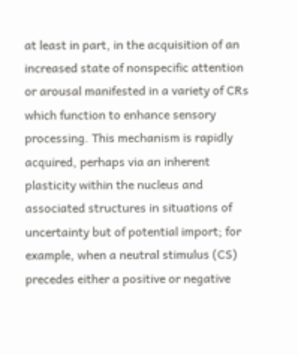at least in part, in the acquisition of an increased state of nonspecific attention or arousal manifested in a variety of CRs which function to enhance sensory processing. This mechanism is rapidly acquired, perhaps via an inherent plasticity within the nucleus and associated structures in situations of uncertainty but of potential import; for example, when a neutral stimulus (CS) precedes either a positive or negative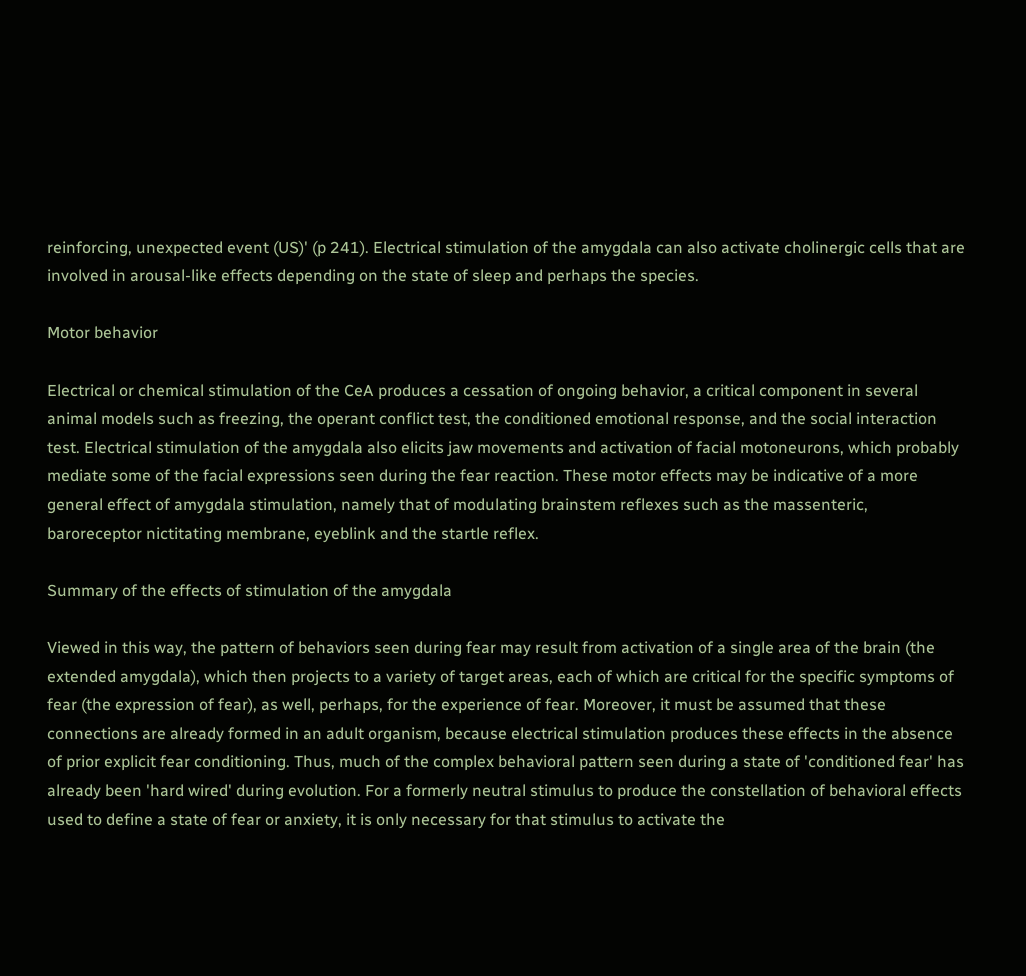reinforcing, unexpected event (US)' (p 241). Electrical stimulation of the amygdala can also activate cholinergic cells that are involved in arousal-like effects depending on the state of sleep and perhaps the species.

Motor behavior

Electrical or chemical stimulation of the CeA produces a cessation of ongoing behavior, a critical component in several animal models such as freezing, the operant conflict test, the conditioned emotional response, and the social interaction test. Electrical stimulation of the amygdala also elicits jaw movements and activation of facial motoneurons, which probably mediate some of the facial expressions seen during the fear reaction. These motor effects may be indicative of a more general effect of amygdala stimulation, namely that of modulating brainstem reflexes such as the massenteric, baroreceptor nictitating membrane, eyeblink and the startle reflex.

Summary of the effects of stimulation of the amygdala

Viewed in this way, the pattern of behaviors seen during fear may result from activation of a single area of the brain (the extended amygdala), which then projects to a variety of target areas, each of which are critical for the specific symptoms of fear (the expression of fear), as well, perhaps, for the experience of fear. Moreover, it must be assumed that these connections are already formed in an adult organism, because electrical stimulation produces these effects in the absence of prior explicit fear conditioning. Thus, much of the complex behavioral pattern seen during a state of 'conditioned fear' has already been 'hard wired' during evolution. For a formerly neutral stimulus to produce the constellation of behavioral effects used to define a state of fear or anxiety, it is only necessary for that stimulus to activate the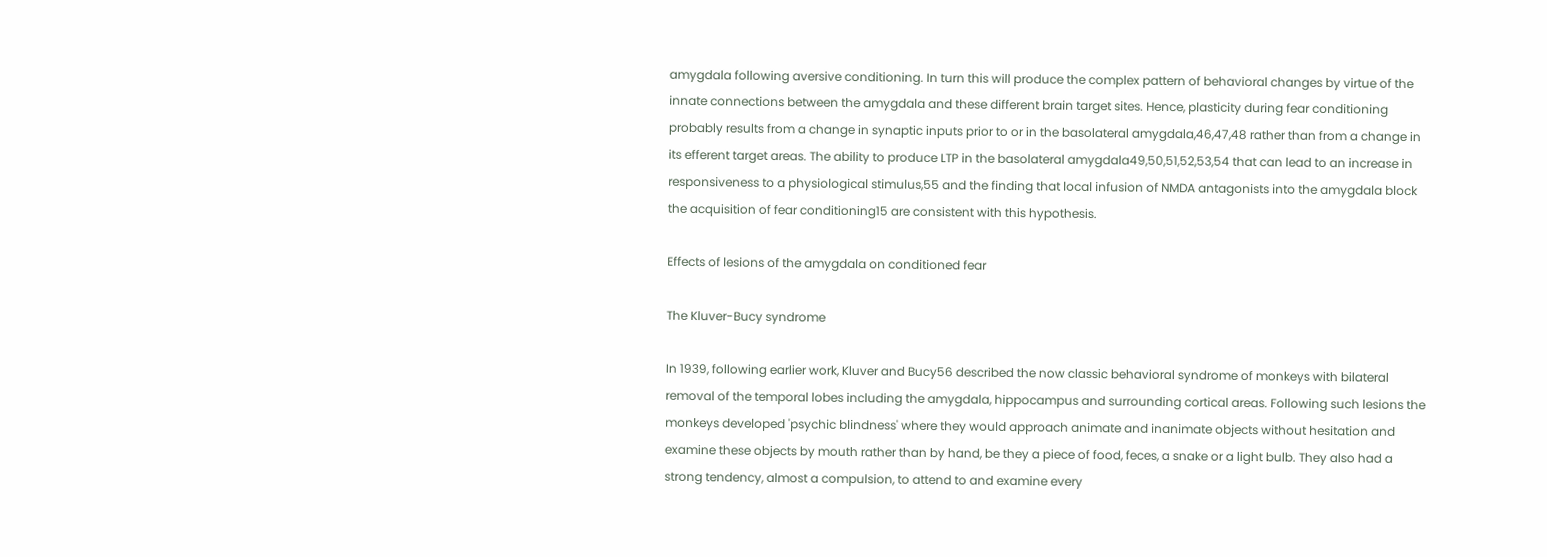amygdala following aversive conditioning. In turn this will produce the complex pattern of behavioral changes by virtue of the innate connections between the amygdala and these different brain target sites. Hence, plasticity during fear conditioning probably results from a change in synaptic inputs prior to or in the basolateral amygdala,46,47,48 rather than from a change in its efferent target areas. The ability to produce LTP in the basolateral amygdala49,50,51,52,53,54 that can lead to an increase in responsiveness to a physiological stimulus,55 and the finding that local infusion of NMDA antagonists into the amygdala block the acquisition of fear conditioning15 are consistent with this hypothesis.

Effects of lesions of the amygdala on conditioned fear

The Kluver-Bucy syndrome

In 1939, following earlier work, Kluver and Bucy56 described the now classic behavioral syndrome of monkeys with bilateral removal of the temporal lobes including the amygdala, hippocampus and surrounding cortical areas. Following such lesions the monkeys developed 'psychic blindness' where they would approach animate and inanimate objects without hesitation and examine these objects by mouth rather than by hand, be they a piece of food, feces, a snake or a light bulb. They also had a strong tendency, almost a compulsion, to attend to and examine every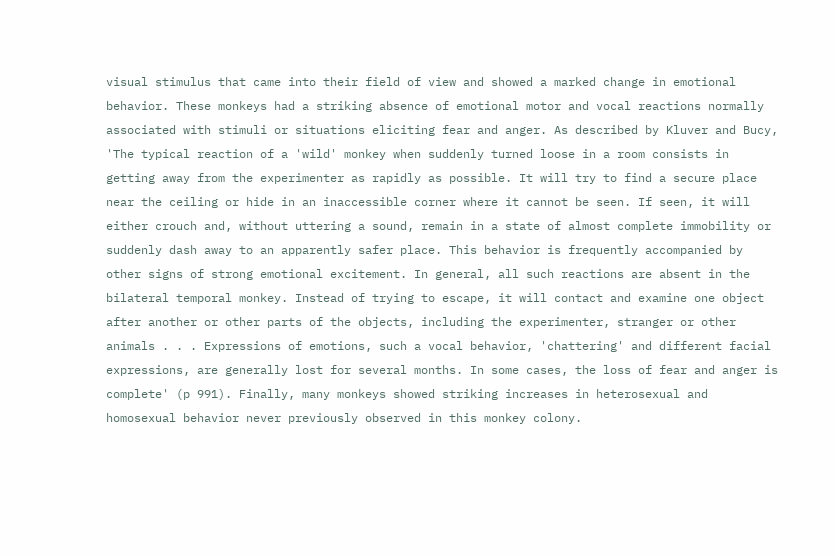visual stimulus that came into their field of view and showed a marked change in emotional behavior. These monkeys had a striking absence of emotional motor and vocal reactions normally associated with stimuli or situations eliciting fear and anger. As described by Kluver and Bucy, 'The typical reaction of a 'wild' monkey when suddenly turned loose in a room consists in getting away from the experimenter as rapidly as possible. It will try to find a secure place near the ceiling or hide in an inaccessible corner where it cannot be seen. If seen, it will either crouch and, without uttering a sound, remain in a state of almost complete immobility or suddenly dash away to an apparently safer place. This behavior is frequently accompanied by other signs of strong emotional excitement. In general, all such reactions are absent in the bilateral temporal monkey. Instead of trying to escape, it will contact and examine one object after another or other parts of the objects, including the experimenter, stranger or other animals . . . Expressions of emotions, such a vocal behavior, 'chattering' and different facial expressions, are generally lost for several months. In some cases, the loss of fear and anger is complete' (p 991). Finally, many monkeys showed striking increases in heterosexual and homosexual behavior never previously observed in this monkey colony.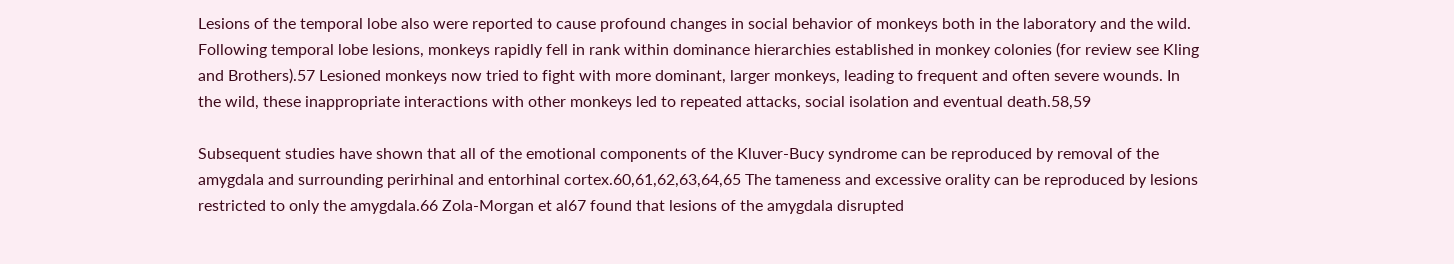Lesions of the temporal lobe also were reported to cause profound changes in social behavior of monkeys both in the laboratory and the wild. Following temporal lobe lesions, monkeys rapidly fell in rank within dominance hierarchies established in monkey colonies (for review see Kling and Brothers).57 Lesioned monkeys now tried to fight with more dominant, larger monkeys, leading to frequent and often severe wounds. In the wild, these inappropriate interactions with other monkeys led to repeated attacks, social isolation and eventual death.58,59

Subsequent studies have shown that all of the emotional components of the Kluver-Bucy syndrome can be reproduced by removal of the amygdala and surrounding perirhinal and entorhinal cortex.60,61,62,63,64,65 The tameness and excessive orality can be reproduced by lesions restricted to only the amygdala.66 Zola-Morgan et al67 found that lesions of the amygdala disrupted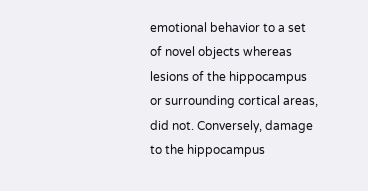emotional behavior to a set of novel objects whereas lesions of the hippocampus or surrounding cortical areas, did not. Conversely, damage to the hippocampus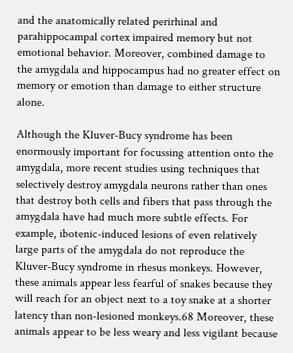and the anatomically related perirhinal and parahippocampal cortex impaired memory but not emotional behavior. Moreover, combined damage to the amygdala and hippocampus had no greater effect on memory or emotion than damage to either structure alone.

Although the Kluver-Bucy syndrome has been enormously important for focussing attention onto the amygdala, more recent studies using techniques that selectively destroy amygdala neurons rather than ones that destroy both cells and fibers that pass through the amygdala have had much more subtle effects. For example, ibotenic-induced lesions of even relatively large parts of the amygdala do not reproduce the Kluver-Bucy syndrome in rhesus monkeys. However, these animals appear less fearful of snakes because they will reach for an object next to a toy snake at a shorter latency than non-lesioned monkeys.68 Moreover, these animals appear to be less weary and less vigilant because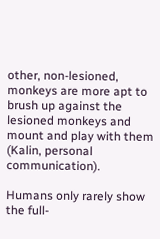other, non-lesioned, monkeys are more apt to brush up against the lesioned monkeys and mount and play with them (Kalin, personal communication).

Humans only rarely show the full-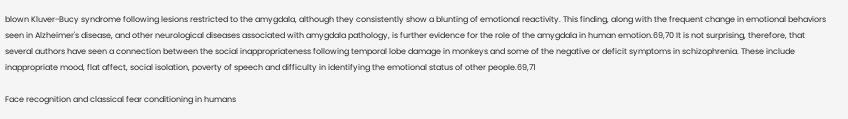blown Kluver-Bucy syndrome following lesions restricted to the amygdala, although they consistently show a blunting of emotional reactivity. This finding, along with the frequent change in emotional behaviors seen in Alzheimer's disease, and other neurological diseases associated with amygdala pathology, is further evidence for the role of the amygdala in human emotion.69,70 It is not surprising, therefore, that several authors have seen a connection between the social inappropriateness following temporal lobe damage in monkeys and some of the negative or deficit symptoms in schizophrenia. These include inappropriate mood, flat affect, social isolation, poverty of speech and difficulty in identifying the emotional status of other people.69,71

Face recognition and classical fear conditioning in humans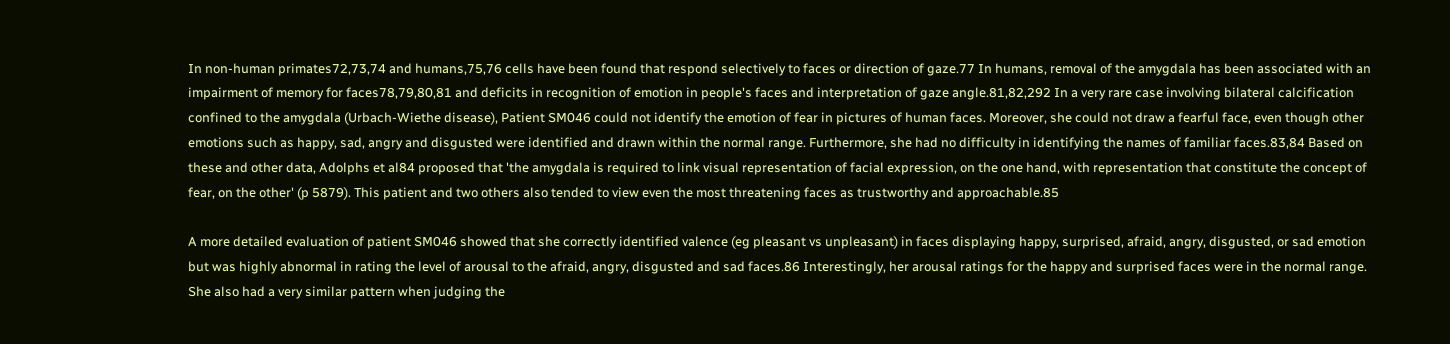In non-human primates72,73,74 and humans,75,76 cells have been found that respond selectively to faces or direction of gaze.77 In humans, removal of the amygdala has been associated with an impairment of memory for faces78,79,80,81 and deficits in recognition of emotion in people's faces and interpretation of gaze angle.81,82,292 In a very rare case involving bilateral calcification confined to the amygdala (Urbach-Wiethe disease), Patient SM046 could not identify the emotion of fear in pictures of human faces. Moreover, she could not draw a fearful face, even though other emotions such as happy, sad, angry and disgusted were identified and drawn within the normal range. Furthermore, she had no difficulty in identifying the names of familiar faces.83,84 Based on these and other data, Adolphs et al84 proposed that 'the amygdala is required to link visual representation of facial expression, on the one hand, with representation that constitute the concept of fear, on the other' (p 5879). This patient and two others also tended to view even the most threatening faces as trustworthy and approachable.85

A more detailed evaluation of patient SM046 showed that she correctly identified valence (eg pleasant vs unpleasant) in faces displaying happy, surprised, afraid, angry, disgusted, or sad emotion but was highly abnormal in rating the level of arousal to the afraid, angry, disgusted and sad faces.86 Interestingly, her arousal ratings for the happy and surprised faces were in the normal range. She also had a very similar pattern when judging the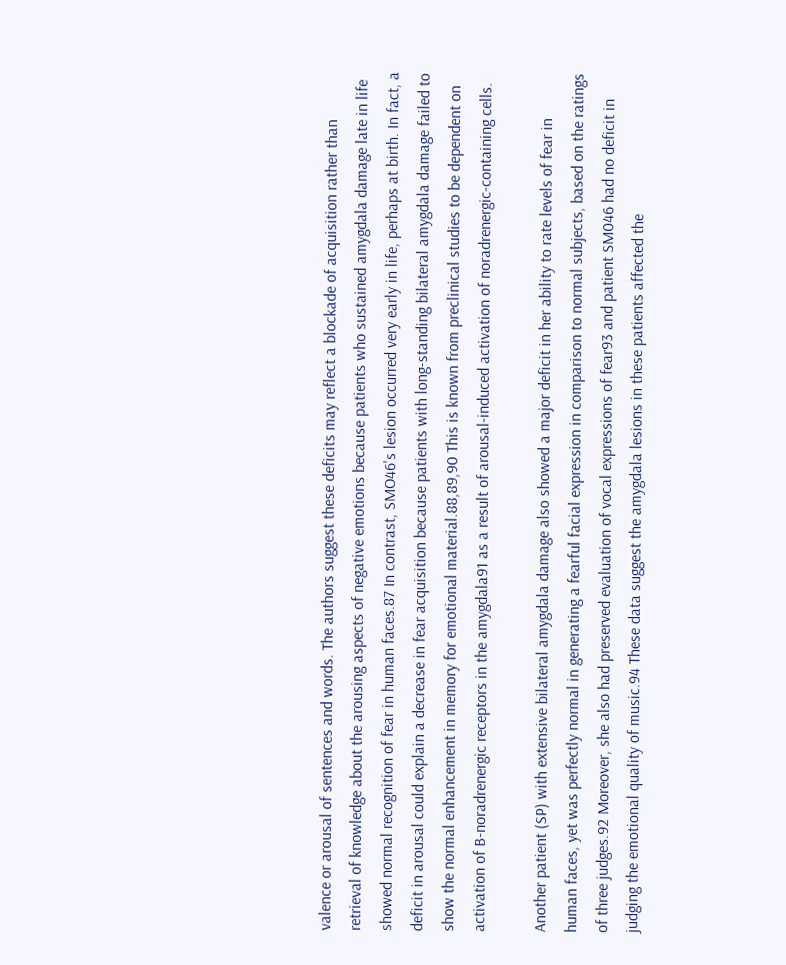valence or arousal of sentences and words. The authors suggest these deficits may reflect a blockade of acquisition rather than retrieval of knowledge about the arousing aspects of negative emotions because patients who sustained amygdala damage late in life showed normal recognition of fear in human faces.87 In contrast, SMO46's lesion occurred very early in life, perhaps at birth. In fact, a deficit in arousal could explain a decrease in fear acquisition because patients with long-standing bilateral amygdala damage failed to show the normal enhancement in memory for emotional material.88,89,90 This is known from preclinical studies to be dependent on activation of B-noradrenergic receptors in the amygdala91 as a result of arousal-induced activation of noradrenergic-containing cells.

Another patient (SP) with extensive bilateral amygdala damage also showed a major deficit in her ability to rate levels of fear in human faces, yet was perfectly normal in generating a fearful facial expression in comparison to normal subjects, based on the ratings of three judges.92 Moreover, she also had preserved evaluation of vocal expressions of fear93 and patient SM046 had no deficit in judging the emotional quality of music.94 These data suggest the amygdala lesions in these patients affected the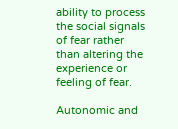ability to process the social signals of fear rather than altering the experience or feeling of fear.

Autonomic and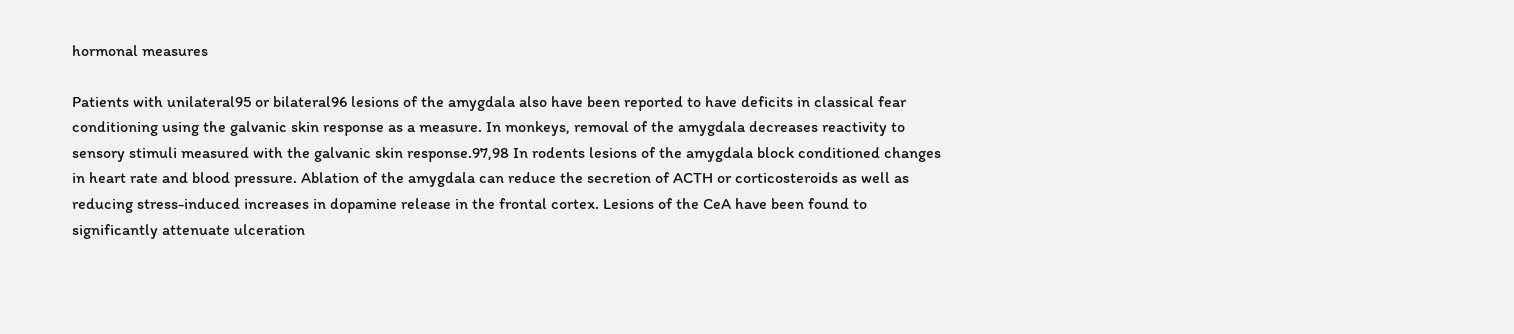hormonal measures

Patients with unilateral95 or bilateral96 lesions of the amygdala also have been reported to have deficits in classical fear conditioning using the galvanic skin response as a measure. In monkeys, removal of the amygdala decreases reactivity to sensory stimuli measured with the galvanic skin response.97,98 In rodents lesions of the amygdala block conditioned changes in heart rate and blood pressure. Ablation of the amygdala can reduce the secretion of ACTH or corticosteroids as well as reducing stress-induced increases in dopamine release in the frontal cortex. Lesions of the CeA have been found to significantly attenuate ulceration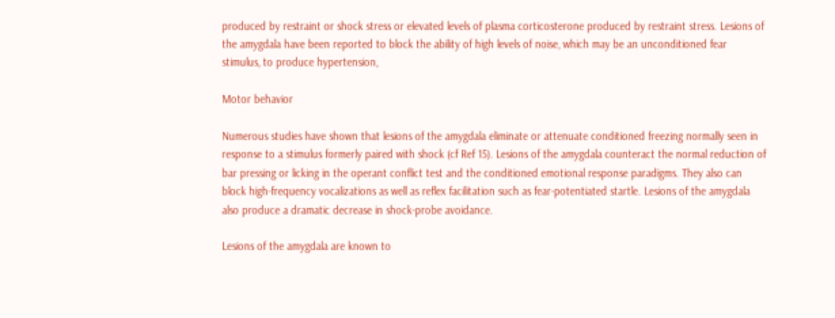produced by restraint or shock stress or elevated levels of plasma corticosterone produced by restraint stress. Lesions of the amygdala have been reported to block the ability of high levels of noise, which may be an unconditioned fear stimulus, to produce hypertension,

Motor behavior

Numerous studies have shown that lesions of the amygdala eliminate or attenuate conditioned freezing normally seen in response to a stimulus formerly paired with shock (cf Ref 15). Lesions of the amygdala counteract the normal reduction of bar pressing or licking in the operant conflict test and the conditioned emotional response paradigms. They also can block high-frequency vocalizations as well as reflex facilitation such as fear-potentiated startle. Lesions of the amygdala also produce a dramatic decrease in shock-probe avoidance.

Lesions of the amygdala are known to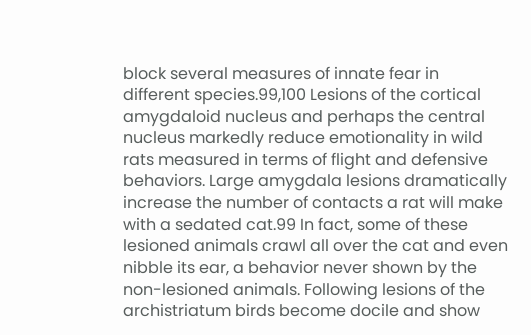block several measures of innate fear in different species.99,100 Lesions of the cortical amygdaloid nucleus and perhaps the central nucleus markedly reduce emotionality in wild rats measured in terms of flight and defensive behaviors. Large amygdala lesions dramatically increase the number of contacts a rat will make with a sedated cat.99 In fact, some of these lesioned animals crawl all over the cat and even nibble its ear, a behavior never shown by the non-lesioned animals. Following lesions of the archistriatum birds become docile and show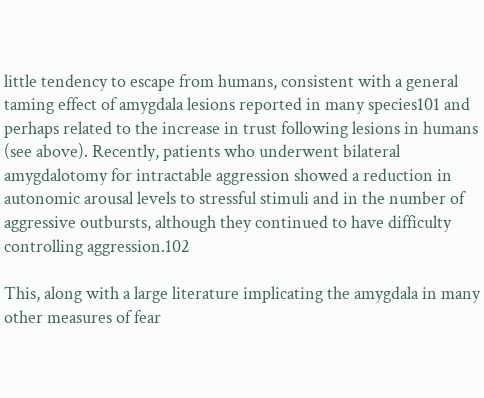little tendency to escape from humans, consistent with a general taming effect of amygdala lesions reported in many species101 and perhaps related to the increase in trust following lesions in humans (see above). Recently, patients who underwent bilateral amygdalotomy for intractable aggression showed a reduction in autonomic arousal levels to stressful stimuli and in the number of aggressive outbursts, although they continued to have difficulty controlling aggression.102

This, along with a large literature implicating the amygdala in many other measures of fear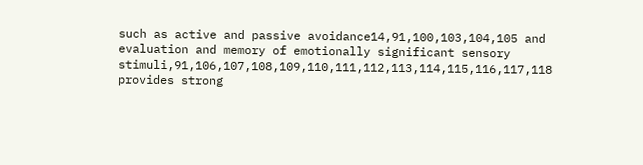such as active and passive avoidance14,91,100,103,104,105 and evaluation and memory of emotionally significant sensory stimuli,91,106,107,108,109,110,111,112,113,114,115,116,117,118 provides strong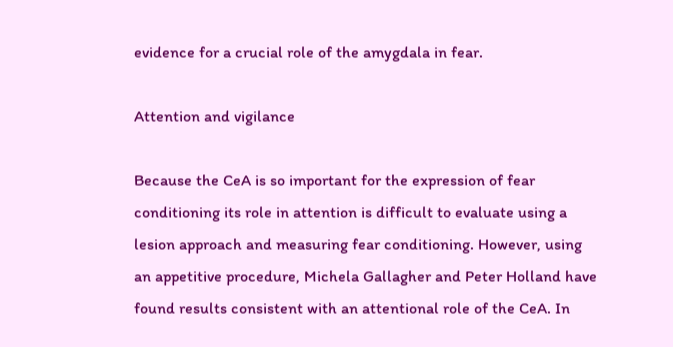evidence for a crucial role of the amygdala in fear.

Attention and vigilance

Because the CeA is so important for the expression of fear conditioning its role in attention is difficult to evaluate using a lesion approach and measuring fear conditioning. However, using an appetitive procedure, Michela Gallagher and Peter Holland have found results consistent with an attentional role of the CeA. In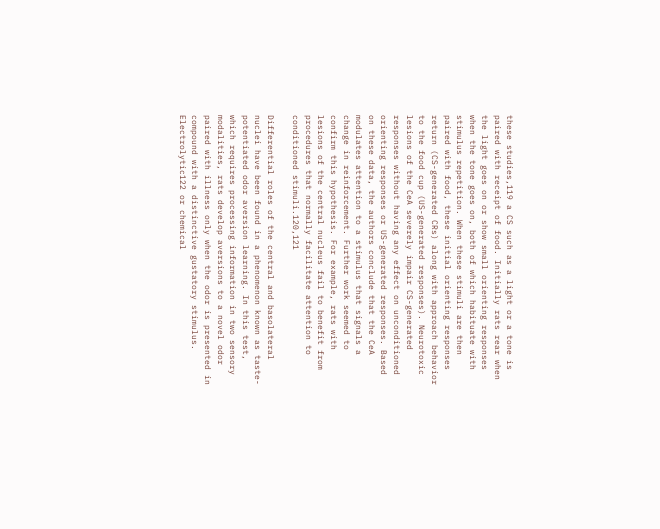these studies,119 a CS such as a light or a tone is paired with receipt of food. Initially rats rear when the light goes on or show small orienting responses when the tone goes on, both of which habituate with stimulus repetition. When these stimuli are then paired with food, these initial orienting responses return (CS-generated CRs) along with approach behavior to the food cup (US-generated responses). Neurotoxic lesions of the CeA severely impair CS-generated responses without having any effect on unconditioned orienting responses or US-generated responses. Based on these data, the authors conclude that the CeA modulates attention to a stimulus that signals a change in reinforcement. Further work seemed to confirm this hypothesis. For example, rats with lesions of the central nucleus fail to benefit from procedures that normally facilitate attention to conditioned stimuli.120,121

Differential roles of the central and basolateral nuclei have been found in a phenomenon known as taste-potentiated odor aversion learning. In this test, which requires processing information in two sensory modalities, rats develop aversions to a novel odor paired with illness only when the odor is presented in compound with a distinctive gustatory stimulus. Electrolytic122 or chemical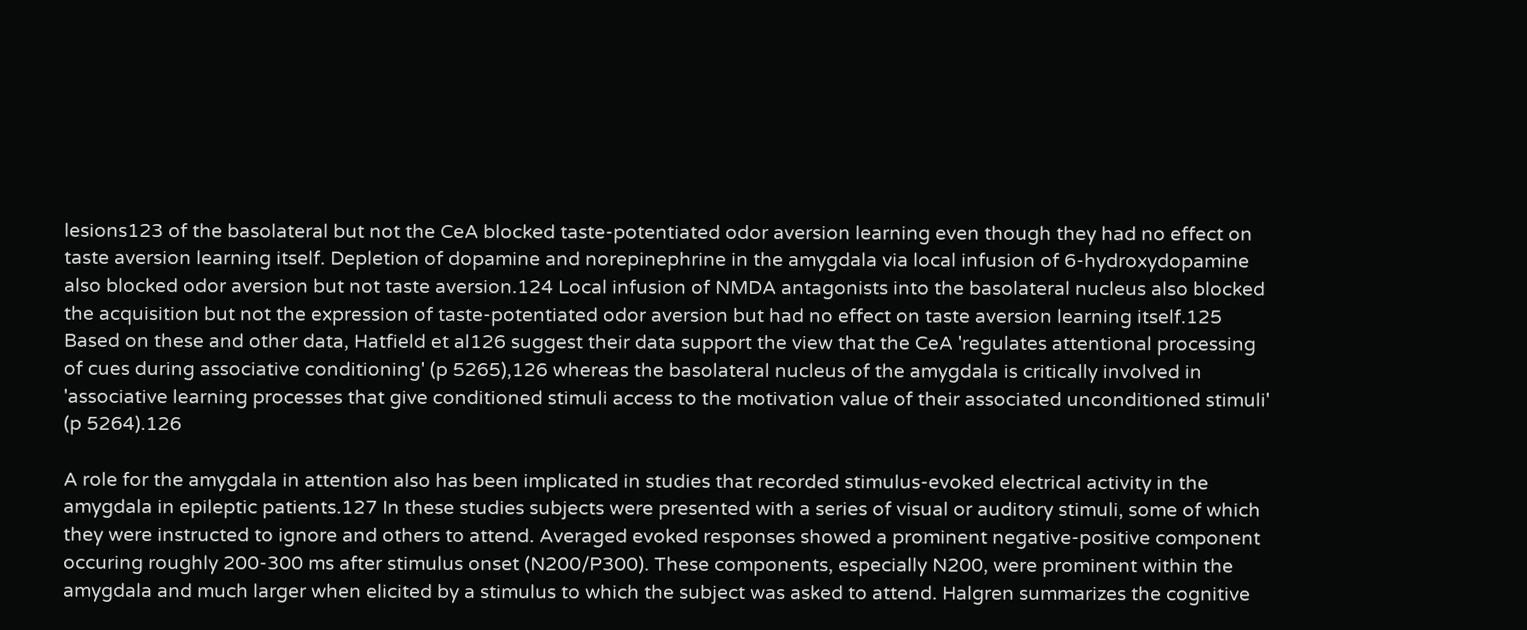lesions123 of the basolateral but not the CeA blocked taste-potentiated odor aversion learning even though they had no effect on taste aversion learning itself. Depletion of dopamine and norepinephrine in the amygdala via local infusion of 6-hydroxydopamine also blocked odor aversion but not taste aversion.124 Local infusion of NMDA antagonists into the basolateral nucleus also blocked the acquisition but not the expression of taste-potentiated odor aversion but had no effect on taste aversion learning itself.125 Based on these and other data, Hatfield et al126 suggest their data support the view that the CeA 'regulates attentional processing of cues during associative conditioning' (p 5265),126 whereas the basolateral nucleus of the amygdala is critically involved in 'associative learning processes that give conditioned stimuli access to the motivation value of their associated unconditioned stimuli' (p 5264).126

A role for the amygdala in attention also has been implicated in studies that recorded stimulus-evoked electrical activity in the amygdala in epileptic patients.127 In these studies subjects were presented with a series of visual or auditory stimuli, some of which they were instructed to ignore and others to attend. Averaged evoked responses showed a prominent negative-positive component occuring roughly 200-300 ms after stimulus onset (N200/P300). These components, especially N200, were prominent within the amygdala and much larger when elicited by a stimulus to which the subject was asked to attend. Halgren summarizes the cognitive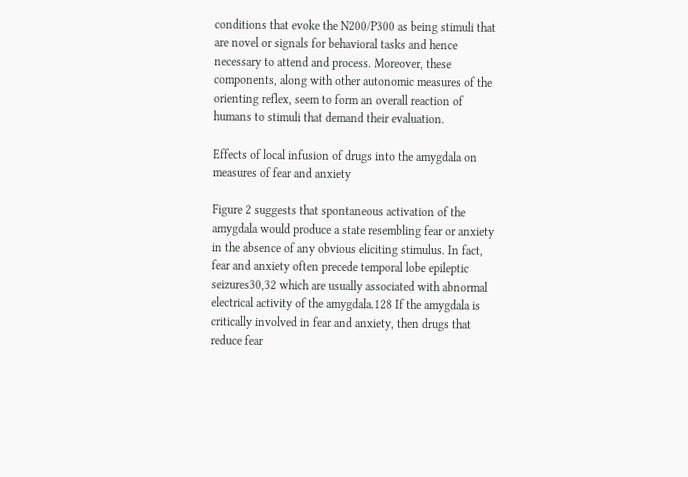conditions that evoke the N200/P300 as being stimuli that are novel or signals for behavioral tasks and hence necessary to attend and process. Moreover, these components, along with other autonomic measures of the orienting reflex, seem to form an overall reaction of humans to stimuli that demand their evaluation.

Effects of local infusion of drugs into the amygdala on measures of fear and anxiety

Figure 2 suggests that spontaneous activation of the amygdala would produce a state resembling fear or anxiety in the absence of any obvious eliciting stimulus. In fact, fear and anxiety often precede temporal lobe epileptic seizures30,32 which are usually associated with abnormal electrical activity of the amygdala.128 If the amygdala is critically involved in fear and anxiety, then drugs that reduce fear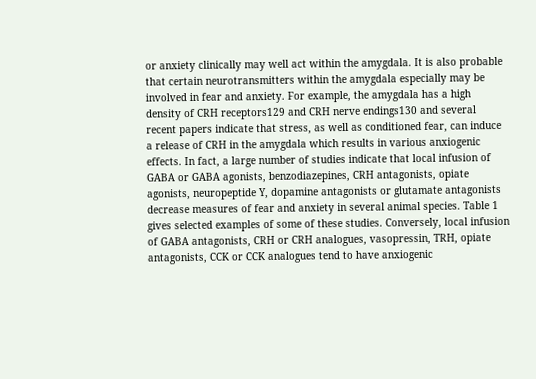or anxiety clinically may well act within the amygdala. It is also probable that certain neurotransmitters within the amygdala especially may be involved in fear and anxiety. For example, the amygdala has a high density of CRH receptors129 and CRH nerve endings130 and several recent papers indicate that stress, as well as conditioned fear, can induce a release of CRH in the amygdala which results in various anxiogenic effects. In fact, a large number of studies indicate that local infusion of GABA or GABA agonists, benzodiazepines, CRH antagonists, opiate agonists, neuropeptide Y, dopamine antagonists or glutamate antagonists decrease measures of fear and anxiety in several animal species. Table 1 gives selected examples of some of these studies. Conversely, local infusion of GABA antagonists, CRH or CRH analogues, vasopressin, TRH, opiate antagonists, CCK or CCK analogues tend to have anxiogenic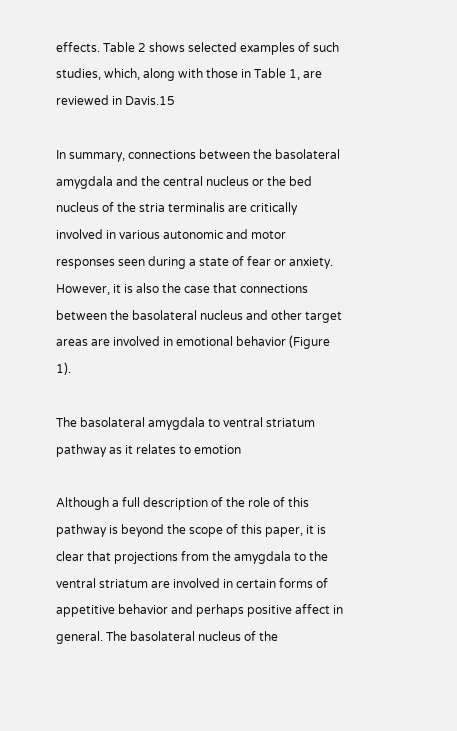effects. Table 2 shows selected examples of such studies, which, along with those in Table 1, are reviewed in Davis.15

In summary, connections between the basolateral amygdala and the central nucleus or the bed nucleus of the stria terminalis are critically involved in various autonomic and motor responses seen during a state of fear or anxiety. However, it is also the case that connections between the basolateral nucleus and other target areas are involved in emotional behavior (Figure 1).

The basolateral amygdala to ventral striatum pathway as it relates to emotion

Although a full description of the role of this pathway is beyond the scope of this paper, it is clear that projections from the amygdala to the ventral striatum are involved in certain forms of appetitive behavior and perhaps positive affect in general. The basolateral nucleus of the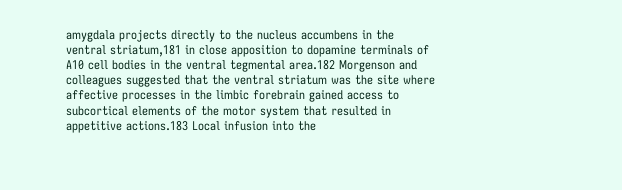amygdala projects directly to the nucleus accumbens in the ventral striatum,181 in close apposition to dopamine terminals of A10 cell bodies in the ventral tegmental area.182 Morgenson and colleagues suggested that the ventral striatum was the site where affective processes in the limbic forebrain gained access to subcortical elements of the motor system that resulted in appetitive actions.183 Local infusion into the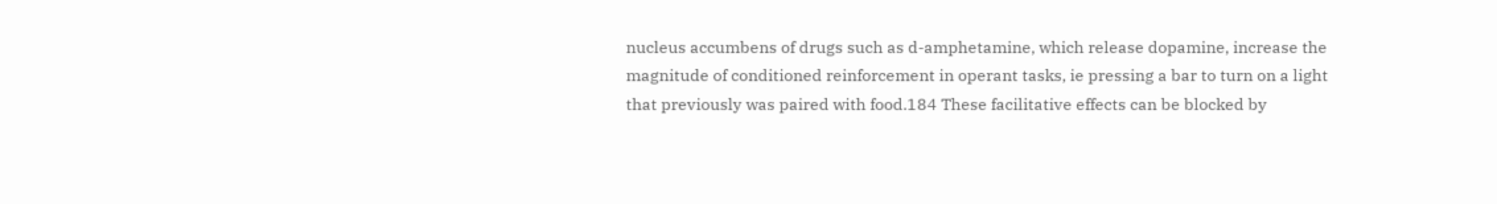nucleus accumbens of drugs such as d-amphetamine, which release dopamine, increase the magnitude of conditioned reinforcement in operant tasks, ie pressing a bar to turn on a light that previously was paired with food.184 These facilitative effects can be blocked by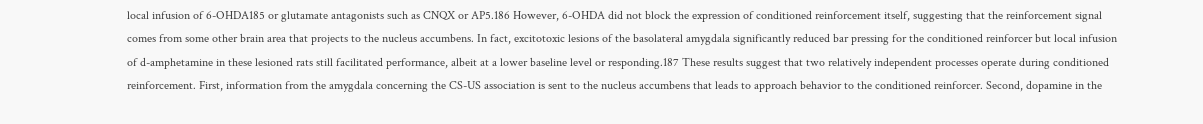local infusion of 6-OHDA185 or glutamate antagonists such as CNQX or AP5.186 However, 6-OHDA did not block the expression of conditioned reinforcement itself, suggesting that the reinforcement signal comes from some other brain area that projects to the nucleus accumbens. In fact, excitotoxic lesions of the basolateral amygdala significantly reduced bar pressing for the conditioned reinforcer but local infusion of d-amphetamine in these lesioned rats still facilitated performance, albeit at a lower baseline level or responding.187 These results suggest that two relatively independent processes operate during conditioned reinforcement. First, information from the amygdala concerning the CS-US association is sent to the nucleus accumbens that leads to approach behavior to the conditioned reinforcer. Second, dopamine in the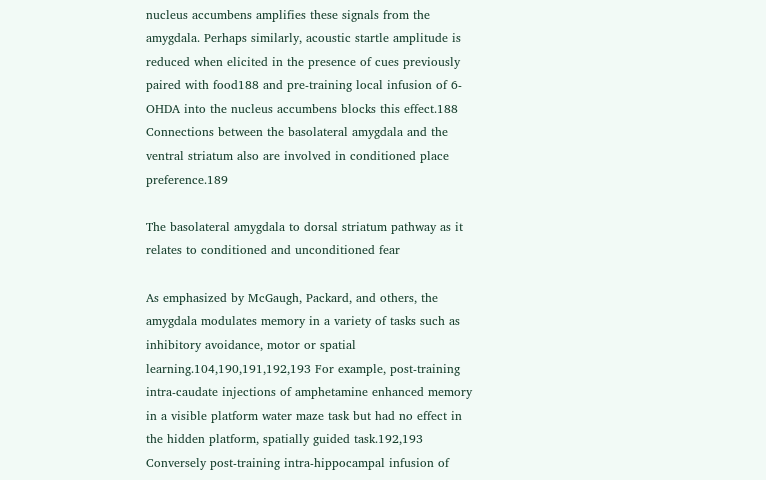nucleus accumbens amplifies these signals from the amygdala. Perhaps similarly, acoustic startle amplitude is reduced when elicited in the presence of cues previously paired with food188 and pre-training local infusion of 6-OHDA into the nucleus accumbens blocks this effect.188 Connections between the basolateral amygdala and the ventral striatum also are involved in conditioned place preference.189

The basolateral amygdala to dorsal striatum pathway as it relates to conditioned and unconditioned fear

As emphasized by McGaugh, Packard, and others, the amygdala modulates memory in a variety of tasks such as inhibitory avoidance, motor or spatial learning.104,190,191,192,193 For example, post-training intra-caudate injections of amphetamine enhanced memory in a visible platform water maze task but had no effect in the hidden platform, spatially guided task.192,193 Conversely post-training intra-hippocampal infusion of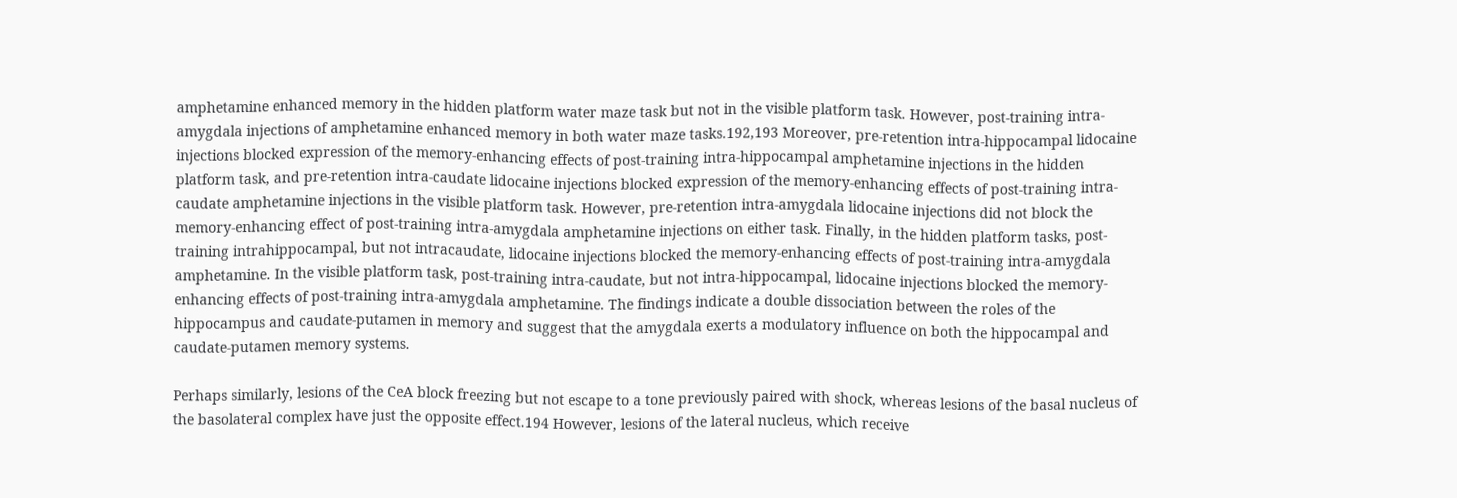amphetamine enhanced memory in the hidden platform water maze task but not in the visible platform task. However, post-training intra-amygdala injections of amphetamine enhanced memory in both water maze tasks.192,193 Moreover, pre-retention intra-hippocampal lidocaine injections blocked expression of the memory-enhancing effects of post-training intra-hippocampal amphetamine injections in the hidden platform task, and pre-retention intra-caudate lidocaine injections blocked expression of the memory-enhancing effects of post-training intra-caudate amphetamine injections in the visible platform task. However, pre-retention intra-amygdala lidocaine injections did not block the memory-enhancing effect of post-training intra-amygdala amphetamine injections on either task. Finally, in the hidden platform tasks, post-training intrahippocampal, but not intracaudate, lidocaine injections blocked the memory-enhancing effects of post-training intra-amygdala amphetamine. In the visible platform task, post-training intra-caudate, but not intra-hippocampal, lidocaine injections blocked the memory-enhancing effects of post-training intra-amygdala amphetamine. The findings indicate a double dissociation between the roles of the hippocampus and caudate-putamen in memory and suggest that the amygdala exerts a modulatory influence on both the hippocampal and caudate-putamen memory systems.

Perhaps similarly, lesions of the CeA block freezing but not escape to a tone previously paired with shock, whereas lesions of the basal nucleus of the basolateral complex have just the opposite effect.194 However, lesions of the lateral nucleus, which receive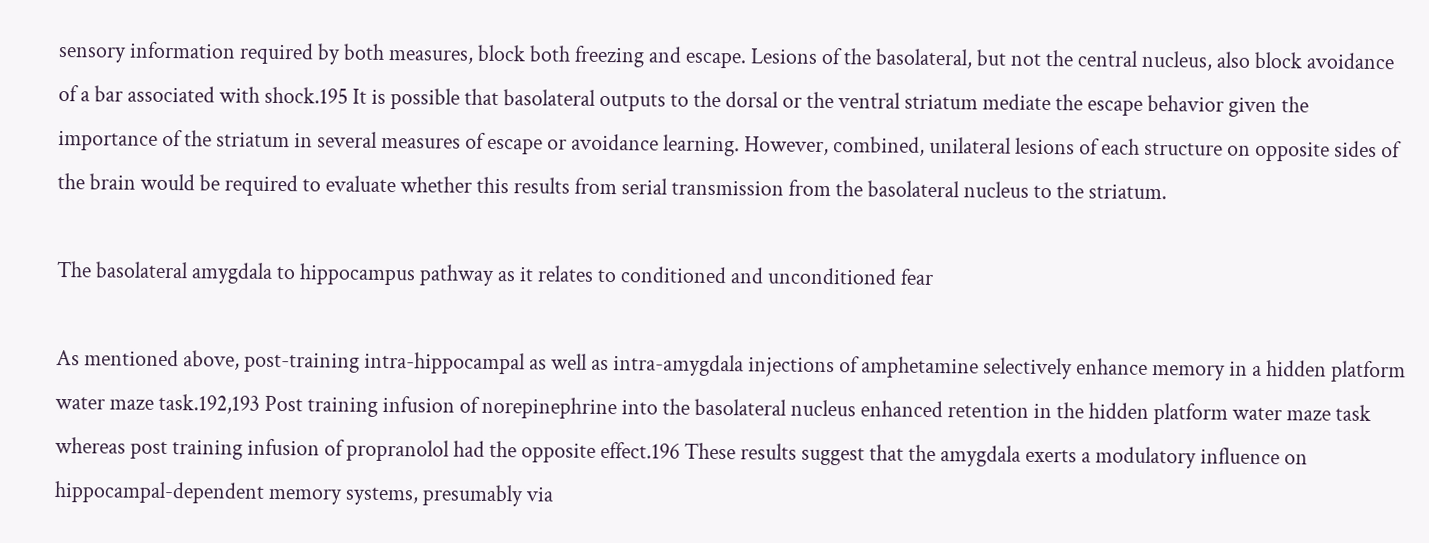sensory information required by both measures, block both freezing and escape. Lesions of the basolateral, but not the central nucleus, also block avoidance of a bar associated with shock.195 It is possible that basolateral outputs to the dorsal or the ventral striatum mediate the escape behavior given the importance of the striatum in several measures of escape or avoidance learning. However, combined, unilateral lesions of each structure on opposite sides of the brain would be required to evaluate whether this results from serial transmission from the basolateral nucleus to the striatum.

The basolateral amygdala to hippocampus pathway as it relates to conditioned and unconditioned fear

As mentioned above, post-training intra-hippocampal as well as intra-amygdala injections of amphetamine selectively enhance memory in a hidden platform water maze task.192,193 Post training infusion of norepinephrine into the basolateral nucleus enhanced retention in the hidden platform water maze task whereas post training infusion of propranolol had the opposite effect.196 These results suggest that the amygdala exerts a modulatory influence on hippocampal-dependent memory systems, presumably via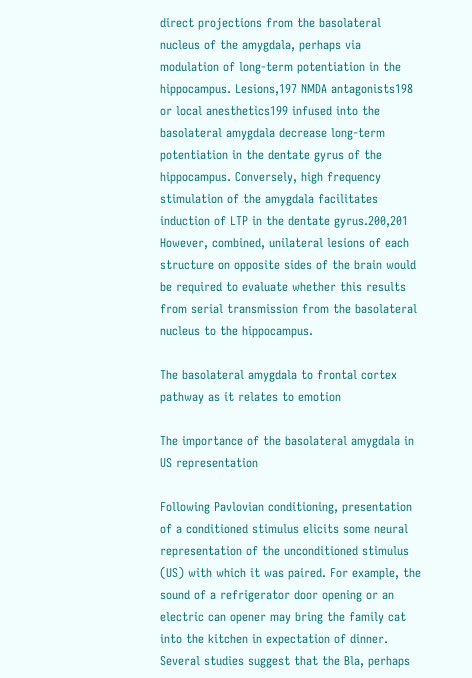direct projections from the basolateral nucleus of the amygdala, perhaps via modulation of long-term potentiation in the hippocampus. Lesions,197 NMDA antagonists198 or local anesthetics199 infused into the basolateral amygdala decrease long-term potentiation in the dentate gyrus of the hippocampus. Conversely, high frequency stimulation of the amygdala facilitates induction of LTP in the dentate gyrus.200,201 However, combined, unilateral lesions of each structure on opposite sides of the brain would be required to evaluate whether this results from serial transmission from the basolateral nucleus to the hippocampus.

The basolateral amygdala to frontal cortex pathway as it relates to emotion

The importance of the basolateral amygdala in US representation

Following Pavlovian conditioning, presentation of a conditioned stimulus elicits some neural representation of the unconditioned stimulus (US) with which it was paired. For example, the sound of a refrigerator door opening or an electric can opener may bring the family cat into the kitchen in expectation of dinner. Several studies suggest that the Bla, perhaps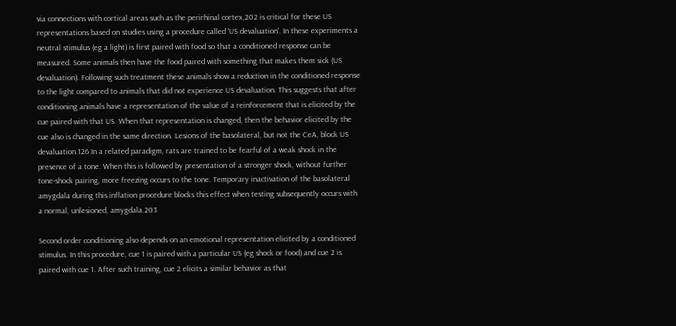via connections with cortical areas such as the perirhinal cortex,202 is critical for these US representations based on studies using a procedure called 'US devaluation'. In these experiments a neutral stimulus (eg a light) is first paired with food so that a conditioned response can be measured. Some animals then have the food paired with something that makes them sick (US devaluation). Following such treatment these animals show a reduction in the conditioned response to the light compared to animals that did not experience US devaluation. This suggests that after conditioning animals have a representation of the value of a reinforcement that is elicited by the cue paired with that US. When that representation is changed, then the behavior elicited by the cue also is changed in the same direction. Lesions of the basolateral, but not the CeA, block US devaluation.126 In a related paradigm, rats are trained to be fearful of a weak shock in the presence of a tone. When this is followed by presentation of a stronger shock, without further tone-shock pairing, more freezing occurs to the tone. Temporary inactivation of the basolateral amygdala during this inflation procedure blocks this effect when testing subsequently occurs with a normal, unlesioned, amygdala.203

Second order conditioning also depends on an emotional representation elicited by a conditioned stimulus. In this procedure, cue 1 is paired with a particular US (eg shock or food) and cue 2 is paired with cue 1. After such training, cue 2 elicits a similar behavior as that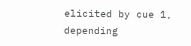elicited by cue 1, depending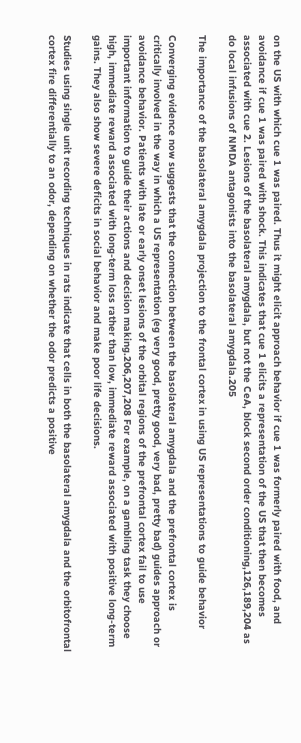on the US with which cue 1 was paired. Thus it might elicit approach behavior if cue 1 was formerly paired with food, and avoidance if cue 1 was paired with shock. This indicates that cue 1 elicits a representation of the US that then becomes associated with cue 2. Lesions of the basolateral amygdala, but not the CeA, block second order conditioning,126,189,204 as do local infusions of NMDA antagonists into the basolateral amygdala.205

The importance of the basolateral amygdala projection to the frontal cortex in using US representations to guide behavior

Converging evidence now suggests that the connection between the basolateral amygdala and the prefrontal cortex is critically involved in the way in which a US representation (eg very good, pretty good, very bad, pretty bad) guides approach or avoidance behavior. Patients with late or early onset lesions of the orbital regions of the prefrontal cortex fail to use important information to guide their actions and decision making.206,207,208 For example, on a gambling task they choose high, immediate reward associated with long-term loss rather than low, immediate reward associated with positive long-term gains. They also show severe deficits in social behavior and make poor life decisions.

Studies using single unit recording techniques in rats indicate that cells in both the basolateral amygdala and the orbitofrontal cortex fire differentially to an odor, depending on whether the odor predicts a positive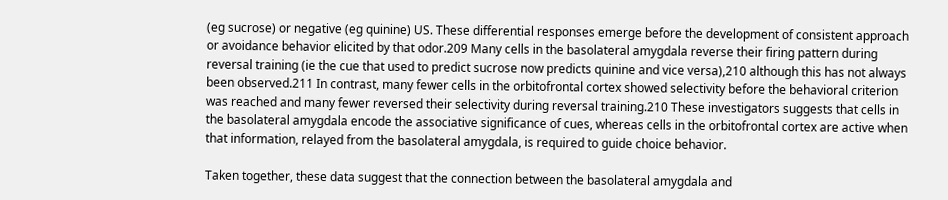(eg sucrose) or negative (eg quinine) US. These differential responses emerge before the development of consistent approach or avoidance behavior elicited by that odor.209 Many cells in the basolateral amygdala reverse their firing pattern during reversal training (ie the cue that used to predict sucrose now predicts quinine and vice versa),210 although this has not always been observed.211 In contrast, many fewer cells in the orbitofrontal cortex showed selectivity before the behavioral criterion was reached and many fewer reversed their selectivity during reversal training.210 These investigators suggests that cells in the basolateral amygdala encode the associative significance of cues, whereas cells in the orbitofrontal cortex are active when that information, relayed from the basolateral amygdala, is required to guide choice behavior.

Taken together, these data suggest that the connection between the basolateral amygdala and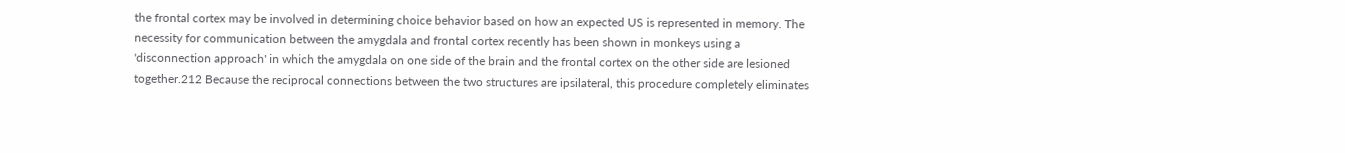the frontal cortex may be involved in determining choice behavior based on how an expected US is represented in memory. The necessity for communication between the amygdala and frontal cortex recently has been shown in monkeys using a 'disconnection approach' in which the amygdala on one side of the brain and the frontal cortex on the other side are lesioned together.212 Because the reciprocal connections between the two structures are ipsilateral, this procedure completely eliminates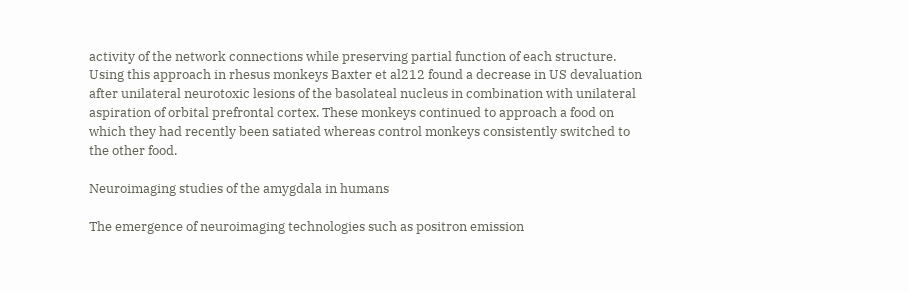activity of the network connections while preserving partial function of each structure. Using this approach in rhesus monkeys Baxter et al212 found a decrease in US devaluation after unilateral neurotoxic lesions of the basolateal nucleus in combination with unilateral aspiration of orbital prefrontal cortex. These monkeys continued to approach a food on which they had recently been satiated whereas control monkeys consistently switched to the other food.

Neuroimaging studies of the amygdala in humans

The emergence of neuroimaging technologies such as positron emission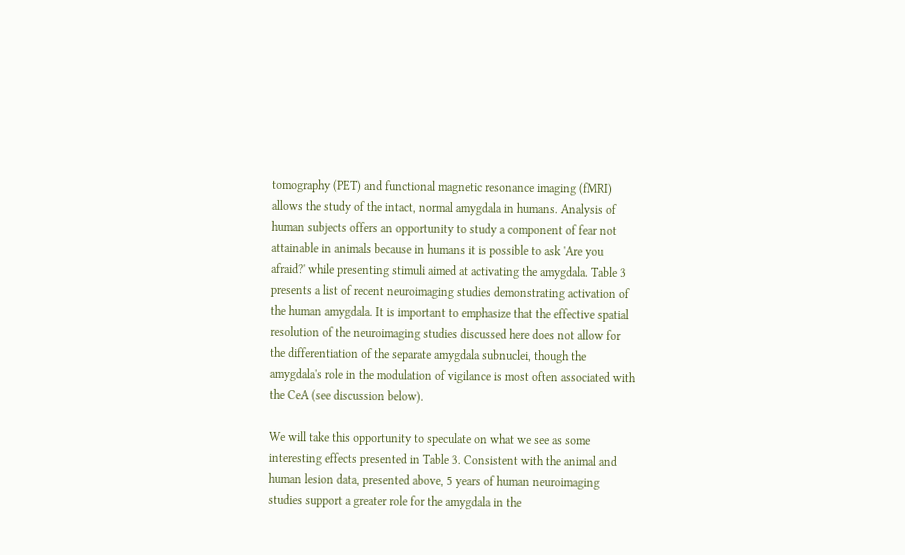tomography (PET) and functional magnetic resonance imaging (fMRI) allows the study of the intact, normal amygdala in humans. Analysis of human subjects offers an opportunity to study a component of fear not attainable in animals because in humans it is possible to ask 'Are you afraid?' while presenting stimuli aimed at activating the amygdala. Table 3 presents a list of recent neuroimaging studies demonstrating activation of the human amygdala. It is important to emphasize that the effective spatial resolution of the neuroimaging studies discussed here does not allow for the differentiation of the separate amygdala subnuclei, though the amygdala's role in the modulation of vigilance is most often associated with the CeA (see discussion below).

We will take this opportunity to speculate on what we see as some interesting effects presented in Table 3. Consistent with the animal and human lesion data, presented above, 5 years of human neuroimaging studies support a greater role for the amygdala in the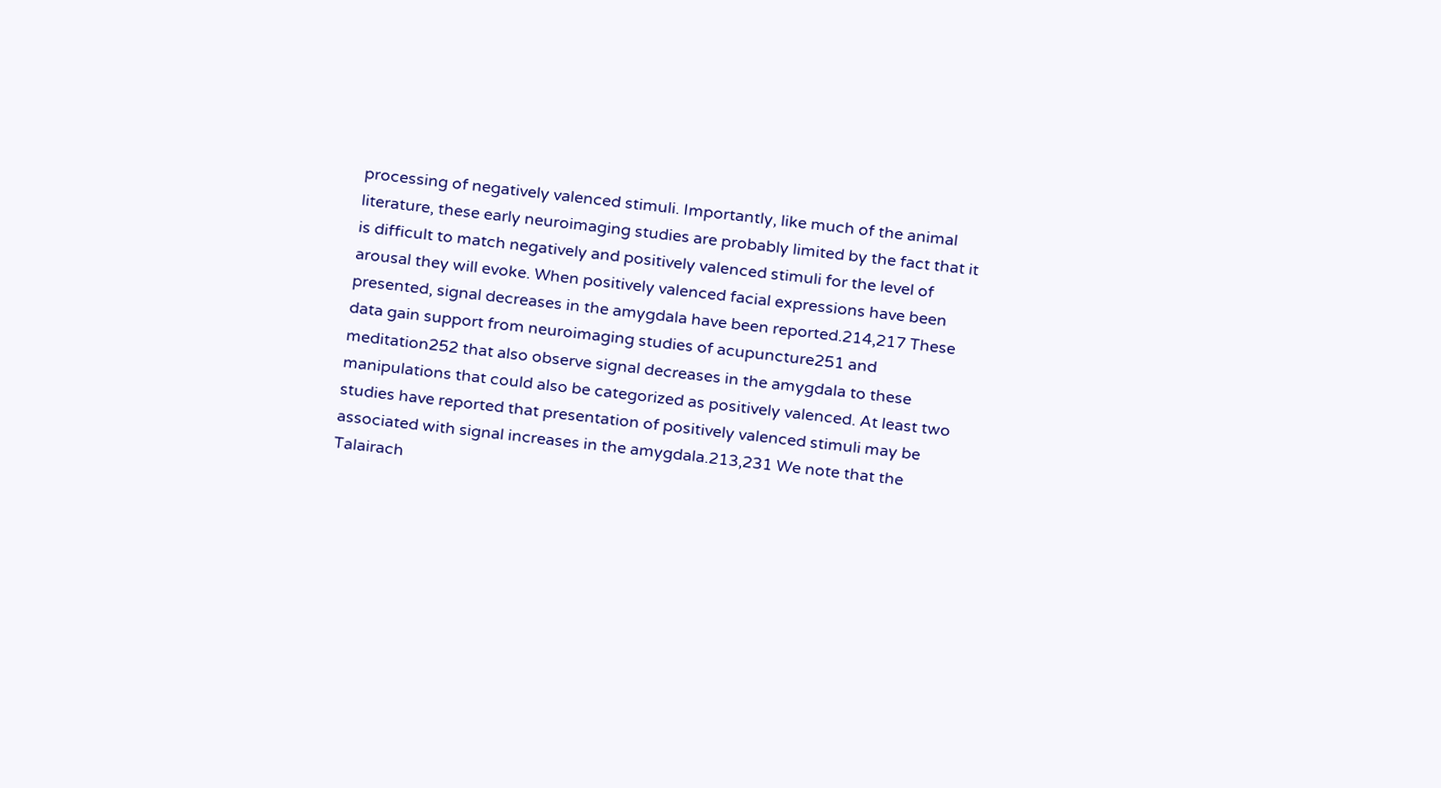processing of negatively valenced stimuli. Importantly, like much of the animal literature, these early neuroimaging studies are probably limited by the fact that it is difficult to match negatively and positively valenced stimuli for the level of arousal they will evoke. When positively valenced facial expressions have been presented, signal decreases in the amygdala have been reported.214,217 These data gain support from neuroimaging studies of acupuncture251 and meditation252 that also observe signal decreases in the amygdala to these manipulations that could also be categorized as positively valenced. At least two studies have reported that presentation of positively valenced stimuli may be associated with signal increases in the amygdala.213,231 We note that the Talairach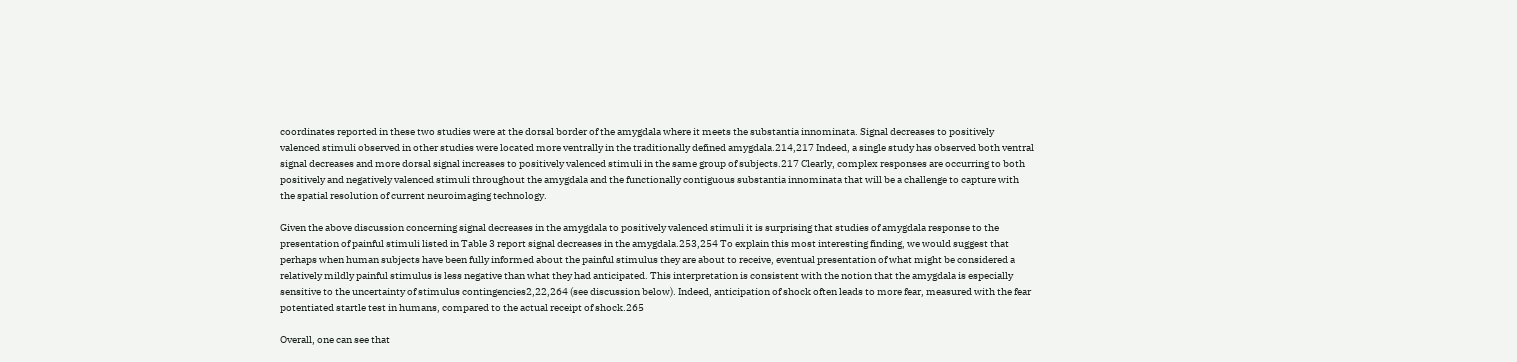coordinates reported in these two studies were at the dorsal border of the amygdala where it meets the substantia innominata. Signal decreases to positively valenced stimuli observed in other studies were located more ventrally in the traditionally defined amygdala.214,217 Indeed, a single study has observed both ventral signal decreases and more dorsal signal increases to positively valenced stimuli in the same group of subjects.217 Clearly, complex responses are occurring to both positively and negatively valenced stimuli throughout the amygdala and the functionally contiguous substantia innominata that will be a challenge to capture with the spatial resolution of current neuroimaging technology.

Given the above discussion concerning signal decreases in the amygdala to positively valenced stimuli it is surprising that studies of amygdala response to the presentation of painful stimuli listed in Table 3 report signal decreases in the amygdala.253,254 To explain this most interesting finding, we would suggest that perhaps when human subjects have been fully informed about the painful stimulus they are about to receive, eventual presentation of what might be considered a relatively mildly painful stimulus is less negative than what they had anticipated. This interpretation is consistent with the notion that the amygdala is especially sensitive to the uncertainty of stimulus contingencies2,22,264 (see discussion below). Indeed, anticipation of shock often leads to more fear, measured with the fear potentiated startle test in humans, compared to the actual receipt of shock.265

Overall, one can see that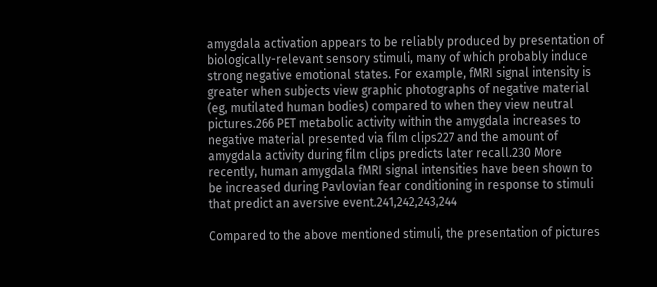amygdala activation appears to be reliably produced by presentation of biologically-relevant sensory stimuli, many of which probably induce strong negative emotional states. For example, fMRI signal intensity is greater when subjects view graphic photographs of negative material (eg, mutilated human bodies) compared to when they view neutral pictures.266 PET metabolic activity within the amygdala increases to negative material presented via film clips227 and the amount of amygdala activity during film clips predicts later recall.230 More recently, human amygdala fMRI signal intensities have been shown to be increased during Pavlovian fear conditioning in response to stimuli that predict an aversive event.241,242,243,244

Compared to the above mentioned stimuli, the presentation of pictures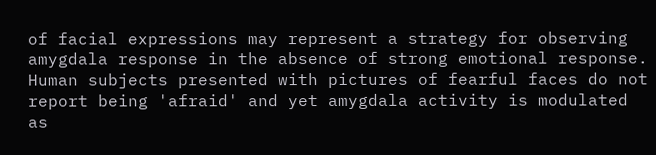of facial expressions may represent a strategy for observing amygdala response in the absence of strong emotional response. Human subjects presented with pictures of fearful faces do not report being 'afraid' and yet amygdala activity is modulated as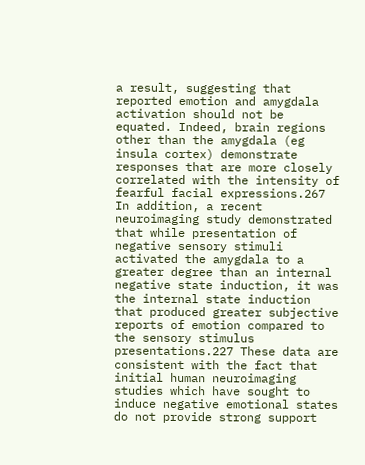a result, suggesting that reported emotion and amygdala activation should not be equated. Indeed, brain regions other than the amygdala (eg insula cortex) demonstrate responses that are more closely correlated with the intensity of fearful facial expressions.267 In addition, a recent neuroimaging study demonstrated that while presentation of negative sensory stimuli activated the amygdala to a greater degree than an internal negative state induction, it was the internal state induction that produced greater subjective reports of emotion compared to the sensory stimulus presentations.227 These data are consistent with the fact that initial human neuroimaging studies which have sought to induce negative emotional states do not provide strong support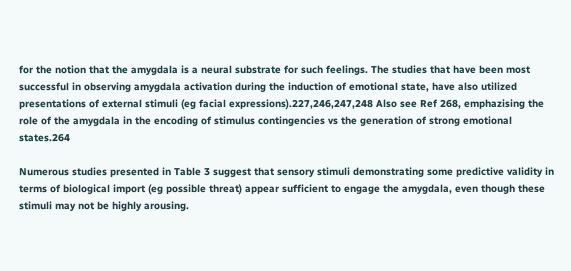for the notion that the amygdala is a neural substrate for such feelings. The studies that have been most successful in observing amygdala activation during the induction of emotional state, have also utilized presentations of external stimuli (eg facial expressions).227,246,247,248 Also see Ref 268, emphazising the role of the amygdala in the encoding of stimulus contingencies vs the generation of strong emotional states.264

Numerous studies presented in Table 3 suggest that sensory stimuli demonstrating some predictive validity in terms of biological import (eg possible threat) appear sufficient to engage the amygdala, even though these stimuli may not be highly arousing.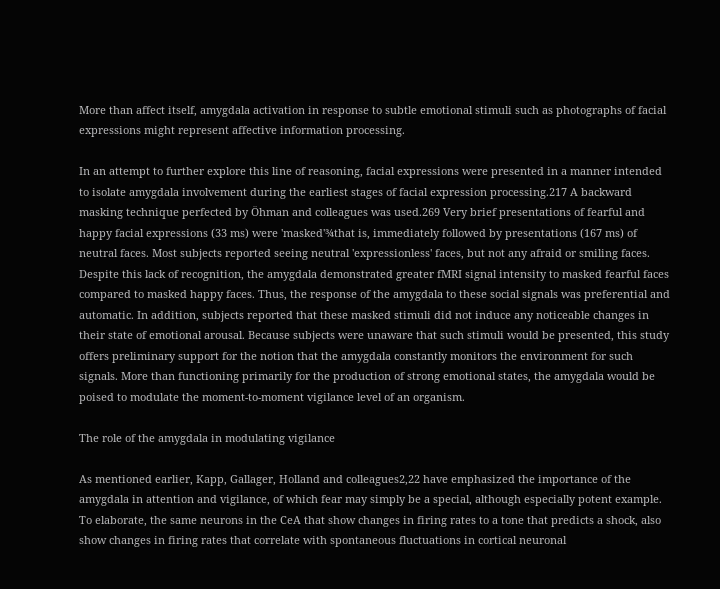More than affect itself, amygdala activation in response to subtle emotional stimuli such as photographs of facial expressions might represent affective information processing.

In an attempt to further explore this line of reasoning, facial expressions were presented in a manner intended to isolate amygdala involvement during the earliest stages of facial expression processing.217 A backward masking technique perfected by Öhman and colleagues was used.269 Very brief presentations of fearful and happy facial expressions (33 ms) were 'masked'¾that is, immediately followed by presentations (167 ms) of neutral faces. Most subjects reported seeing neutral 'expressionless' faces, but not any afraid or smiling faces. Despite this lack of recognition, the amygdala demonstrated greater fMRI signal intensity to masked fearful faces compared to masked happy faces. Thus, the response of the amygdala to these social signals was preferential and automatic. In addition, subjects reported that these masked stimuli did not induce any noticeable changes in their state of emotional arousal. Because subjects were unaware that such stimuli would be presented, this study offers preliminary support for the notion that the amygdala constantly monitors the environment for such signals. More than functioning primarily for the production of strong emotional states, the amygdala would be poised to modulate the moment-to-moment vigilance level of an organism.

The role of the amygdala in modulating vigilance

As mentioned earlier, Kapp, Gallager, Holland and colleagues2,22 have emphasized the importance of the amygdala in attention and vigilance, of which fear may simply be a special, although especially potent example. To elaborate, the same neurons in the CeA that show changes in firing rates to a tone that predicts a shock, also show changes in firing rates that correlate with spontaneous fluctuations in cortical neuronal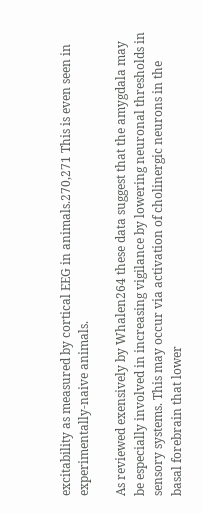excitability as measured by cortical EEG in animals.270,271 This is even seen in experimentally-naive animals.

As reviewed exensively by Whalen264 these data suggest that the amygdala may be especially involved in increasing vigilance by lowering neuronal thresholds in sensory systems. This may occur via activation of cholinergic neurons in the basal forebrain that lower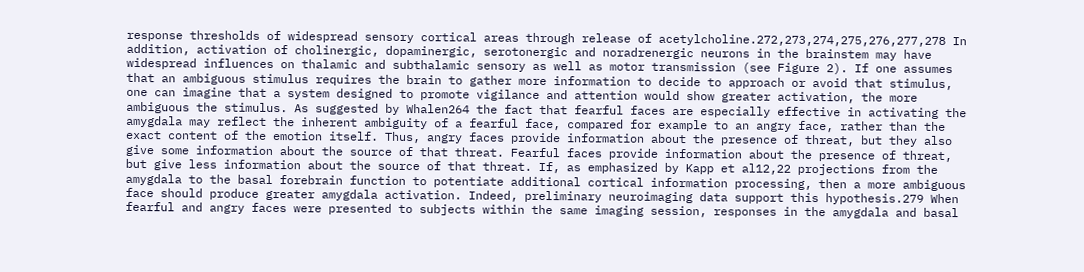response thresholds of widespread sensory cortical areas through release of acetylcholine.272,273,274,275,276,277,278 In addition, activation of cholinergic, dopaminergic, serotonergic and noradrenergic neurons in the brainstem may have widespread influences on thalamic and subthalamic sensory as well as motor transmission (see Figure 2). If one assumes that an ambiguous stimulus requires the brain to gather more information to decide to approach or avoid that stimulus, one can imagine that a system designed to promote vigilance and attention would show greater activation, the more ambiguous the stimulus. As suggested by Whalen264 the fact that fearful faces are especially effective in activating the amygdala may reflect the inherent ambiguity of a fearful face, compared for example to an angry face, rather than the exact content of the emotion itself. Thus, angry faces provide information about the presence of threat, but they also give some information about the source of that threat. Fearful faces provide information about the presence of threat, but give less information about the source of that threat. If, as emphasized by Kapp et al12,22 projections from the amygdala to the basal forebrain function to potentiate additional cortical information processing, then a more ambiguous face should produce greater amygdala activation. Indeed, preliminary neuroimaging data support this hypothesis.279 When fearful and angry faces were presented to subjects within the same imaging session, responses in the amygdala and basal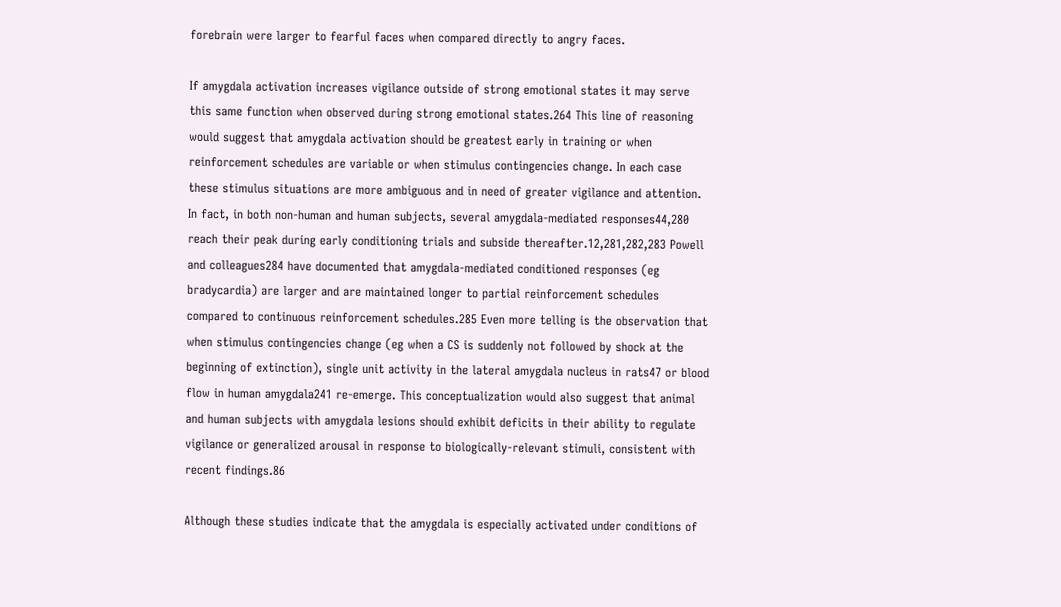forebrain were larger to fearful faces when compared directly to angry faces.

If amygdala activation increases vigilance outside of strong emotional states it may serve this same function when observed during strong emotional states.264 This line of reasoning would suggest that amygdala activation should be greatest early in training or when reinforcement schedules are variable or when stimulus contingencies change. In each case these stimulus situations are more ambiguous and in need of greater vigilance and attention. In fact, in both non-human and human subjects, several amygdala-mediated responses44,280 reach their peak during early conditioning trials and subside thereafter.12,281,282,283 Powell and colleagues284 have documented that amygdala-mediated conditioned responses (eg bradycardia) are larger and are maintained longer to partial reinforcement schedules compared to continuous reinforcement schedules.285 Even more telling is the observation that when stimulus contingencies change (eg when a CS is suddenly not followed by shock at the beginning of extinction), single unit activity in the lateral amygdala nucleus in rats47 or blood flow in human amygdala241 re-emerge. This conceptualization would also suggest that animal and human subjects with amygdala lesions should exhibit deficits in their ability to regulate vigilance or generalized arousal in response to biologically-relevant stimuli, consistent with recent findings.86

Although these studies indicate that the amygdala is especially activated under conditions of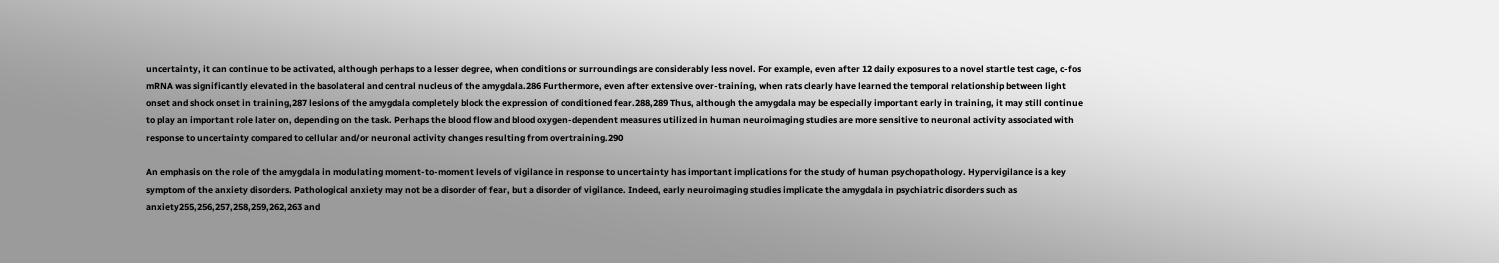uncertainty, it can continue to be activated, although perhaps to a lesser degree, when conditions or surroundings are considerably less novel. For example, even after 12 daily exposures to a novel startle test cage, c-fos mRNA was significantly elevated in the basolateral and central nucleus of the amygdala.286 Furthermore, even after extensive over-training, when rats clearly have learned the temporal relationship between light onset and shock onset in training,287 lesions of the amygdala completely block the expression of conditioned fear.288,289 Thus, although the amygdala may be especially important early in training, it may still continue to play an important role later on, depending on the task. Perhaps the blood flow and blood oxygen-dependent measures utilized in human neuroimaging studies are more sensitive to neuronal activity associated with response to uncertainty compared to cellular and/or neuronal activity changes resulting from overtraining.290

An emphasis on the role of the amygdala in modulating moment-to-moment levels of vigilance in response to uncertainty has important implications for the study of human psychopathology. Hypervigilance is a key symptom of the anxiety disorders. Pathological anxiety may not be a disorder of fear, but a disorder of vigilance. Indeed, early neuroimaging studies implicate the amygdala in psychiatric disorders such as anxiety255,256,257,258,259,262,263 and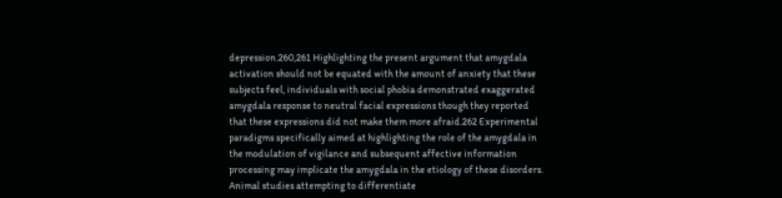depression.260,261 Highlighting the present argument that amygdala activation should not be equated with the amount of anxiety that these subjects feel, individuals with social phobia demonstrated exaggerated amygdala response to neutral facial expressions though they reported that these expressions did not make them more afraid.262 Experimental paradigms specifically aimed at highlighting the role of the amygdala in the modulation of vigilance and subsequent affective information processing may implicate the amygdala in the etiology of these disorders. Animal studies attempting to differentiate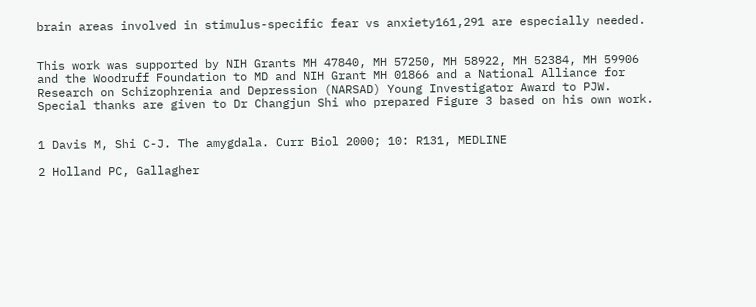brain areas involved in stimulus-specific fear vs anxiety161,291 are especially needed.


This work was supported by NIH Grants MH 47840, MH 57250, MH 58922, MH 52384, MH 59906 and the Woodruff Foundation to MD and NIH Grant MH 01866 and a National Alliance for Research on Schizophrenia and Depression (NARSAD) Young Investigator Award to PJW. Special thanks are given to Dr Changjun Shi who prepared Figure 3 based on his own work.


1 Davis M, Shi C-J. The amygdala. Curr Biol 2000; 10: R131, MEDLINE

2 Holland PC, Gallagher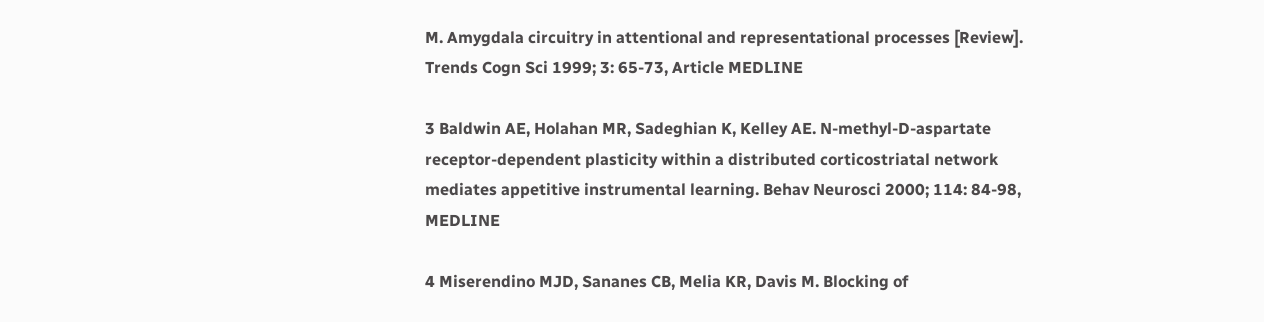M. Amygdala circuitry in attentional and representational processes [Review]. Trends Cogn Sci 1999; 3: 65-73, Article MEDLINE

3 Baldwin AE, Holahan MR, Sadeghian K, Kelley AE. N-methyl-D-aspartate receptor-dependent plasticity within a distributed corticostriatal network mediates appetitive instrumental learning. Behav Neurosci 2000; 114: 84-98, MEDLINE

4 Miserendino MJD, Sananes CB, Melia KR, Davis M. Blocking of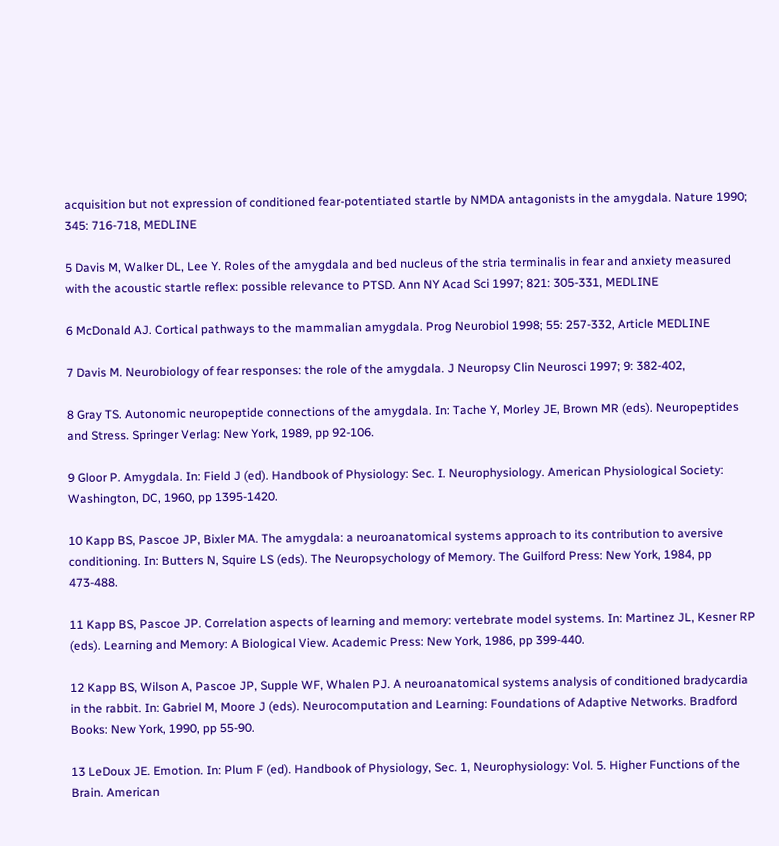acquisition but not expression of conditioned fear-potentiated startle by NMDA antagonists in the amygdala. Nature 1990; 345: 716-718, MEDLINE

5 Davis M, Walker DL, Lee Y. Roles of the amygdala and bed nucleus of the stria terminalis in fear and anxiety measured with the acoustic startle reflex: possible relevance to PTSD. Ann NY Acad Sci 1997; 821: 305-331, MEDLINE

6 McDonald AJ. Cortical pathways to the mammalian amygdala. Prog Neurobiol 1998; 55: 257-332, Article MEDLINE

7 Davis M. Neurobiology of fear responses: the role of the amygdala. J Neuropsy Clin Neurosci 1997; 9: 382-402,

8 Gray TS. Autonomic neuropeptide connections of the amygdala. In: Tache Y, Morley JE, Brown MR (eds). Neuropeptides and Stress. Springer Verlag: New York, 1989, pp 92-106.

9 Gloor P. Amygdala. In: Field J (ed). Handbook of Physiology: Sec. I. Neurophysiology. American Physiological Society: Washington, DC, 1960, pp 1395-1420.

10 Kapp BS, Pascoe JP, Bixler MA. The amygdala: a neuroanatomical systems approach to its contribution to aversive conditioning. In: Butters N, Squire LS (eds). The Neuropsychology of Memory. The Guilford Press: New York, 1984, pp 473-488.

11 Kapp BS, Pascoe JP. Correlation aspects of learning and memory: vertebrate model systems. In: Martinez JL, Kesner RP (eds). Learning and Memory: A Biological View. Academic Press: New York, 1986, pp 399-440.

12 Kapp BS, Wilson A, Pascoe JP, Supple WF, Whalen PJ. A neuroanatomical systems analysis of conditioned bradycardia in the rabbit. In: Gabriel M, Moore J (eds). Neurocomputation and Learning: Foundations of Adaptive Networks. Bradford Books: New York, 1990, pp 55-90.

13 LeDoux JE. Emotion. In: Plum F (ed). Handbook of Physiology, Sec. 1, Neurophysiology: Vol. 5. Higher Functions of the Brain. American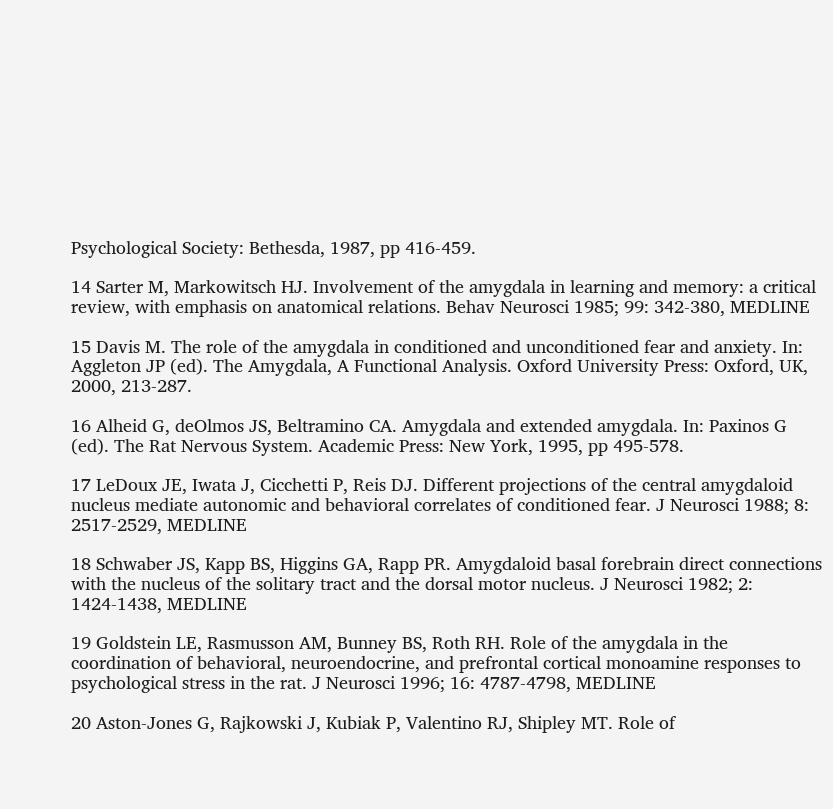Psychological Society: Bethesda, 1987, pp 416-459.

14 Sarter M, Markowitsch HJ. Involvement of the amygdala in learning and memory: a critical review, with emphasis on anatomical relations. Behav Neurosci 1985; 99: 342-380, MEDLINE

15 Davis M. The role of the amygdala in conditioned and unconditioned fear and anxiety. In: Aggleton JP (ed). The Amygdala, A Functional Analysis. Oxford University Press: Oxford, UK, 2000, 213-287.

16 Alheid G, deOlmos JS, Beltramino CA. Amygdala and extended amygdala. In: Paxinos G (ed). The Rat Nervous System. Academic Press: New York, 1995, pp 495-578.

17 LeDoux JE, Iwata J, Cicchetti P, Reis DJ. Different projections of the central amygdaloid nucleus mediate autonomic and behavioral correlates of conditioned fear. J Neurosci 1988; 8: 2517-2529, MEDLINE

18 Schwaber JS, Kapp BS, Higgins GA, Rapp PR. Amygdaloid basal forebrain direct connections with the nucleus of the solitary tract and the dorsal motor nucleus. J Neurosci 1982; 2: 1424-1438, MEDLINE

19 Goldstein LE, Rasmusson AM, Bunney BS, Roth RH. Role of the amygdala in the coordination of behavioral, neuroendocrine, and prefrontal cortical monoamine responses to psychological stress in the rat. J Neurosci 1996; 16: 4787-4798, MEDLINE

20 Aston-Jones G, Rajkowski J, Kubiak P, Valentino RJ, Shipley MT. Role of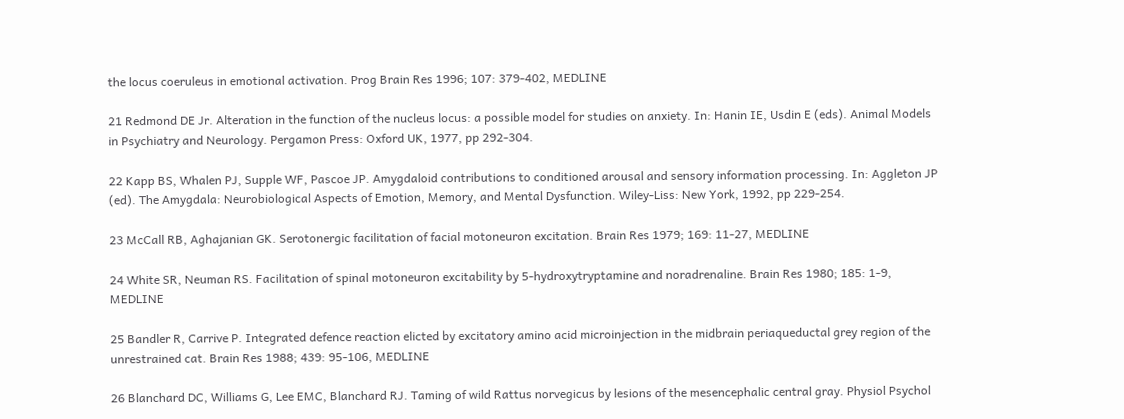the locus coeruleus in emotional activation. Prog Brain Res 1996; 107: 379-402, MEDLINE

21 Redmond DE Jr. Alteration in the function of the nucleus locus: a possible model for studies on anxiety. In: Hanin IE, Usdin E (eds). Animal Models in Psychiatry and Neurology. Pergamon Press: Oxford UK, 1977, pp 292-304.

22 Kapp BS, Whalen PJ, Supple WF, Pascoe JP. Amygdaloid contributions to conditioned arousal and sensory information processing. In: Aggleton JP (ed). The Amygdala: Neurobiological Aspects of Emotion, Memory, and Mental Dysfunction. Wiley-Liss: New York, 1992, pp 229-254.

23 McCall RB, Aghajanian GK. Serotonergic facilitation of facial motoneuron excitation. Brain Res 1979; 169: 11-27, MEDLINE

24 White SR, Neuman RS. Facilitation of spinal motoneuron excitability by 5-hydroxytryptamine and noradrenaline. Brain Res 1980; 185: 1-9, MEDLINE

25 Bandler R, Carrive P. Integrated defence reaction elicted by excitatory amino acid microinjection in the midbrain periaqueductal grey region of the unrestrained cat. Brain Res 1988; 439: 95-106, MEDLINE

26 Blanchard DC, Williams G, Lee EMC, Blanchard RJ. Taming of wild Rattus norvegicus by lesions of the mesencephalic central gray. Physiol Psychol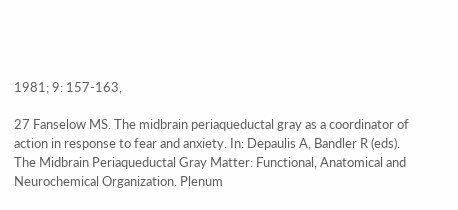1981; 9: 157-163,

27 Fanselow MS. The midbrain periaqueductal gray as a coordinator of action in response to fear and anxiety. In: Depaulis A, Bandler R (eds). The Midbrain Periaqueductal Gray Matter: Functional, Anatomical and Neurochemical Organization. Plenum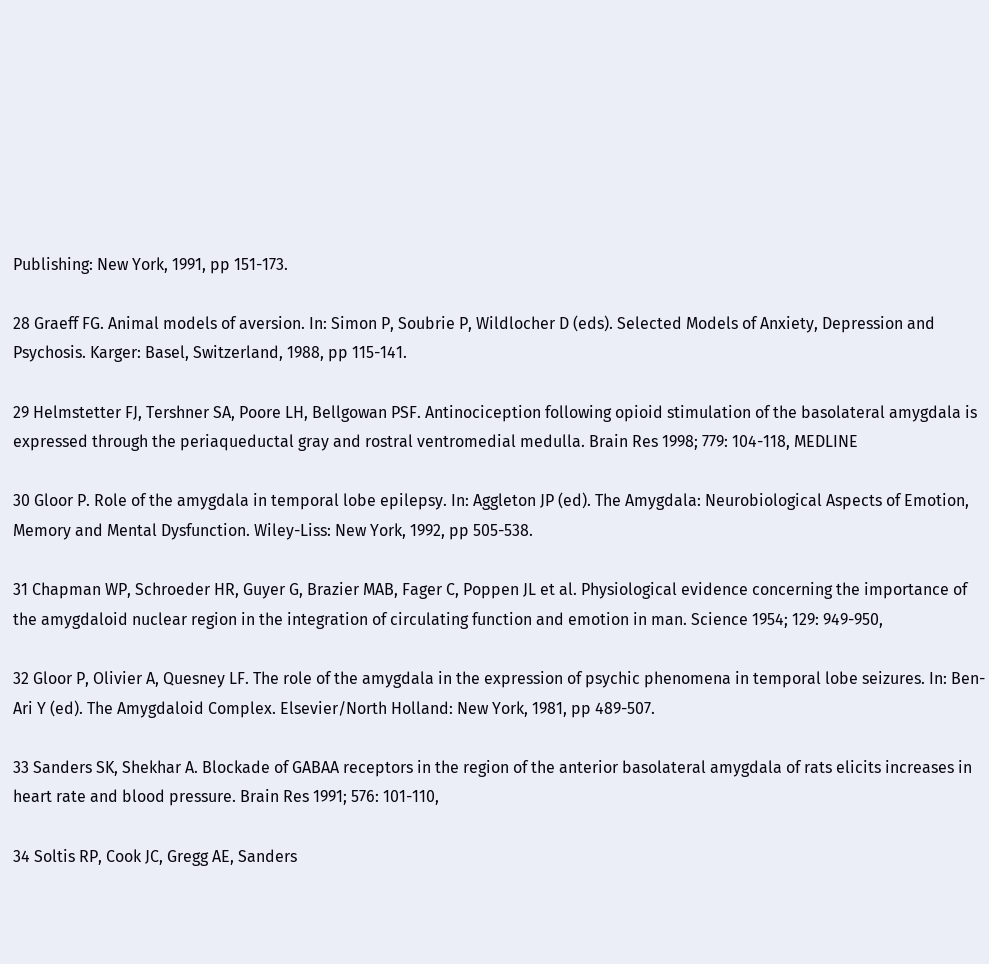Publishing: New York, 1991, pp 151-173.

28 Graeff FG. Animal models of aversion. In: Simon P, Soubrie P, Wildlocher D (eds). Selected Models of Anxiety, Depression and Psychosis. Karger: Basel, Switzerland, 1988, pp 115-141.

29 Helmstetter FJ, Tershner SA, Poore LH, Bellgowan PSF. Antinociception following opioid stimulation of the basolateral amygdala is expressed through the periaqueductal gray and rostral ventromedial medulla. Brain Res 1998; 779: 104-118, MEDLINE

30 Gloor P. Role of the amygdala in temporal lobe epilepsy. In: Aggleton JP (ed). The Amygdala: Neurobiological Aspects of Emotion, Memory and Mental Dysfunction. Wiley-Liss: New York, 1992, pp 505-538.

31 Chapman WP, Schroeder HR, Guyer G, Brazier MAB, Fager C, Poppen JL et al. Physiological evidence concerning the importance of the amygdaloid nuclear region in the integration of circulating function and emotion in man. Science 1954; 129: 949-950,

32 Gloor P, Olivier A, Quesney LF. The role of the amygdala in the expression of psychic phenomena in temporal lobe seizures. In: Ben-Ari Y (ed). The Amygdaloid Complex. Elsevier/North Holland: New York, 1981, pp 489-507.

33 Sanders SK, Shekhar A. Blockade of GABAA receptors in the region of the anterior basolateral amygdala of rats elicits increases in heart rate and blood pressure. Brain Res 1991; 576: 101-110,

34 Soltis RP, Cook JC, Gregg AE, Sanders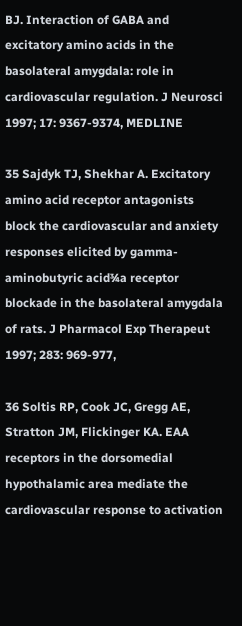BJ. Interaction of GABA and excitatory amino acids in the basolateral amygdala: role in cardiovascular regulation. J Neurosci 1997; 17: 9367-9374, MEDLINE

35 Sajdyk TJ, Shekhar A. Excitatory amino acid receptor antagonists block the cardiovascular and anxiety responses elicited by gamma-aminobutyric acid¾a receptor blockade in the basolateral amygdala of rats. J Pharmacol Exp Therapeut 1997; 283: 969-977,

36 Soltis RP, Cook JC, Gregg AE, Stratton JM, Flickinger KA. EAA receptors in the dorsomedial hypothalamic area mediate the cardiovascular response to activation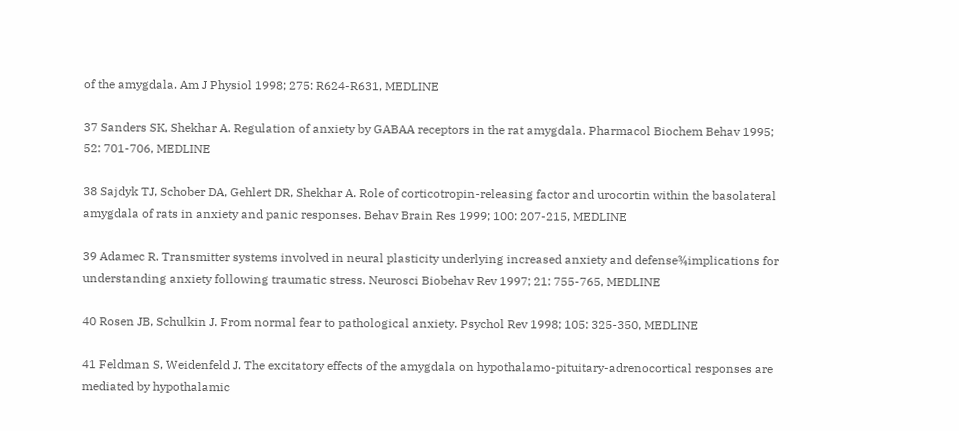of the amygdala. Am J Physiol 1998; 275: R624-R631, MEDLINE

37 Sanders SK, Shekhar A. Regulation of anxiety by GABAA receptors in the rat amygdala. Pharmacol Biochem Behav 1995; 52: 701-706, MEDLINE

38 Sajdyk TJ, Schober DA, Gehlert DR, Shekhar A. Role of corticotropin-releasing factor and urocortin within the basolateral amygdala of rats in anxiety and panic responses. Behav Brain Res 1999; 100: 207-215, MEDLINE

39 Adamec R. Transmitter systems involved in neural plasticity underlying increased anxiety and defense¾implications for understanding anxiety following traumatic stress. Neurosci Biobehav Rev 1997; 21: 755-765, MEDLINE

40 Rosen JB, Schulkin J. From normal fear to pathological anxiety. Psychol Rev 1998; 105: 325-350, MEDLINE

41 Feldman S, Weidenfeld J. The excitatory effects of the amygdala on hypothalamo-pituitary-adrenocortical responses are mediated by hypothalamic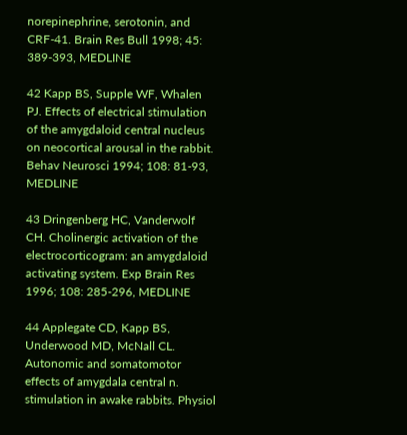norepinephrine, serotonin, and CRF-41. Brain Res Bull 1998; 45: 389-393, MEDLINE

42 Kapp BS, Supple WF, Whalen PJ. Effects of electrical stimulation of the amygdaloid central nucleus on neocortical arousal in the rabbit. Behav Neurosci 1994; 108: 81-93, MEDLINE

43 Dringenberg HC, Vanderwolf CH. Cholinergic activation of the electrocorticogram: an amygdaloid activating system. Exp Brain Res 1996; 108: 285-296, MEDLINE

44 Applegate CD, Kapp BS, Underwood MD, McNall CL. Autonomic and somatomotor effects of amygdala central n. stimulation in awake rabbits. Physiol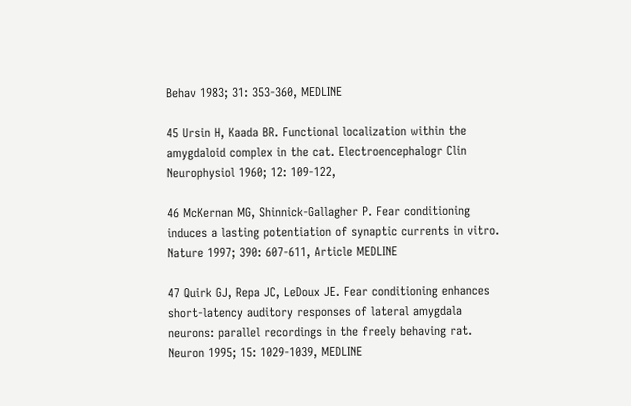Behav 1983; 31: 353-360, MEDLINE

45 Ursin H, Kaada BR. Functional localization within the amygdaloid complex in the cat. Electroencephalogr Clin Neurophysiol 1960; 12: 109-122,

46 McKernan MG, Shinnick-Gallagher P. Fear conditioning induces a lasting potentiation of synaptic currents in vitro. Nature 1997; 390: 607-611, Article MEDLINE

47 Quirk GJ, Repa JC, LeDoux JE. Fear conditioning enhances short-latency auditory responses of lateral amygdala neurons: parallel recordings in the freely behaving rat. Neuron 1995; 15: 1029-1039, MEDLINE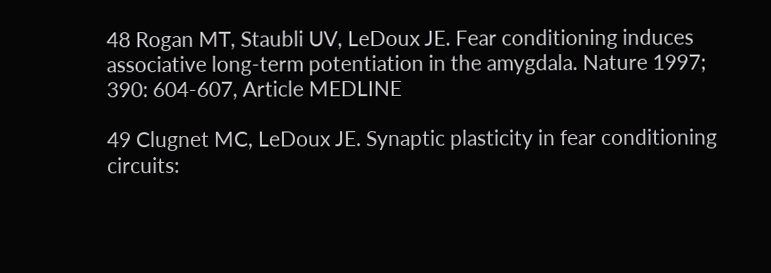48 Rogan MT, Staubli UV, LeDoux JE. Fear conditioning induces associative long-term potentiation in the amygdala. Nature 1997; 390: 604-607, Article MEDLINE

49 Clugnet MC, LeDoux JE. Synaptic plasticity in fear conditioning circuits: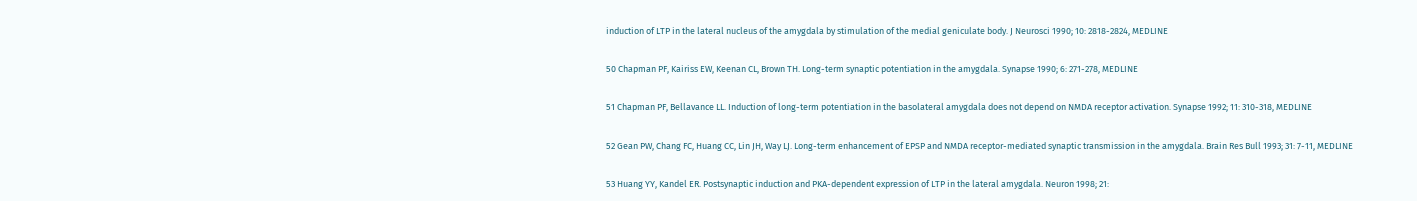induction of LTP in the lateral nucleus of the amygdala by stimulation of the medial geniculate body. J Neurosci 1990; 10: 2818-2824, MEDLINE

50 Chapman PF, Kairiss EW, Keenan CL, Brown TH. Long-term synaptic potentiation in the amygdala. Synapse 1990; 6: 271-278, MEDLINE

51 Chapman PF, Bellavance LL. Induction of long-term potentiation in the basolateral amygdala does not depend on NMDA receptor activation. Synapse 1992; 11: 310-318, MEDLINE

52 Gean PW, Chang FC, Huang CC, Lin JH, Way LJ. Long-term enhancement of EPSP and NMDA receptor-mediated synaptic transmission in the amygdala. Brain Res Bull 1993; 31: 7-11, MEDLINE

53 Huang YY, Kandel ER. Postsynaptic induction and PKA-dependent expression of LTP in the lateral amygdala. Neuron 1998; 21: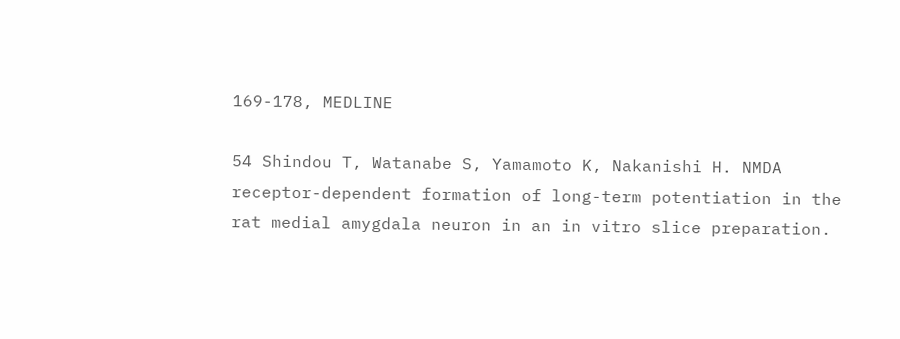169-178, MEDLINE

54 Shindou T, Watanabe S, Yamamoto K, Nakanishi H. NMDA receptor-dependent formation of long-term potentiation in the rat medial amygdala neuron in an in vitro slice preparation.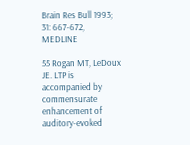Brain Res Bull 1993; 31: 667-672, MEDLINE

55 Rogan MT, LeDoux JE. LTP is accompanied by commensurate enhancement of auditory-evoked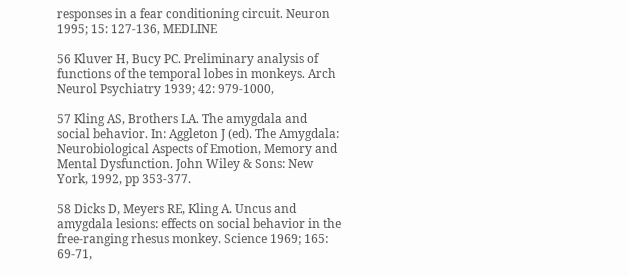responses in a fear conditioning circuit. Neuron 1995; 15: 127-136, MEDLINE

56 Kluver H, Bucy PC. Preliminary analysis of functions of the temporal lobes in monkeys. Arch Neurol Psychiatry 1939; 42: 979-1000,

57 Kling AS, Brothers LA. The amygdala and social behavior. In: Aggleton J (ed). The Amygdala: Neurobiological Aspects of Emotion, Memory and Mental Dysfunction. John Wiley & Sons: New York, 1992, pp 353-377.

58 Dicks D, Meyers RE, Kling A. Uncus and amygdala lesions: effects on social behavior in the free-ranging rhesus monkey. Science 1969; 165: 69-71,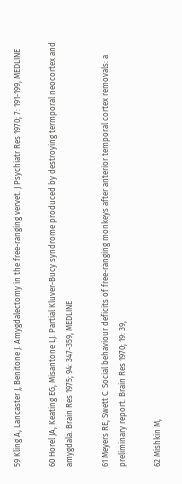59 Kling A, Lancaster J, Benitone J. Amygdalectomy in the free-ranging vervet. J Psychiatr Res 1970; 7: 191-199, MEDLINE

60 Horel JA, Keating EG, Misantone LJ. Partial Kluver-Bucy syndrome produced by destroying termporal neocortex and amygdala. Brain Res 1975; 94: 347-359, MEDLINE

61 Meyers RE, Swett C. Social behaviour deficits of free-ranging monkeys after anterior temporal cortex removals: a preliminary report. Brain Res 1970; 19: 39,

62 Mishkin M,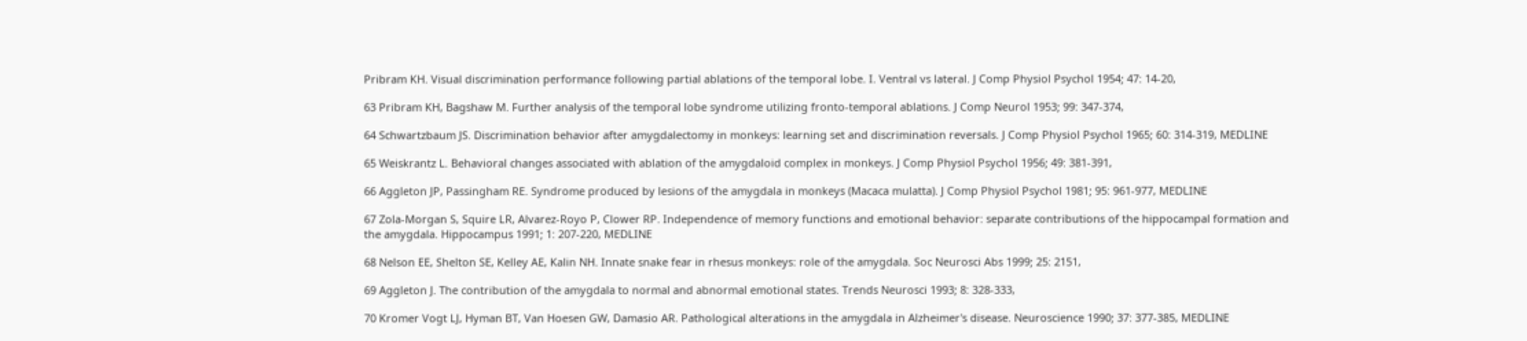Pribram KH. Visual discrimination performance following partial ablations of the temporal lobe. I. Ventral vs lateral. J Comp Physiol Psychol 1954; 47: 14-20,

63 Pribram KH, Bagshaw M. Further analysis of the temporal lobe syndrome utilizing fronto-temporal ablations. J Comp Neurol 1953; 99: 347-374,

64 Schwartzbaum JS. Discrimination behavior after amygdalectomy in monkeys: learning set and discrimination reversals. J Comp Physiol Psychol 1965; 60: 314-319, MEDLINE

65 Weiskrantz L. Behavioral changes associated with ablation of the amygdaloid complex in monkeys. J Comp Physiol Psychol 1956; 49: 381-391,

66 Aggleton JP, Passingham RE. Syndrome produced by lesions of the amygdala in monkeys (Macaca mulatta). J Comp Physiol Psychol 1981; 95: 961-977, MEDLINE

67 Zola-Morgan S, Squire LR, Alvarez-Royo P, Clower RP. Independence of memory functions and emotional behavior: separate contributions of the hippocampal formation and the amygdala. Hippocampus 1991; 1: 207-220, MEDLINE

68 Nelson EE, Shelton SE, Kelley AE, Kalin NH. Innate snake fear in rhesus monkeys: role of the amygdala. Soc Neurosci Abs 1999; 25: 2151,

69 Aggleton J. The contribution of the amygdala to normal and abnormal emotional states. Trends Neurosci 1993; 8: 328-333,

70 Kromer Vogt LJ, Hyman BT, Van Hoesen GW, Damasio AR. Pathological alterations in the amygdala in Alzheimer's disease. Neuroscience 1990; 37: 377-385, MEDLINE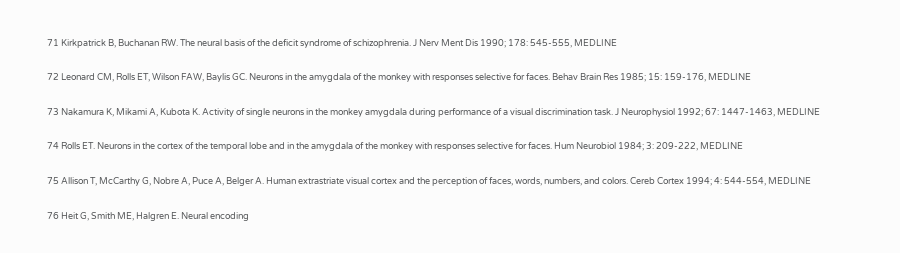71 Kirkpatrick B, Buchanan RW. The neural basis of the deficit syndrome of schizophrenia. J Nerv Ment Dis 1990; 178: 545-555, MEDLINE

72 Leonard CM, Rolls ET, Wilson FAW, Baylis GC. Neurons in the amygdala of the monkey with responses selective for faces. Behav Brain Res 1985; 15: 159-176, MEDLINE

73 Nakamura K, Mikami A, Kubota K. Activity of single neurons in the monkey amygdala during performance of a visual discrimination task. J Neurophysiol 1992; 67: 1447-1463, MEDLINE

74 Rolls ET. Neurons in the cortex of the temporal lobe and in the amygdala of the monkey with responses selective for faces. Hum Neurobiol 1984; 3: 209-222, MEDLINE

75 Allison T, McCarthy G, Nobre A, Puce A, Belger A. Human extrastriate visual cortex and the perception of faces, words, numbers, and colors. Cereb Cortex 1994; 4: 544-554, MEDLINE

76 Heit G, Smith ME, Halgren E. Neural encoding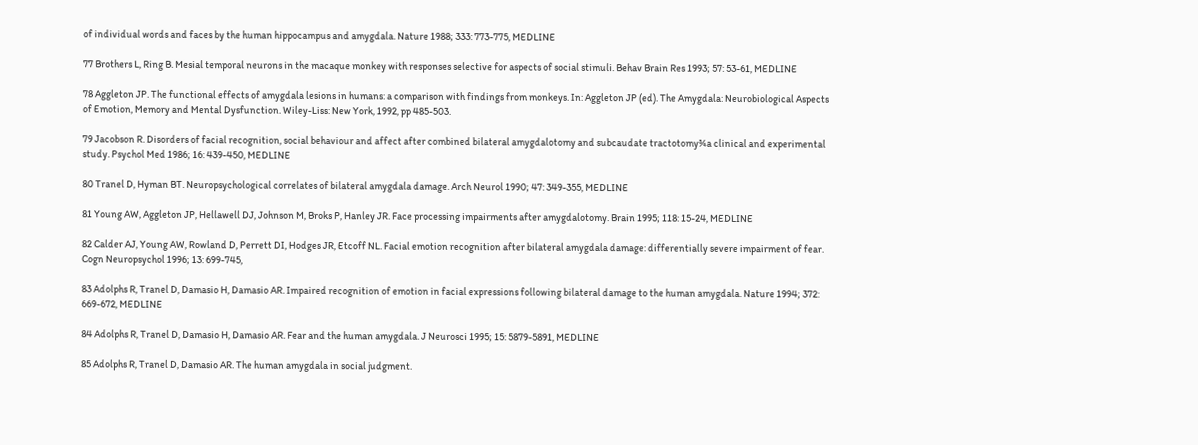of individual words and faces by the human hippocampus and amygdala. Nature 1988; 333: 773-775, MEDLINE

77 Brothers L, Ring B. Mesial temporal neurons in the macaque monkey with responses selective for aspects of social stimuli. Behav Brain Res 1993; 57: 53-61, MEDLINE

78 Aggleton JP. The functional effects of amygdala lesions in humans: a comparison with findings from monkeys. In: Aggleton JP (ed). The Amygdala: Neurobiological Aspects of Emotion, Memory and Mental Dysfunction. Wiley-Liss: New York, 1992, pp 485-503.

79 Jacobson R. Disorders of facial recognition, social behaviour and affect after combined bilateral amygdalotomy and subcaudate tractotomy¾a clinical and experimental study. Psychol Med 1986; 16: 439-450, MEDLINE

80 Tranel D, Hyman BT. Neuropsychological correlates of bilateral amygdala damage. Arch Neurol 1990; 47: 349-355, MEDLINE

81 Young AW, Aggleton JP, Hellawell DJ, Johnson M, Broks P, Hanley JR. Face processing impairments after amygdalotomy. Brain 1995; 118: 15-24, MEDLINE

82 Calder AJ, Young AW, Rowland D, Perrett DI, Hodges JR, Etcoff NL. Facial emotion recognition after bilateral amygdala damage: differentially severe impairment of fear. Cogn Neuropsychol 1996; 13: 699-745,

83 Adolphs R, Tranel D, Damasio H, Damasio AR. Impaired recognition of emotion in facial expressions following bilateral damage to the human amygdala. Nature 1994; 372: 669-672, MEDLINE

84 Adolphs R, Tranel D, Damasio H, Damasio AR. Fear and the human amygdala. J Neurosci 1995; 15: 5879-5891, MEDLINE

85 Adolphs R, Tranel D, Damasio AR. The human amygdala in social judgment.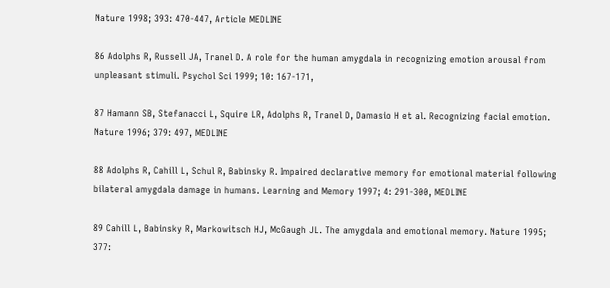Nature 1998; 393: 470-447, Article MEDLINE

86 Adolphs R, Russell JA, Tranel D. A role for the human amygdala in recognizing emotion arousal from unpleasant stimuli. Psychol Sci 1999; 10: 167-171,

87 Hamann SB, Stefanacci L, Squire LR, Adolphs R, Tranel D, Damasio H et al. Recognizing facial emotion. Nature 1996; 379: 497, MEDLINE

88 Adolphs R, Cahill L, Schul R, Babinsky R. Impaired declarative memory for emotional material following bilateral amygdala damage in humans. Learning and Memory 1997; 4: 291-300, MEDLINE

89 Cahill L, Babinsky R, Markowitsch HJ, McGaugh JL. The amygdala and emotional memory. Nature 1995; 377: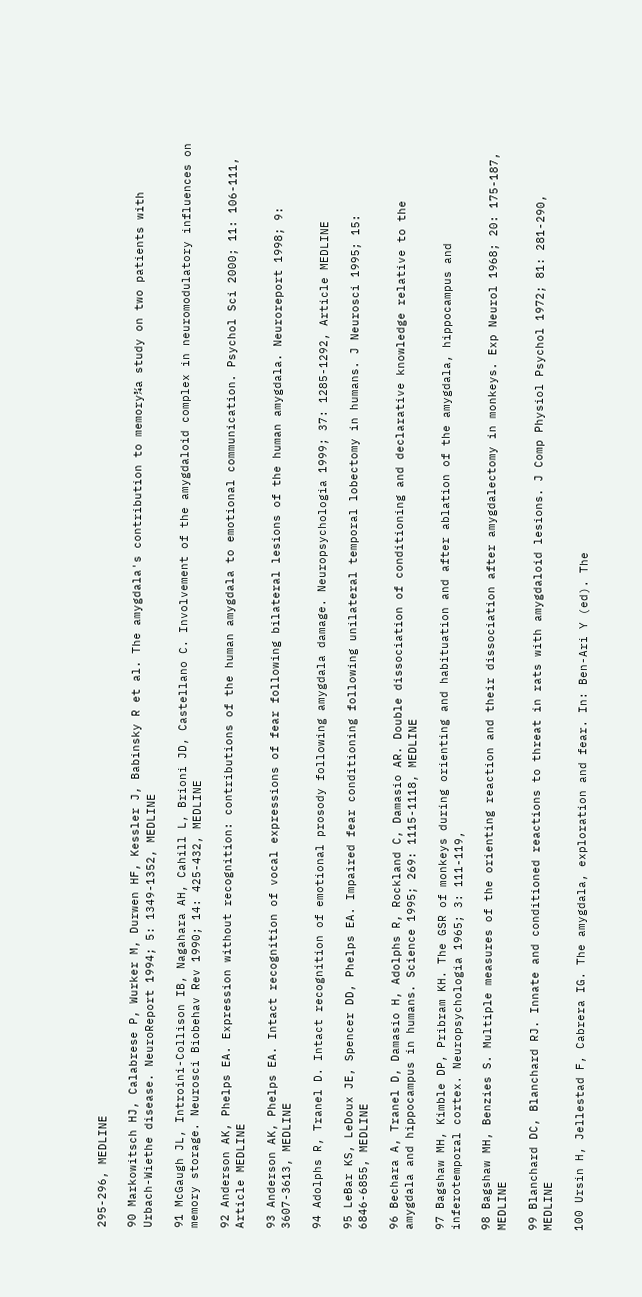295-296, MEDLINE

90 Markowitsch HJ, Calabrese P, Wurker M, Durwen HF, Kessler J, Babinsky R et al. The amygdala's contribution to memory¾a study on two patients with Urbach-Wiethe disease. NeuroReport 1994; 5: 1349-1352, MEDLINE

91 McGaugh JL, Introini-Collison IB, Nagahara AH, Cahill L, Brioni JD, Castellano C. Involvement of the amygdaloid complex in neuromodulatory influences on memory storage. Neurosci Biobehav Rev 1990; 14: 425-432, MEDLINE

92 Anderson AK, Phelps EA. Expression without recognition: contributions of the human amygdala to emotional communication. Psychol Sci 2000; 11: 106-111, Article MEDLINE

93 Anderson AK, Phelps EA. Intact recognition of vocal expressions of fear following bilateral lesions of the human amygdala. Neuroreport 1998; 9: 3607-3613, MEDLINE

94 Adolphs R, Tranel D. Intact recognition of emotional prosody following amygdala damage. Neuropsychologia 1999; 37: 1285-1292, Article MEDLINE

95 LeBar KS, LeDoux JE, Spencer DD, Phelps EA. Impaired fear conditioning following unilateral temporal lobectomy in humans. J Neurosci 1995; 15: 6846-6855, MEDLINE

96 Bechara A, Tranel D, Damasio H, Adolphs R, Rockland C, Damasio AR. Double dissociation of conditioning and declarative knowledge relative to the amygdala and hippocampus in humans. Science 1995; 269: 1115-1118, MEDLINE

97 Bagshaw MH, Kimble DP, Pribram KH. The GSR of monkeys during orienting and habituation and after ablation of the amygdala, hippocampus and inferotemporal cortex. Neuropsychologia 1965; 3: 111-119,

98 Bagshaw MH, Benzies S. Multiple measures of the orienting reaction and their dissociation after amygdalectomy in monkeys. Exp Neurol 1968; 20: 175-187, MEDLINE

99 Blanchard DC, Blanchard RJ. Innate and conditioned reactions to threat in rats with amygdaloid lesions. J Comp Physiol Psychol 1972; 81: 281-290, MEDLINE

100 Ursin H, Jellestad F, Cabrera IG. The amygdala, exploration and fear. In: Ben-Ari Y (ed). The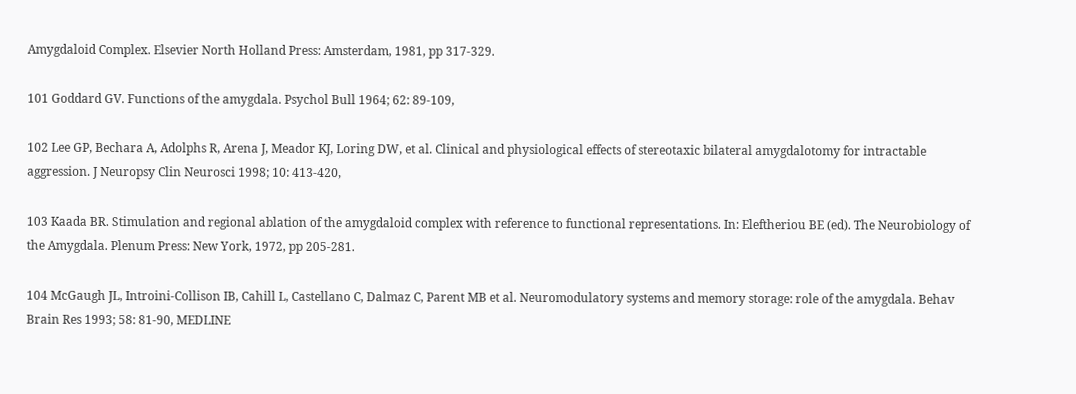Amygdaloid Complex. Elsevier North Holland Press: Amsterdam, 1981, pp 317-329.

101 Goddard GV. Functions of the amygdala. Psychol Bull 1964; 62: 89-109,

102 Lee GP, Bechara A, Adolphs R, Arena J, Meador KJ, Loring DW, et al. Clinical and physiological effects of stereotaxic bilateral amygdalotomy for intractable aggression. J Neuropsy Clin Neurosci 1998; 10: 413-420,

103 Kaada BR. Stimulation and regional ablation of the amygdaloid complex with reference to functional representations. In: Eleftheriou BE (ed). The Neurobiology of the Amygdala. Plenum Press: New York, 1972, pp 205-281.

104 McGaugh JL, Introini-Collison IB, Cahill L, Castellano C, Dalmaz C, Parent MB et al. Neuromodulatory systems and memory storage: role of the amygdala. Behav Brain Res 1993; 58: 81-90, MEDLINE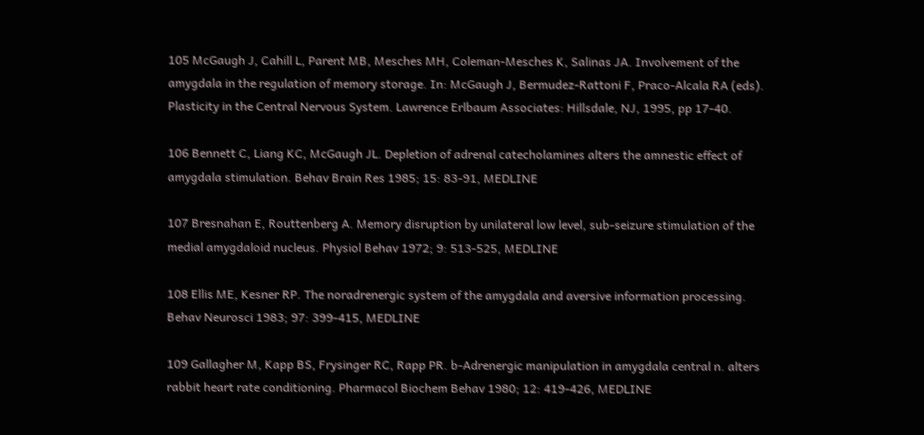105 McGaugh J, Cahill L, Parent MB, Mesches MH, Coleman-Mesches K, Salinas JA. Involvement of the amygdala in the regulation of memory storage. In: McGaugh J, Bermudez-Rattoni F, Praco-Alcala RA (eds). Plasticity in the Central Nervous System. Lawrence Erlbaum Associates: Hillsdale, NJ, 1995, pp 17-40.

106 Bennett C, Liang KC, McGaugh JL. Depletion of adrenal catecholamines alters the amnestic effect of amygdala stimulation. Behav Brain Res 1985; 15: 83-91, MEDLINE

107 Bresnahan E, Routtenberg A. Memory disruption by unilateral low level, sub-seizure stimulation of the medial amygdaloid nucleus. Physiol Behav 1972; 9: 513-525, MEDLINE

108 Ellis ME, Kesner RP. The noradrenergic system of the amygdala and aversive information processing. Behav Neurosci 1983; 97: 399-415, MEDLINE

109 Gallagher M, Kapp BS, Frysinger RC, Rapp PR. b-Adrenergic manipulation in amygdala central n. alters rabbit heart rate conditioning. Pharmacol Biochem Behav 1980; 12: 419-426, MEDLINE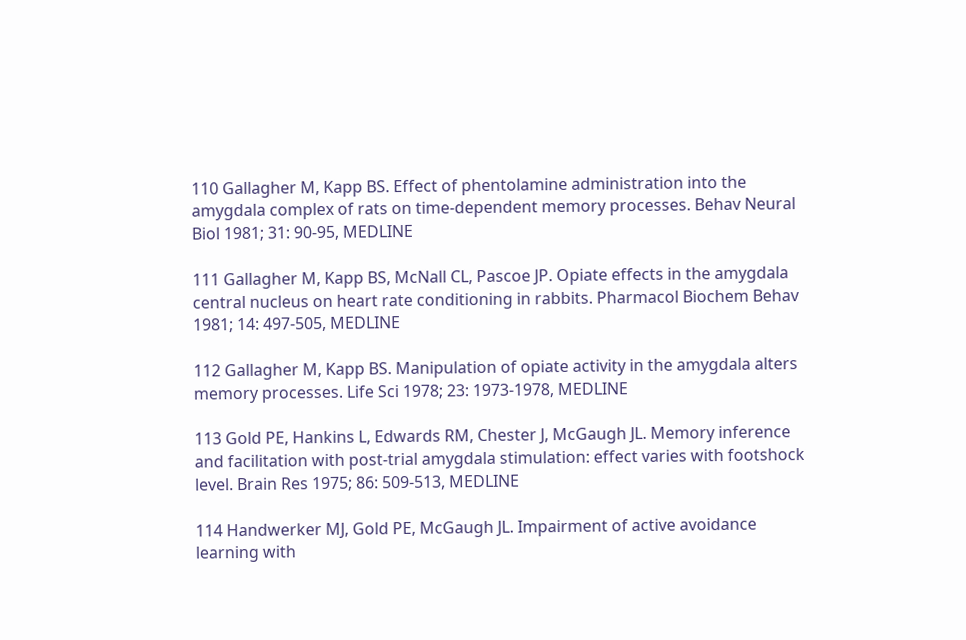110 Gallagher M, Kapp BS. Effect of phentolamine administration into the amygdala complex of rats on time-dependent memory processes. Behav Neural Biol 1981; 31: 90-95, MEDLINE

111 Gallagher M, Kapp BS, McNall CL, Pascoe JP. Opiate effects in the amygdala central nucleus on heart rate conditioning in rabbits. Pharmacol Biochem Behav 1981; 14: 497-505, MEDLINE

112 Gallagher M, Kapp BS. Manipulation of opiate activity in the amygdala alters memory processes. Life Sci 1978; 23: 1973-1978, MEDLINE

113 Gold PE, Hankins L, Edwards RM, Chester J, McGaugh JL. Memory inference and facilitation with post-trial amygdala stimulation: effect varies with footshock level. Brain Res 1975; 86: 509-513, MEDLINE

114 Handwerker MJ, Gold PE, McGaugh JL. Impairment of active avoidance learning with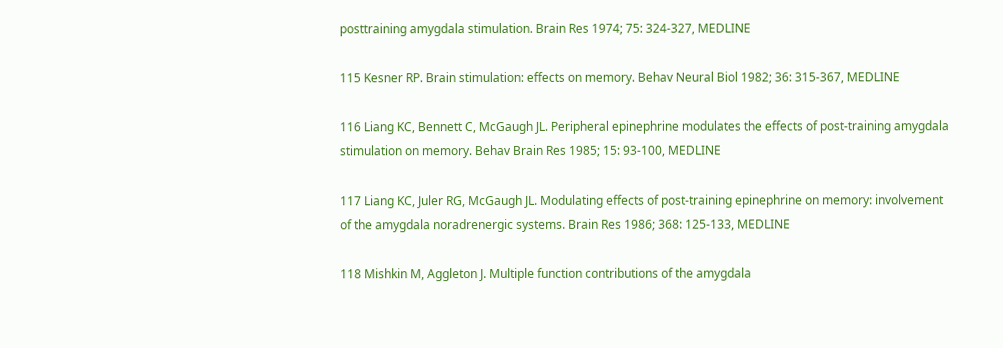posttraining amygdala stimulation. Brain Res 1974; 75: 324-327, MEDLINE

115 Kesner RP. Brain stimulation: effects on memory. Behav Neural Biol 1982; 36: 315-367, MEDLINE

116 Liang KC, Bennett C, McGaugh JL. Peripheral epinephrine modulates the effects of post-training amygdala stimulation on memory. Behav Brain Res 1985; 15: 93-100, MEDLINE

117 Liang KC, Juler RG, McGaugh JL. Modulating effects of post-training epinephrine on memory: involvement of the amygdala noradrenergic systems. Brain Res 1986; 368: 125-133, MEDLINE

118 Mishkin M, Aggleton J. Multiple function contributions of the amygdala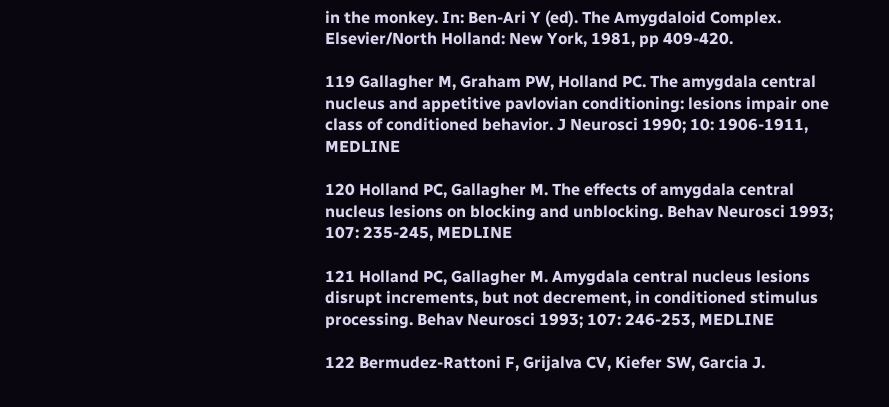in the monkey. In: Ben-Ari Y (ed). The Amygdaloid Complex. Elsevier/North Holland: New York, 1981, pp 409-420.

119 Gallagher M, Graham PW, Holland PC. The amygdala central nucleus and appetitive pavlovian conditioning: lesions impair one class of conditioned behavior. J Neurosci 1990; 10: 1906-1911, MEDLINE

120 Holland PC, Gallagher M. The effects of amygdala central nucleus lesions on blocking and unblocking. Behav Neurosci 1993; 107: 235-245, MEDLINE

121 Holland PC, Gallagher M. Amygdala central nucleus lesions disrupt increments, but not decrement, in conditioned stimulus processing. Behav Neurosci 1993; 107: 246-253, MEDLINE

122 Bermudez-Rattoni F, Grijalva CV, Kiefer SW, Garcia J.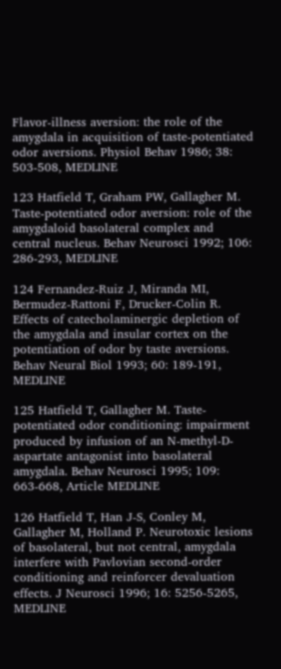Flavor-illness aversion: the role of the amygdala in acquisition of taste-potentiated odor aversions. Physiol Behav 1986; 38: 503-508, MEDLINE

123 Hatfield T, Graham PW, Gallagher M. Taste-potentiated odor aversion: role of the amygdaloid basolateral complex and central nucleus. Behav Neurosci 1992; 106: 286-293, MEDLINE

124 Fernandez-Ruiz J, Miranda MI, Bermudez-Rattoni F, Drucker-Colin R. Effects of catecholaminergic depletion of the amygdala and insular cortex on the potentiation of odor by taste aversions. Behav Neural Biol 1993; 60: 189-191, MEDLINE

125 Hatfield T, Gallagher M. Taste-potentiated odor conditioning: impairment produced by infusion of an N-methyl-D-aspartate antagonist into basolateral amygdala. Behav Neurosci 1995; 109: 663-668, Article MEDLINE

126 Hatfield T, Han J-S, Conley M, Gallagher M, Holland P. Neurotoxic lesions of basolateral, but not central, amygdala interfere with Pavlovian second-order conditioning and reinforcer devaluation effects. J Neurosci 1996; 16: 5256-5265, MEDLINE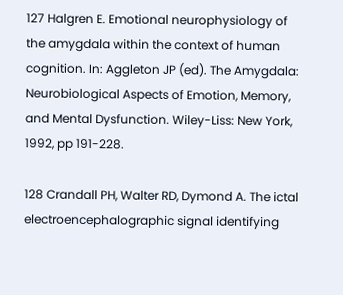127 Halgren E. Emotional neurophysiology of the amygdala within the context of human cognition. In: Aggleton JP (ed). The Amygdala: Neurobiological Aspects of Emotion, Memory, and Mental Dysfunction. Wiley-Liss: New York, 1992, pp 191-228.

128 Crandall PH, Walter RD, Dymond A. The ictal electroencephalographic signal identifying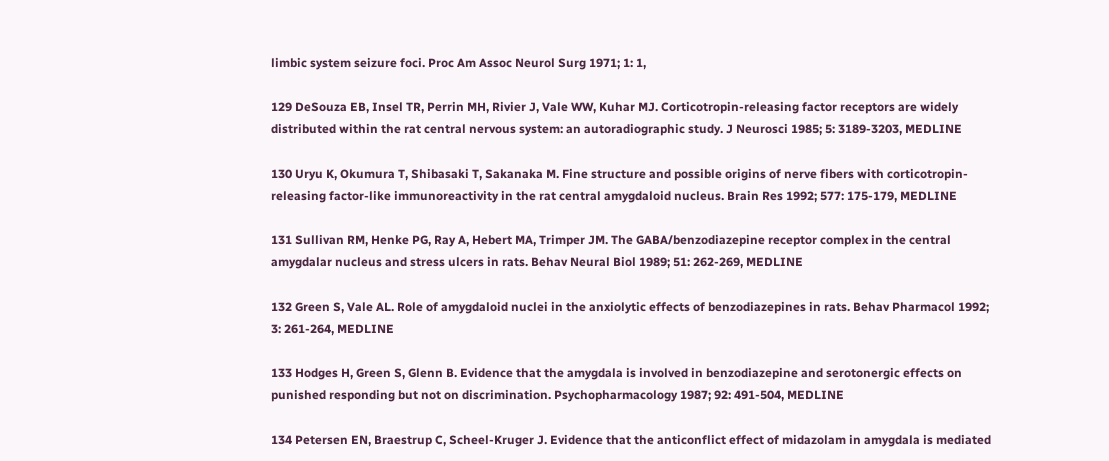limbic system seizure foci. Proc Am Assoc Neurol Surg 1971; 1: 1,

129 DeSouza EB, Insel TR, Perrin MH, Rivier J, Vale WW, Kuhar MJ. Corticotropin-releasing factor receptors are widely distributed within the rat central nervous system: an autoradiographic study. J Neurosci 1985; 5: 3189-3203, MEDLINE

130 Uryu K, Okumura T, Shibasaki T, Sakanaka M. Fine structure and possible origins of nerve fibers with corticotropin-releasing factor-like immunoreactivity in the rat central amygdaloid nucleus. Brain Res 1992; 577: 175-179, MEDLINE

131 Sullivan RM, Henke PG, Ray A, Hebert MA, Trimper JM. The GABA/benzodiazepine receptor complex in the central amygdalar nucleus and stress ulcers in rats. Behav Neural Biol 1989; 51: 262-269, MEDLINE

132 Green S, Vale AL. Role of amygdaloid nuclei in the anxiolytic effects of benzodiazepines in rats. Behav Pharmacol 1992; 3: 261-264, MEDLINE

133 Hodges H, Green S, Glenn B. Evidence that the amygdala is involved in benzodiazepine and serotonergic effects on punished responding but not on discrimination. Psychopharmacology 1987; 92: 491-504, MEDLINE

134 Petersen EN, Braestrup C, Scheel-Kruger J. Evidence that the anticonflict effect of midazolam in amygdala is mediated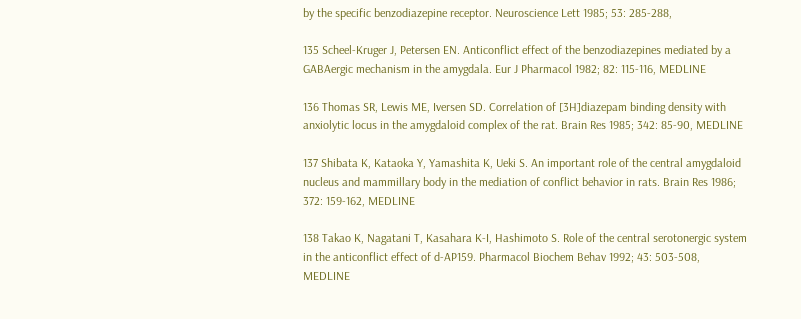by the specific benzodiazepine receptor. Neuroscience Lett 1985; 53: 285-288,

135 Scheel-Kruger J, Petersen EN. Anticonflict effect of the benzodiazepines mediated by a GABAergic mechanism in the amygdala. Eur J Pharmacol 1982; 82: 115-116, MEDLINE

136 Thomas SR, Lewis ME, Iversen SD. Correlation of [3H]diazepam binding density with anxiolytic locus in the amygdaloid complex of the rat. Brain Res 1985; 342: 85-90, MEDLINE

137 Shibata K, Kataoka Y, Yamashita K, Ueki S. An important role of the central amygdaloid nucleus and mammillary body in the mediation of conflict behavior in rats. Brain Res 1986; 372: 159-162, MEDLINE

138 Takao K, Nagatani T, Kasahara K-I, Hashimoto S. Role of the central serotonergic system in the anticonflict effect of d-AP159. Pharmacol Biochem Behav 1992; 43: 503-508, MEDLINE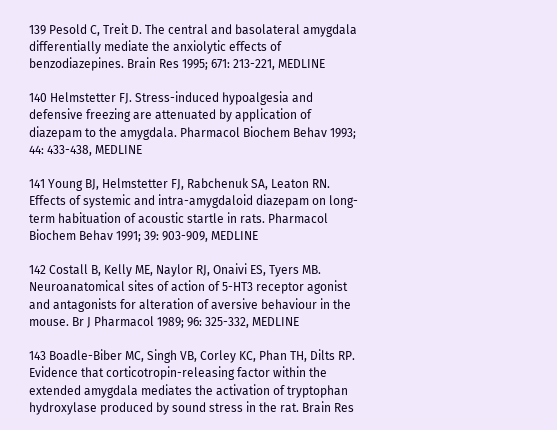139 Pesold C, Treit D. The central and basolateral amygdala differentially mediate the anxiolytic effects of benzodiazepines. Brain Res 1995; 671: 213-221, MEDLINE

140 Helmstetter FJ. Stress-induced hypoalgesia and defensive freezing are attenuated by application of diazepam to the amygdala. Pharmacol Biochem Behav 1993; 44: 433-438, MEDLINE

141 Young BJ, Helmstetter FJ, Rabchenuk SA, Leaton RN. Effects of systemic and intra-amygdaloid diazepam on long-term habituation of acoustic startle in rats. Pharmacol Biochem Behav 1991; 39: 903-909, MEDLINE

142 Costall B, Kelly ME, Naylor RJ, Onaivi ES, Tyers MB. Neuroanatomical sites of action of 5-HT3 receptor agonist and antagonists for alteration of aversive behaviour in the mouse. Br J Pharmacol 1989; 96: 325-332, MEDLINE

143 Boadle-Biber MC, Singh VB, Corley KC, Phan TH, Dilts RP. Evidence that corticotropin-releasing factor within the extended amygdala mediates the activation of tryptophan hydroxylase produced by sound stress in the rat. Brain Res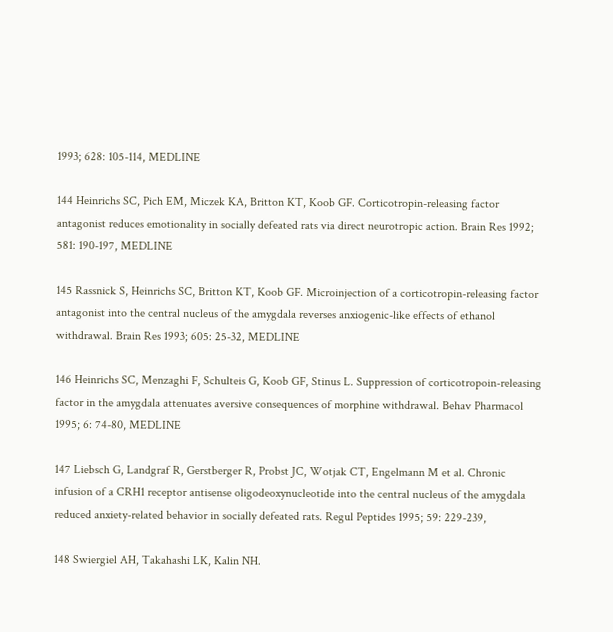1993; 628: 105-114, MEDLINE

144 Heinrichs SC, Pich EM, Miczek KA, Britton KT, Koob GF. Corticotropin-releasing factor antagonist reduces emotionality in socially defeated rats via direct neurotropic action. Brain Res 1992; 581: 190-197, MEDLINE

145 Rassnick S, Heinrichs SC, Britton KT, Koob GF. Microinjection of a corticotropin-releasing factor antagonist into the central nucleus of the amygdala reverses anxiogenic-like effects of ethanol withdrawal. Brain Res 1993; 605: 25-32, MEDLINE

146 Heinrichs SC, Menzaghi F, Schulteis G, Koob GF, Stinus L. Suppression of corticotropoin-releasing factor in the amygdala attenuates aversive consequences of morphine withdrawal. Behav Pharmacol 1995; 6: 74-80, MEDLINE

147 Liebsch G, Landgraf R, Gerstberger R, Probst JC, Wotjak CT, Engelmann M et al. Chronic infusion of a CRH1 receptor antisense oligodeoxynucleotide into the central nucleus of the amygdala reduced anxiety-related behavior in socially defeated rats. Regul Peptides 1995; 59: 229-239,

148 Swiergiel AH, Takahashi LK, Kalin NH.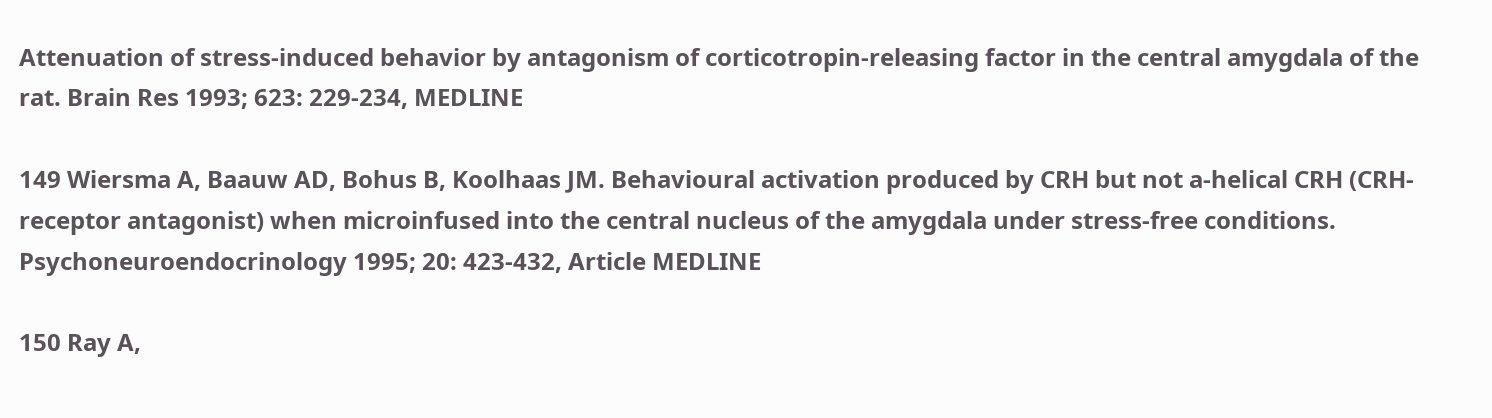Attenuation of stress-induced behavior by antagonism of corticotropin-releasing factor in the central amygdala of the rat. Brain Res 1993; 623: 229-234, MEDLINE

149 Wiersma A, Baauw AD, Bohus B, Koolhaas JM. Behavioural activation produced by CRH but not a-helical CRH (CRH-receptor antagonist) when microinfused into the central nucleus of the amygdala under stress-free conditions. Psychoneuroendocrinology 1995; 20: 423-432, Article MEDLINE

150 Ray A,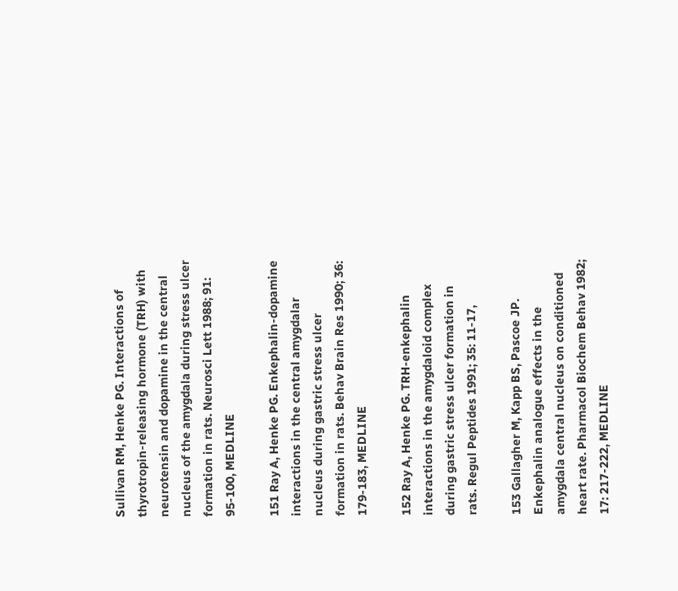Sullivan RM, Henke PG. Interactions of thyrotropin-releasing hormone (TRH) with neurotensin and dopamine in the central nucleus of the amygdala during stress ulcer formation in rats. Neurosci Lett 1988; 91: 95-100, MEDLINE

151 Ray A, Henke PG. Enkephalin-dopamine interactions in the central amygdalar nucleus during gastric stress ulcer formation in rats. Behav Brain Res 1990; 36: 179-183, MEDLINE

152 Ray A, Henke PG. TRH-enkephalin interactions in the amygdaloid complex during gastric stress ulcer formation in rats. Regul Peptides 1991; 35: 11-17,

153 Gallagher M, Kapp BS, Pascoe JP. Enkephalin analogue effects in the amygdala central nucleus on conditioned heart rate. Pharmacol Biochem Behav 1982; 17: 217-222, MEDLINE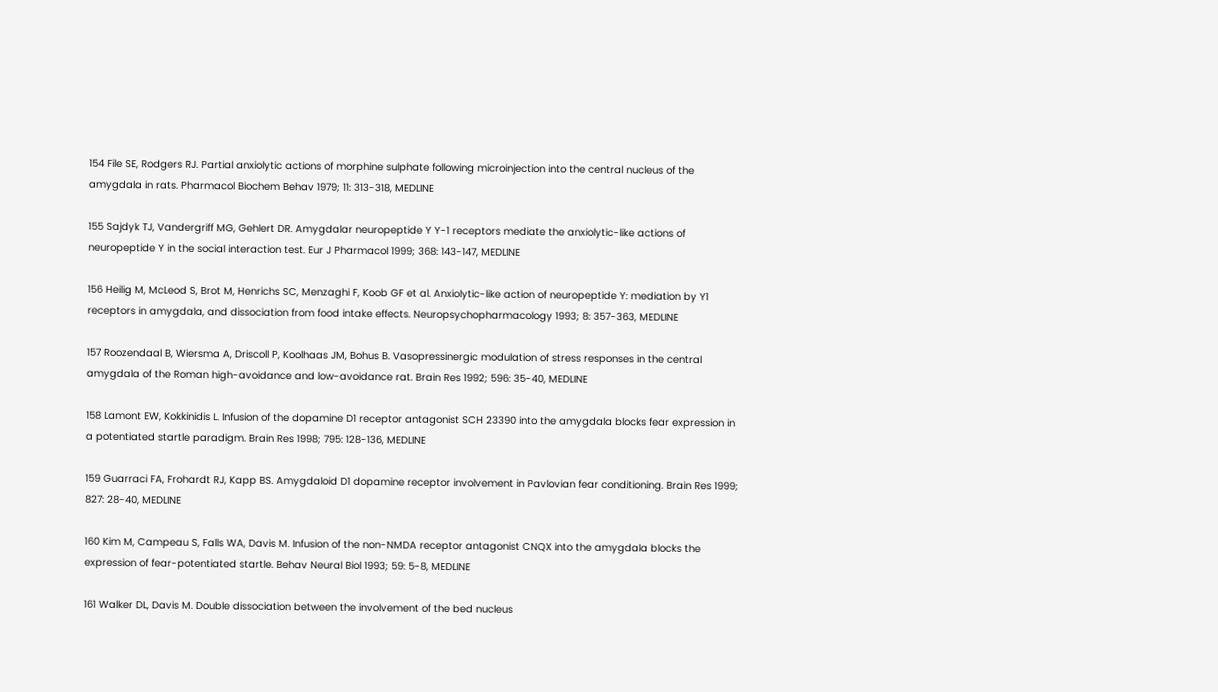154 File SE, Rodgers RJ. Partial anxiolytic actions of morphine sulphate following microinjection into the central nucleus of the amygdala in rats. Pharmacol Biochem Behav 1979; 11: 313-318, MEDLINE

155 Sajdyk TJ, Vandergriff MG, Gehlert DR. Amygdalar neuropeptide Y Y-1 receptors mediate the anxiolytic-like actions of neuropeptide Y in the social interaction test. Eur J Pharmacol 1999; 368: 143-147, MEDLINE

156 Heilig M, McLeod S, Brot M, Henrichs SC, Menzaghi F, Koob GF et al. Anxiolytic-like action of neuropeptide Y: mediation by Y1 receptors in amygdala, and dissociation from food intake effects. Neuropsychopharmacology 1993; 8: 357-363, MEDLINE

157 Roozendaal B, Wiersma A, Driscoll P, Koolhaas JM, Bohus B. Vasopressinergic modulation of stress responses in the central amygdala of the Roman high-avoidance and low-avoidance rat. Brain Res 1992; 596: 35-40, MEDLINE

158 Lamont EW, Kokkinidis L. Infusion of the dopamine D1 receptor antagonist SCH 23390 into the amygdala blocks fear expression in a potentiated startle paradigm. Brain Res 1998; 795: 128-136, MEDLINE

159 Guarraci FA, Frohardt RJ, Kapp BS. Amygdaloid D1 dopamine receptor involvement in Pavlovian fear conditioning. Brain Res 1999; 827: 28-40, MEDLINE

160 Kim M, Campeau S, Falls WA, Davis M. Infusion of the non-NMDA receptor antagonist CNQX into the amygdala blocks the expression of fear-potentiated startle. Behav Neural Biol 1993; 59: 5-8, MEDLINE

161 Walker DL, Davis M. Double dissociation between the involvement of the bed nucleus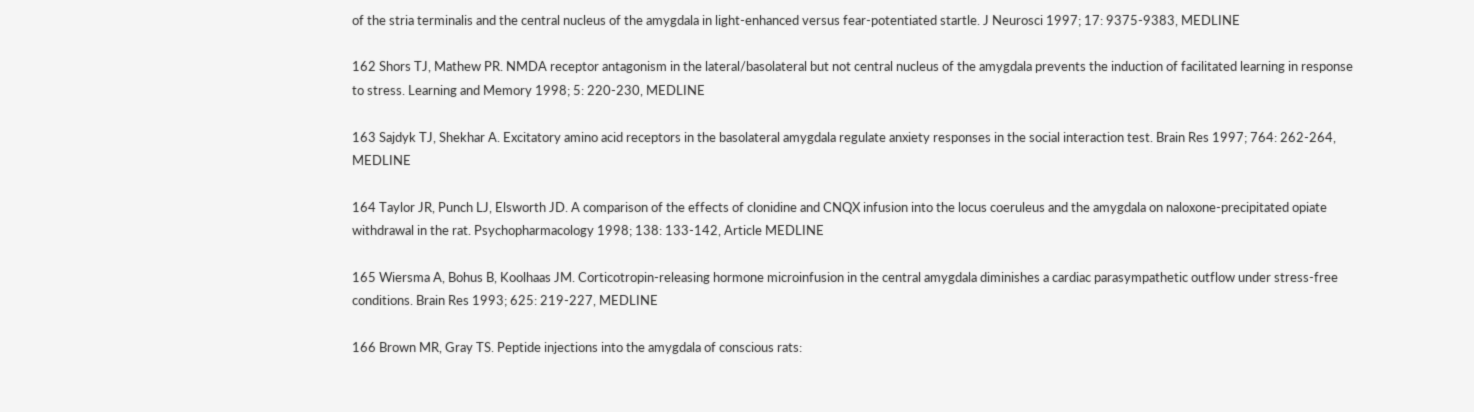of the stria terminalis and the central nucleus of the amygdala in light-enhanced versus fear-potentiated startle. J Neurosci 1997; 17: 9375-9383, MEDLINE

162 Shors TJ, Mathew PR. NMDA receptor antagonism in the lateral/basolateral but not central nucleus of the amygdala prevents the induction of facilitated learning in response to stress. Learning and Memory 1998; 5: 220-230, MEDLINE

163 Sajdyk TJ, Shekhar A. Excitatory amino acid receptors in the basolateral amygdala regulate anxiety responses in the social interaction test. Brain Res 1997; 764: 262-264, MEDLINE

164 Taylor JR, Punch LJ, Elsworth JD. A comparison of the effects of clonidine and CNQX infusion into the locus coeruleus and the amygdala on naloxone-precipitated opiate withdrawal in the rat. Psychopharmacology 1998; 138: 133-142, Article MEDLINE

165 Wiersma A, Bohus B, Koolhaas JM. Corticotropin-releasing hormone microinfusion in the central amygdala diminishes a cardiac parasympathetic outflow under stress-free conditions. Brain Res 1993; 625: 219-227, MEDLINE

166 Brown MR, Gray TS. Peptide injections into the amygdala of conscious rats: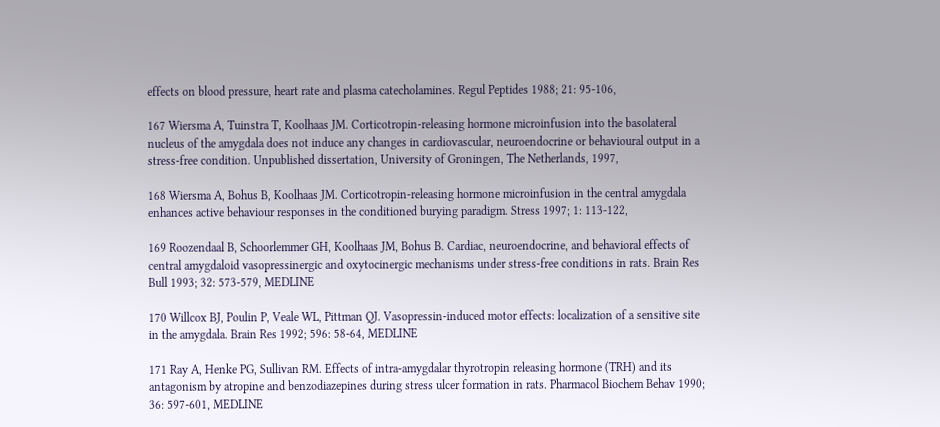effects on blood pressure, heart rate and plasma catecholamines. Regul Peptides 1988; 21: 95-106,

167 Wiersma A, Tuinstra T, Koolhaas JM. Corticotropin-releasing hormone microinfusion into the basolateral nucleus of the amygdala does not induce any changes in cardiovascular, neuroendocrine or behavioural output in a stress-free condition. Unpublished dissertation, University of Groningen, The Netherlands, 1997,

168 Wiersma A, Bohus B, Koolhaas JM. Corticotropin-releasing hormone microinfusion in the central amygdala enhances active behaviour responses in the conditioned burying paradigm. Stress 1997; 1: 113-122,

169 Roozendaal B, Schoorlemmer GH, Koolhaas JM, Bohus B. Cardiac, neuroendocrine, and behavioral effects of central amygdaloid vasopressinergic and oxytocinergic mechanisms under stress-free conditions in rats. Brain Res Bull 1993; 32: 573-579, MEDLINE

170 Willcox BJ, Poulin P, Veale WL, Pittman QJ. Vasopressin-induced motor effects: localization of a sensitive site in the amygdala. Brain Res 1992; 596: 58-64, MEDLINE

171 Ray A, Henke PG, Sullivan RM. Effects of intra-amygdalar thyrotropin releasing hormone (TRH) and its antagonism by atropine and benzodiazepines during stress ulcer formation in rats. Pharmacol Biochem Behav 1990; 36: 597-601, MEDLINE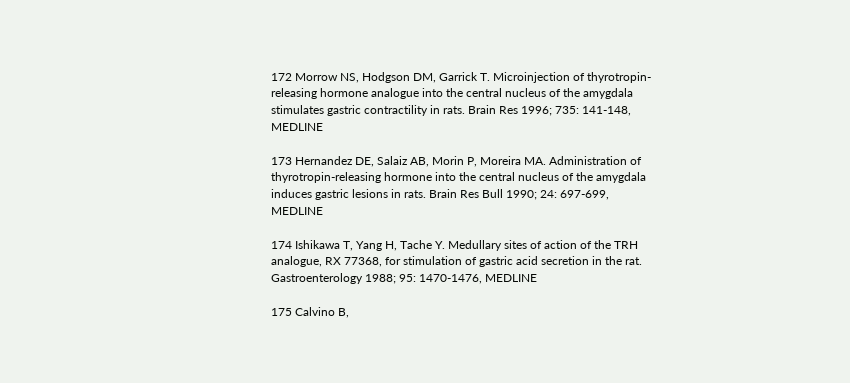172 Morrow NS, Hodgson DM, Garrick T. Microinjection of thyrotropin-releasing hormone analogue into the central nucleus of the amygdala stimulates gastric contractility in rats. Brain Res 1996; 735: 141-148, MEDLINE

173 Hernandez DE, Salaiz AB, Morin P, Moreira MA. Administration of thyrotropin-releasing hormone into the central nucleus of the amygdala induces gastric lesions in rats. Brain Res Bull 1990; 24: 697-699, MEDLINE

174 Ishikawa T, Yang H, Tache Y. Medullary sites of action of the TRH analogue, RX 77368, for stimulation of gastric acid secretion in the rat. Gastroenterology 1988; 95: 1470-1476, MEDLINE

175 Calvino B,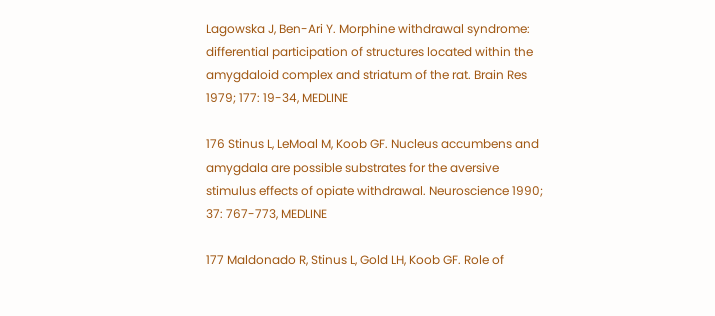Lagowska J, Ben-Ari Y. Morphine withdrawal syndrome: differential participation of structures located within the amygdaloid complex and striatum of the rat. Brain Res 1979; 177: 19-34, MEDLINE

176 Stinus L, LeMoal M, Koob GF. Nucleus accumbens and amygdala are possible substrates for the aversive stimulus effects of opiate withdrawal. Neuroscience 1990; 37: 767-773, MEDLINE

177 Maldonado R, Stinus L, Gold LH, Koob GF. Role of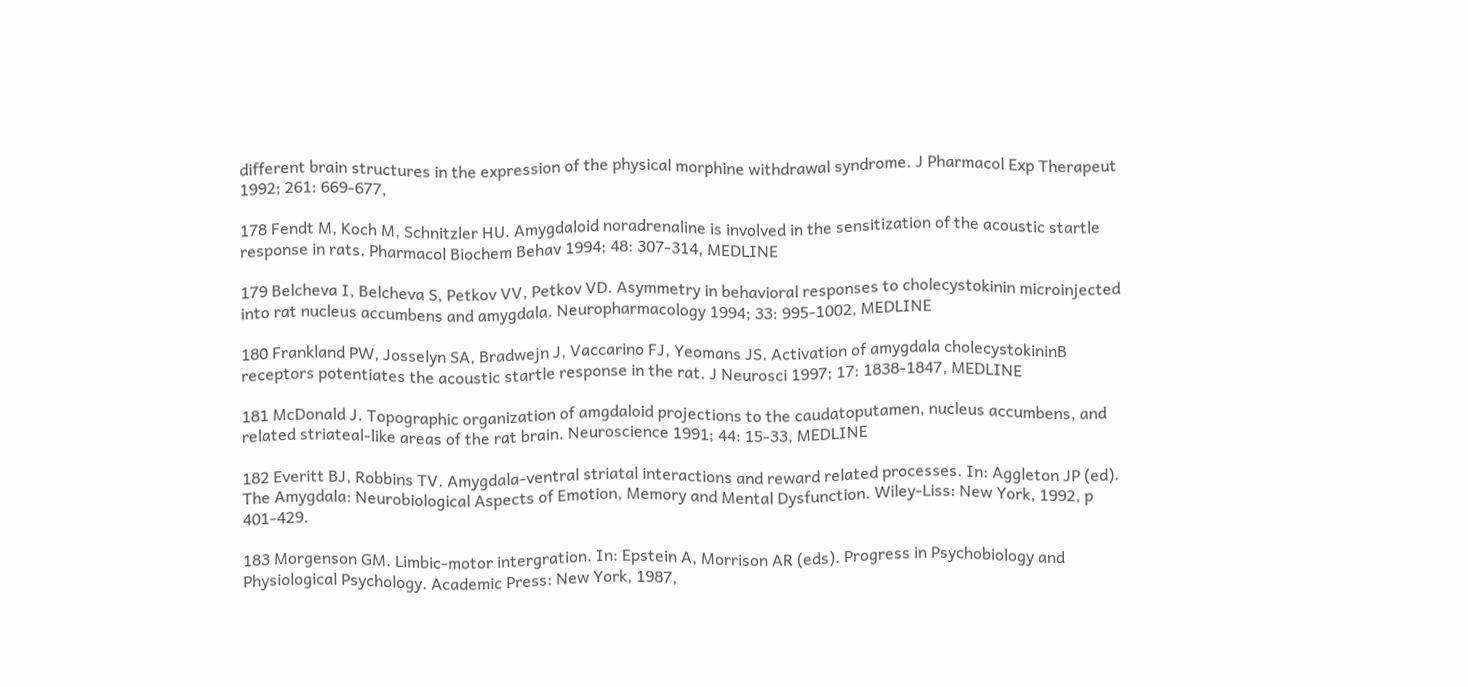different brain structures in the expression of the physical morphine withdrawal syndrome. J Pharmacol Exp Therapeut 1992; 261: 669-677,

178 Fendt M, Koch M, Schnitzler HU. Amygdaloid noradrenaline is involved in the sensitization of the acoustic startle response in rats. Pharmacol Biochem Behav 1994; 48: 307-314, MEDLINE

179 Belcheva I, Belcheva S, Petkov VV, Petkov VD. Asymmetry in behavioral responses to cholecystokinin microinjected into rat nucleus accumbens and amygdala. Neuropharmacology 1994; 33: 995-1002, MEDLINE

180 Frankland PW, Josselyn SA, Bradwejn J, Vaccarino FJ, Yeomans JS. Activation of amygdala cholecystokininB receptors potentiates the acoustic startle response in the rat. J Neurosci 1997; 17: 1838-1847, MEDLINE

181 McDonald J. Topographic organization of amgdaloid projections to the caudatoputamen, nucleus accumbens, and related striateal-like areas of the rat brain. Neuroscience 1991; 44: 15-33, MEDLINE

182 Everitt BJ, Robbins TV. Amygdala-ventral striatal interactions and reward related processes. In: Aggleton JP (ed). The Amygdala: Neurobiological Aspects of Emotion, Memory and Mental Dysfunction. Wiley-Liss: New York, 1992, p 401-429.

183 Morgenson GM. Limbic-motor intergration. In: Epstein A, Morrison AR (eds). Progress in Psychobiology and Physiological Psychology. Academic Press: New York, 1987,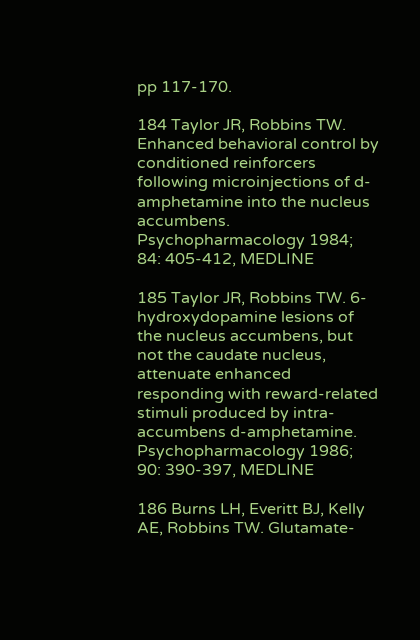pp 117-170.

184 Taylor JR, Robbins TW. Enhanced behavioral control by conditioned reinforcers following microinjections of d-amphetamine into the nucleus accumbens. Psychopharmacology 1984; 84: 405-412, MEDLINE

185 Taylor JR, Robbins TW. 6-hydroxydopamine lesions of the nucleus accumbens, but not the caudate nucleus, attenuate enhanced responding with reward-related stimuli produced by intra-accumbens d-amphetamine. Psychopharmacology 1986; 90: 390-397, MEDLINE

186 Burns LH, Everitt BJ, Kelly AE, Robbins TW. Glutamate-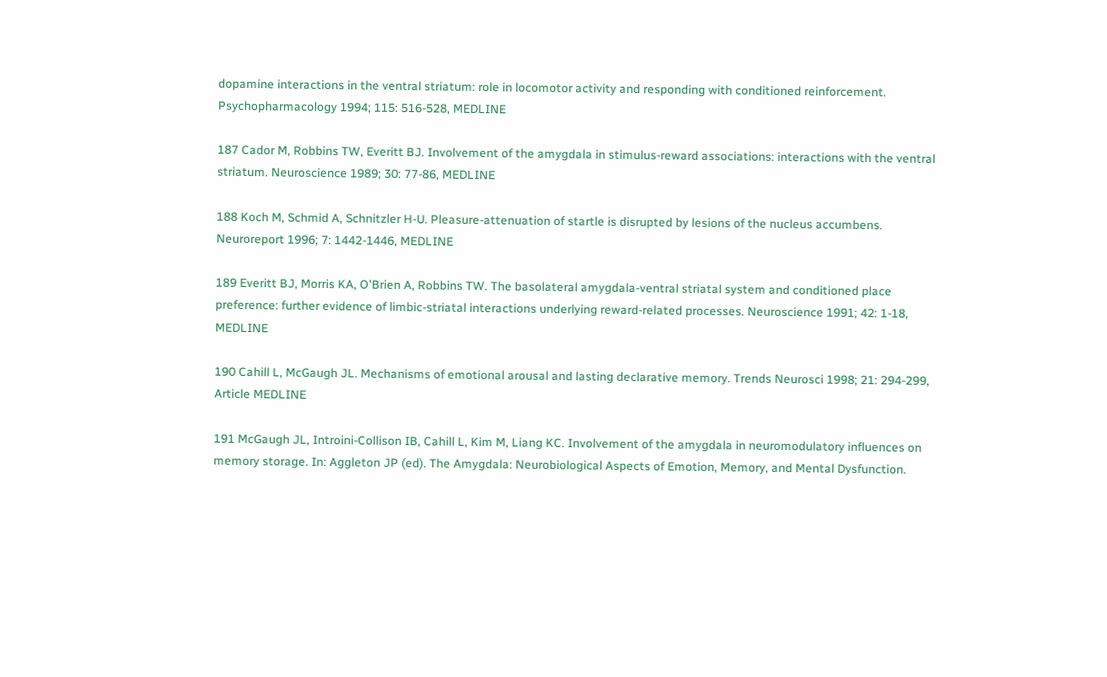dopamine interactions in the ventral striatum: role in locomotor activity and responding with conditioned reinforcement. Psychopharmacology 1994; 115: 516-528, MEDLINE

187 Cador M, Robbins TW, Everitt BJ. Involvement of the amygdala in stimulus-reward associations: interactions with the ventral striatum. Neuroscience 1989; 30: 77-86, MEDLINE

188 Koch M, Schmid A, Schnitzler H-U. Pleasure-attenuation of startle is disrupted by lesions of the nucleus accumbens. Neuroreport 1996; 7: 1442-1446, MEDLINE

189 Everitt BJ, Morris KA, O'Brien A, Robbins TW. The basolateral amygdala-ventral striatal system and conditioned place preference: further evidence of limbic-striatal interactions underlying reward-related processes. Neuroscience 1991; 42: 1-18, MEDLINE

190 Cahill L, McGaugh JL. Mechanisms of emotional arousal and lasting declarative memory. Trends Neurosci 1998; 21: 294-299, Article MEDLINE

191 McGaugh JL, Introini-Collison IB, Cahill L, Kim M, Liang KC. Involvement of the amygdala in neuromodulatory influences on memory storage. In: Aggleton JP (ed). The Amygdala: Neurobiological Aspects of Emotion, Memory, and Mental Dysfunction.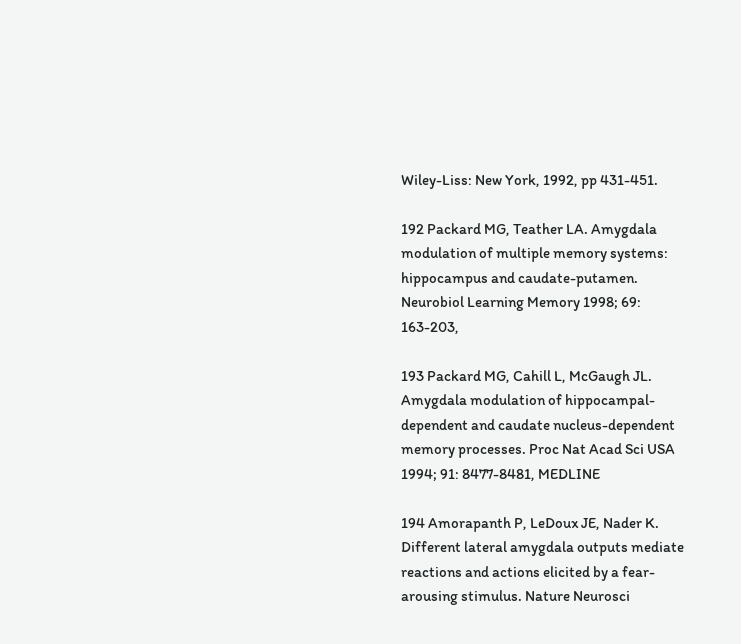Wiley-Liss: New York, 1992, pp 431-451.

192 Packard MG, Teather LA. Amygdala modulation of multiple memory systems: hippocampus and caudate-putamen. Neurobiol Learning Memory 1998; 69: 163-203,

193 Packard MG, Cahill L, McGaugh JL. Amygdala modulation of hippocampal-dependent and caudate nucleus-dependent memory processes. Proc Nat Acad Sci USA 1994; 91: 8477-8481, MEDLINE

194 Amorapanth P, LeDoux JE, Nader K. Different lateral amygdala outputs mediate reactions and actions elicited by a fear-arousing stimulus. Nature Neurosci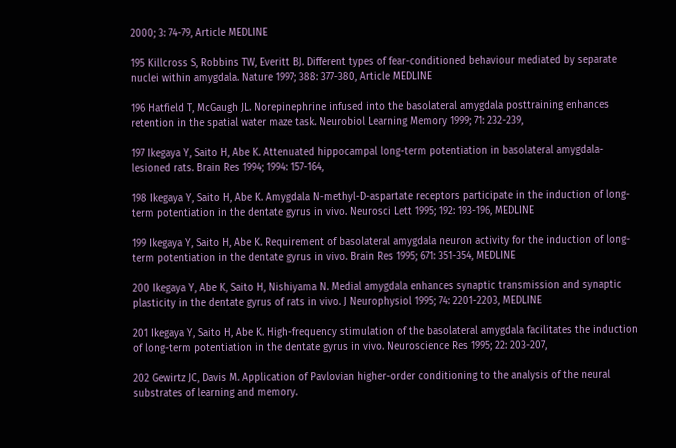2000; 3: 74-79, Article MEDLINE

195 Killcross S, Robbins TW, Everitt BJ. Different types of fear-conditioned behaviour mediated by separate nuclei within amygdala. Nature 1997; 388: 377-380, Article MEDLINE

196 Hatfield T, McGaugh JL. Norepinephrine infused into the basolateral amygdala posttraining enhances retention in the spatial water maze task. Neurobiol Learning Memory 1999; 71: 232-239,

197 Ikegaya Y, Saito H, Abe K. Attenuated hippocampal long-term potentiation in basolateral amygdala-lesioned rats. Brain Res 1994; 1994: 157-164,

198 Ikegaya Y, Saito H, Abe K. Amygdala N-methyl-D-aspartate receptors participate in the induction of long-term potentiation in the dentate gyrus in vivo. Neurosci Lett 1995; 192: 193-196, MEDLINE

199 Ikegaya Y, Saito H, Abe K. Requirement of basolateral amygdala neuron activity for the induction of long-term potentiation in the dentate gyrus in vivo. Brain Res 1995; 671: 351-354, MEDLINE

200 Ikegaya Y, Abe K, Saito H, Nishiyama N. Medial amygdala enhances synaptic transmission and synaptic plasticity in the dentate gyrus of rats in vivo. J Neurophysiol 1995; 74: 2201-2203, MEDLINE

201 Ikegaya Y, Saito H, Abe K. High-frequency stimulation of the basolateral amygdala facilitates the induction of long-term potentiation in the dentate gyrus in vivo. Neuroscience Res 1995; 22: 203-207,

202 Gewirtz JC, Davis M. Application of Pavlovian higher-order conditioning to the analysis of the neural substrates of learning and memory.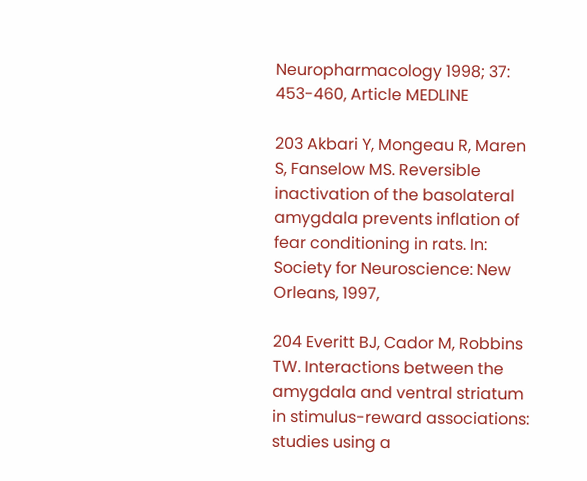Neuropharmacology 1998; 37: 453-460, Article MEDLINE

203 Akbari Y, Mongeau R, Maren S, Fanselow MS. Reversible inactivation of the basolateral amygdala prevents inflation of fear conditioning in rats. In: Society for Neuroscience: New Orleans, 1997,

204 Everitt BJ, Cador M, Robbins TW. Interactions between the amygdala and ventral striatum in stimulus-reward associations: studies using a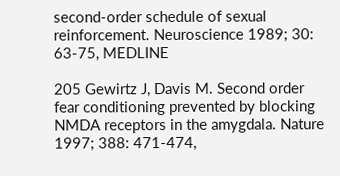second-order schedule of sexual reinforcement. Neuroscience 1989; 30: 63-75, MEDLINE

205 Gewirtz J, Davis M. Second order fear conditioning prevented by blocking NMDA receptors in the amygdala. Nature 1997; 388: 471-474,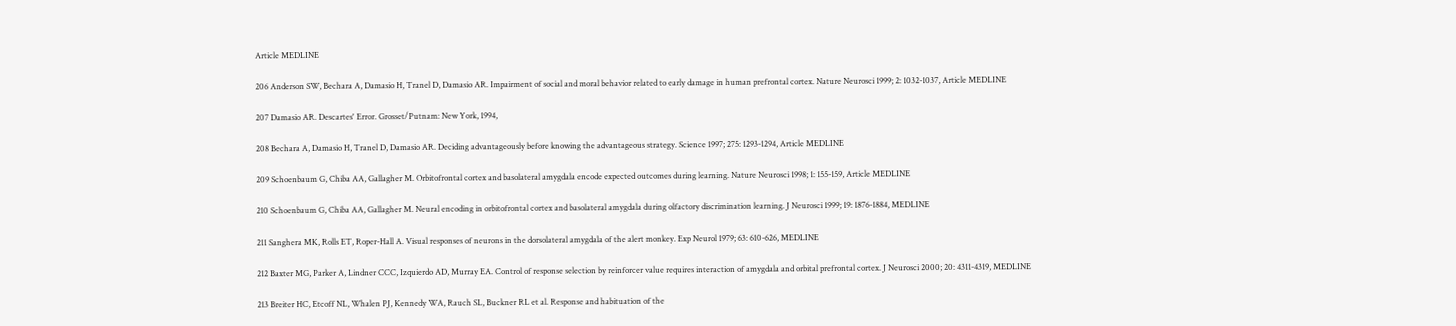Article MEDLINE

206 Anderson SW, Bechara A, Damasio H, Tranel D, Damasio AR. Impairment of social and moral behavior related to early damage in human prefrontal cortex. Nature Neurosci 1999; 2: 1032-1037, Article MEDLINE

207 Damasio AR. Descartes' Error. Grosset/Putnam: New York, 1994,

208 Bechara A, Damasio H, Tranel D, Damasio AR. Deciding advantageously before knowing the advantageous strategy. Science 1997; 275: 1293-1294, Article MEDLINE

209 Schoenbaum G, Chiba AA, Gallagher M. Orbitofrontal cortex and basolateral amygdala encode expected outcomes during learning. Nature Neurosci 1998; 1: 155-159, Article MEDLINE

210 Schoenbaum G, Chiba AA, Gallagher M. Neural encoding in orbitofrontal cortex and basolateral amygdala during olfactory discrimination learning. J Neurosci 1999; 19: 1876-1884, MEDLINE

211 Sanghera MK, Rolls ET, Roper-Hall A. Visual responses of neurons in the dorsolateral amygdala of the alert monkey. Exp Neurol 1979; 63: 610-626, MEDLINE

212 Baxter MG, Parker A, Lindner CCC, Izquierdo AD, Murray EA. Control of response selection by reinforcer value requires interaction of amygdala and orbital prefrontal cortex. J Neurosci 2000; 20: 4311-4319, MEDLINE

213 Breiter HC, Etcoff NL, Whalen PJ, Kennedy WA, Rauch SL, Buckner RL et al. Response and habituation of the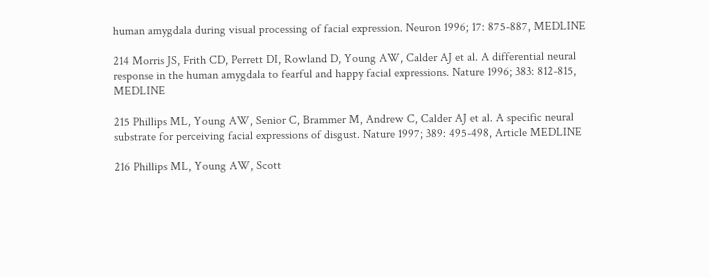human amygdala during visual processing of facial expression. Neuron 1996; 17: 875-887, MEDLINE

214 Morris JS, Frith CD, Perrett DI, Rowland D, Young AW, Calder AJ et al. A differential neural response in the human amygdala to fearful and happy facial expressions. Nature 1996; 383: 812-815, MEDLINE

215 Phillips ML, Young AW, Senior C, Brammer M, Andrew C, Calder AJ et al. A specific neural substrate for perceiving facial expressions of disgust. Nature 1997; 389: 495-498, Article MEDLINE

216 Phillips ML, Young AW, Scott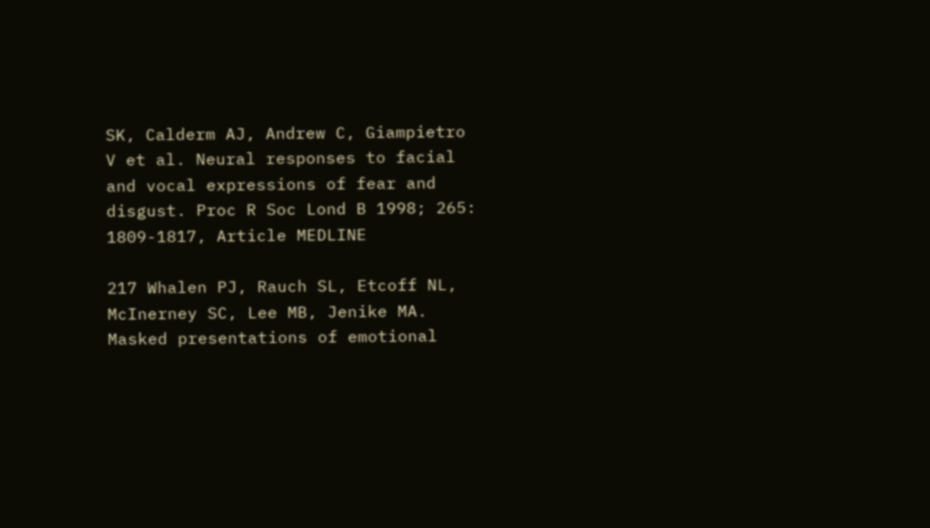SK, Calderm AJ, Andrew C, Giampietro V et al. Neural responses to facial and vocal expressions of fear and disgust. Proc R Soc Lond B 1998; 265: 1809-1817, Article MEDLINE

217 Whalen PJ, Rauch SL, Etcoff NL, McInerney SC, Lee MB, Jenike MA. Masked presentations of emotional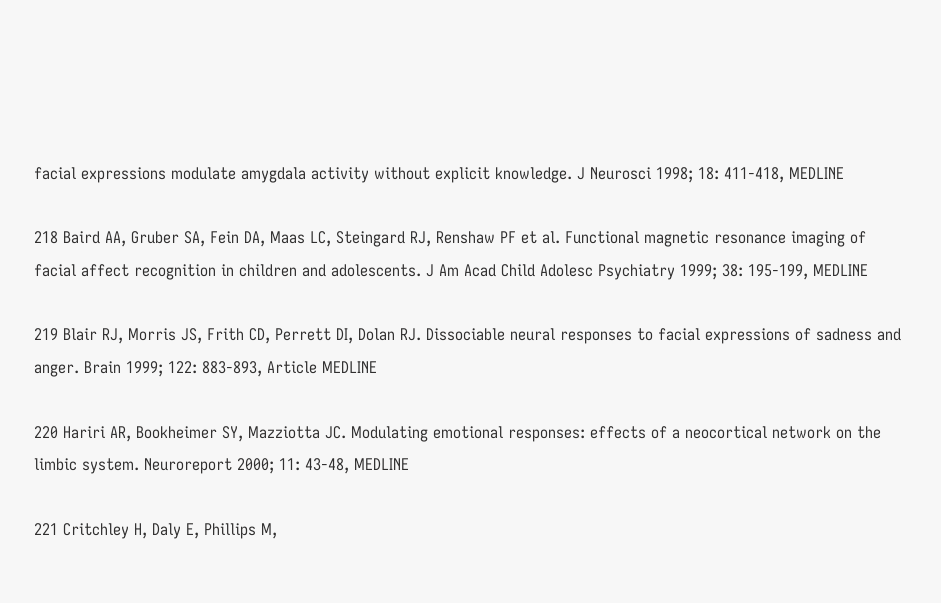facial expressions modulate amygdala activity without explicit knowledge. J Neurosci 1998; 18: 411-418, MEDLINE

218 Baird AA, Gruber SA, Fein DA, Maas LC, Steingard RJ, Renshaw PF et al. Functional magnetic resonance imaging of facial affect recognition in children and adolescents. J Am Acad Child Adolesc Psychiatry 1999; 38: 195-199, MEDLINE

219 Blair RJ, Morris JS, Frith CD, Perrett DI, Dolan RJ. Dissociable neural responses to facial expressions of sadness and anger. Brain 1999; 122: 883-893, Article MEDLINE

220 Hariri AR, Bookheimer SY, Mazziotta JC. Modulating emotional responses: effects of a neocortical network on the limbic system. Neuroreport 2000; 11: 43-48, MEDLINE

221 Critchley H, Daly E, Phillips M,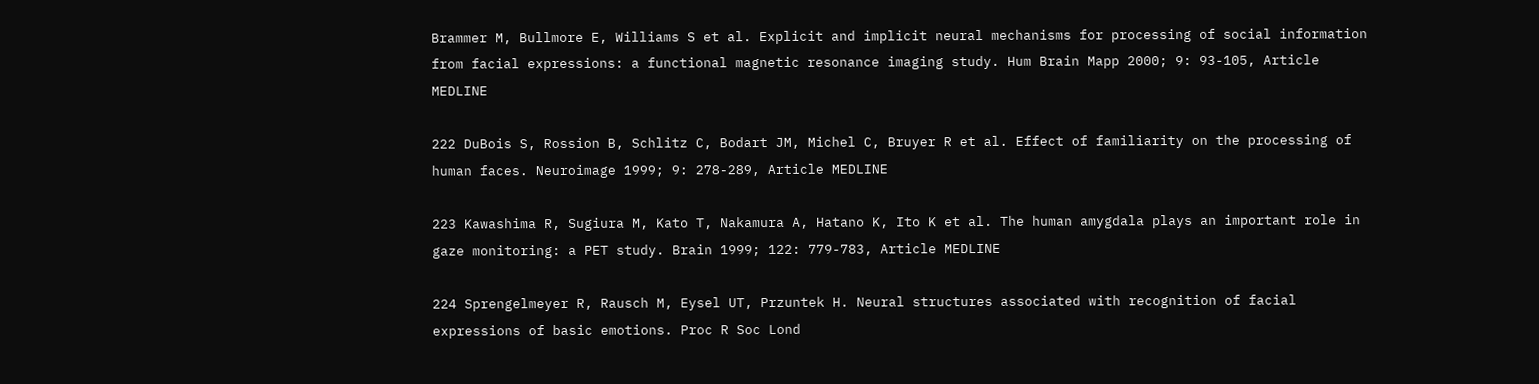Brammer M, Bullmore E, Williams S et al. Explicit and implicit neural mechanisms for processing of social information from facial expressions: a functional magnetic resonance imaging study. Hum Brain Mapp 2000; 9: 93-105, Article MEDLINE

222 DuBois S, Rossion B, Schlitz C, Bodart JM, Michel C, Bruyer R et al. Effect of familiarity on the processing of human faces. Neuroimage 1999; 9: 278-289, Article MEDLINE

223 Kawashima R, Sugiura M, Kato T, Nakamura A, Hatano K, Ito K et al. The human amygdala plays an important role in gaze monitoring: a PET study. Brain 1999; 122: 779-783, Article MEDLINE

224 Sprengelmeyer R, Rausch M, Eysel UT, Przuntek H. Neural structures associated with recognition of facial expressions of basic emotions. Proc R Soc Lond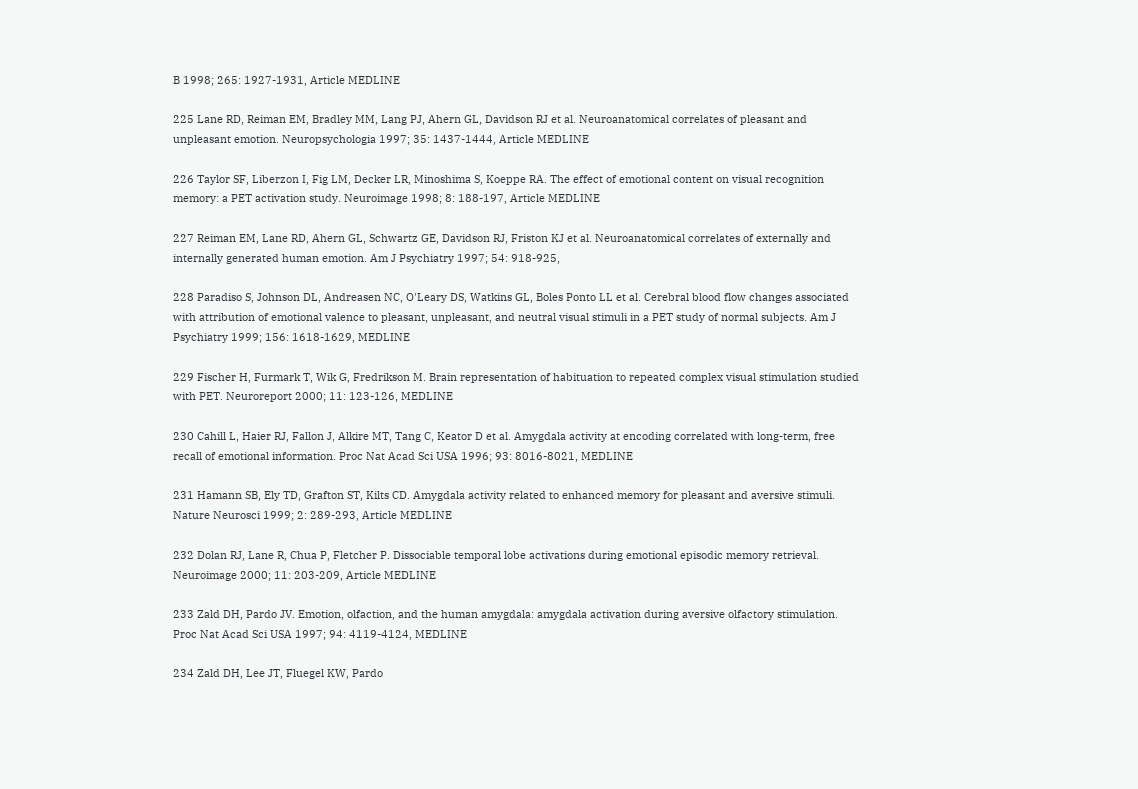B 1998; 265: 1927-1931, Article MEDLINE

225 Lane RD, Reiman EM, Bradley MM, Lang PJ, Ahern GL, Davidson RJ et al. Neuroanatomical correlates of pleasant and unpleasant emotion. Neuropsychologia 1997; 35: 1437-1444, Article MEDLINE

226 Taylor SF, Liberzon I, Fig LM, Decker LR, Minoshima S, Koeppe RA. The effect of emotional content on visual recognition memory: a PET activation study. Neuroimage 1998; 8: 188-197, Article MEDLINE

227 Reiman EM, Lane RD, Ahern GL, Schwartz GE, Davidson RJ, Friston KJ et al. Neuroanatomical correlates of externally and internally generated human emotion. Am J Psychiatry 1997; 54: 918-925,

228 Paradiso S, Johnson DL, Andreasen NC, O'Leary DS, Watkins GL, Boles Ponto LL et al. Cerebral blood flow changes associated with attribution of emotional valence to pleasant, unpleasant, and neutral visual stimuli in a PET study of normal subjects. Am J Psychiatry 1999; 156: 1618-1629, MEDLINE

229 Fischer H, Furmark T, Wik G, Fredrikson M. Brain representation of habituation to repeated complex visual stimulation studied with PET. Neuroreport 2000; 11: 123-126, MEDLINE

230 Cahill L, Haier RJ, Fallon J, Alkire MT, Tang C, Keator D et al. Amygdala activity at encoding correlated with long-term, free recall of emotional information. Proc Nat Acad Sci USA 1996; 93: 8016-8021, MEDLINE

231 Hamann SB, Ely TD, Grafton ST, Kilts CD. Amygdala activity related to enhanced memory for pleasant and aversive stimuli. Nature Neurosci 1999; 2: 289-293, Article MEDLINE

232 Dolan RJ, Lane R, Chua P, Fletcher P. Dissociable temporal lobe activations during emotional episodic memory retrieval. Neuroimage 2000; 11: 203-209, Article MEDLINE

233 Zald DH, Pardo JV. Emotion, olfaction, and the human amygdala: amygdala activation during aversive olfactory stimulation. Proc Nat Acad Sci USA 1997; 94: 4119-4124, MEDLINE

234 Zald DH, Lee JT, Fluegel KW, Pardo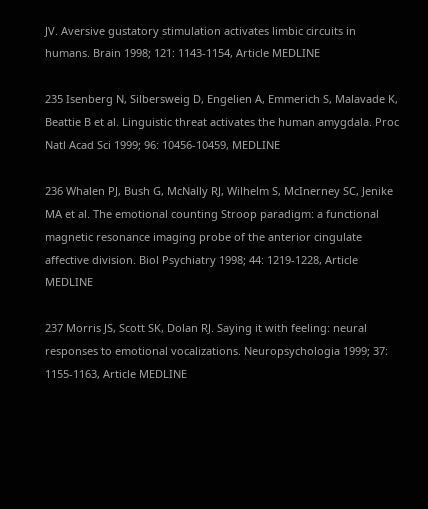JV. Aversive gustatory stimulation activates limbic circuits in humans. Brain 1998; 121: 1143-1154, Article MEDLINE

235 Isenberg N, Silbersweig D, Engelien A, Emmerich S, Malavade K, Beattie B et al. Linguistic threat activates the human amygdala. Proc Natl Acad Sci 1999; 96: 10456-10459, MEDLINE

236 Whalen PJ, Bush G, McNally RJ, Wilhelm S, McInerney SC, Jenike MA et al. The emotional counting Stroop paradigm: a functional magnetic resonance imaging probe of the anterior cingulate affective division. Biol Psychiatry 1998; 44: 1219-1228, Article MEDLINE

237 Morris JS, Scott SK, Dolan RJ. Saying it with feeling: neural responses to emotional vocalizations. Neuropsychologia 1999; 37: 1155-1163, Article MEDLINE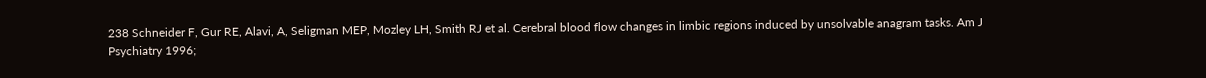238 Schneider F, Gur RE, Alavi, A, Seligman MEP, Mozley LH, Smith RJ et al. Cerebral blood flow changes in limbic regions induced by unsolvable anagram tasks. Am J Psychiatry 1996;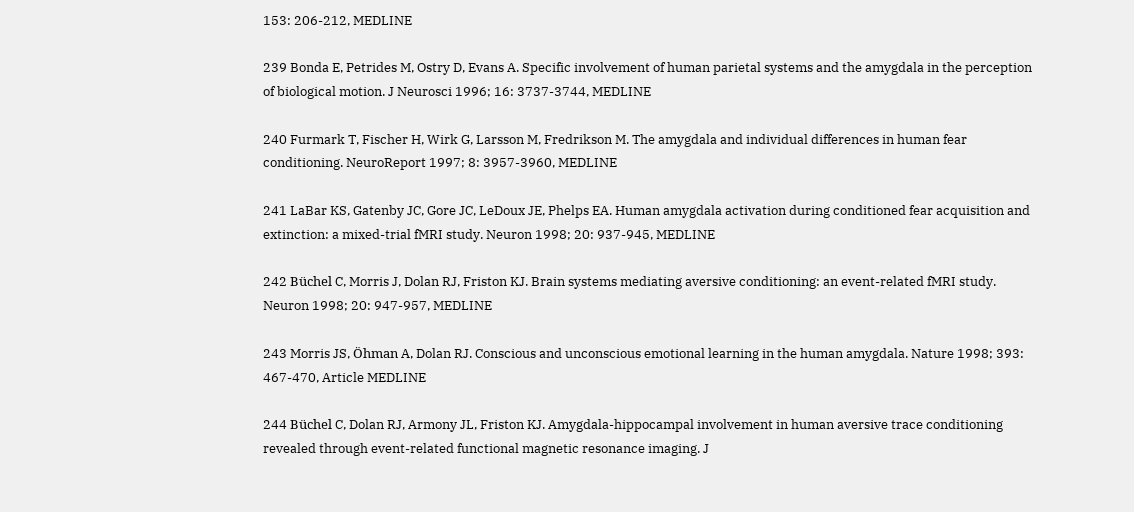153: 206-212, MEDLINE

239 Bonda E, Petrides M, Ostry D, Evans A. Specific involvement of human parietal systems and the amygdala in the perception of biological motion. J Neurosci 1996; 16: 3737-3744, MEDLINE

240 Furmark T, Fischer H, Wirk G, Larsson M, Fredrikson M. The amygdala and individual differences in human fear conditioning. NeuroReport 1997; 8: 3957-3960, MEDLINE

241 LaBar KS, Gatenby JC, Gore JC, LeDoux JE, Phelps EA. Human amygdala activation during conditioned fear acquisition and extinction: a mixed-trial fMRI study. Neuron 1998; 20: 937-945, MEDLINE

242 Büchel C, Morris J, Dolan RJ, Friston KJ. Brain systems mediating aversive conditioning: an event-related fMRI study. Neuron 1998; 20: 947-957, MEDLINE

243 Morris JS, Öhman A, Dolan RJ. Conscious and unconscious emotional learning in the human amygdala. Nature 1998; 393: 467-470, Article MEDLINE

244 Büchel C, Dolan RJ, Armony JL, Friston KJ. Amygdala-hippocampal involvement in human aversive trace conditioning revealed through event-related functional magnetic resonance imaging. J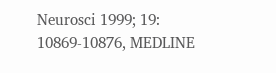Neurosci 1999; 19: 10869-10876, MEDLINE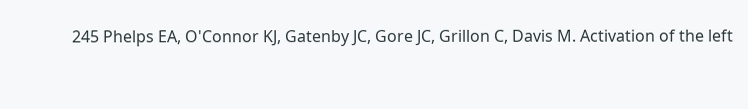245 Phelps EA, O'Connor KJ, Gatenby JC, Gore JC, Grillon C, Davis M. Activation of the left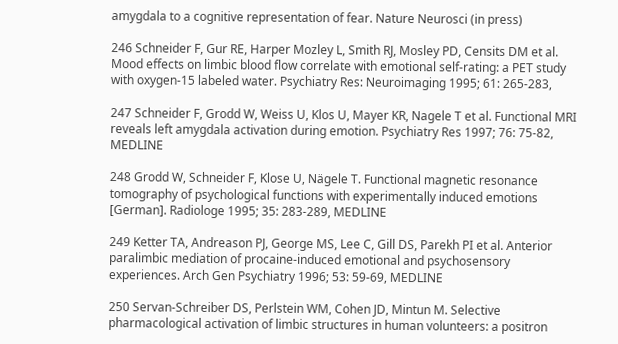amygdala to a cognitive representation of fear. Nature Neurosci (in press)

246 Schneider F, Gur RE, Harper Mozley L, Smith RJ, Mosley PD, Censits DM et al. Mood effects on limbic blood flow correlate with emotional self-rating: a PET study with oxygen-15 labeled water. Psychiatry Res: Neuroimaging 1995; 61: 265-283,

247 Schneider F, Grodd W, Weiss U, Klos U, Mayer KR, Nagele T et al. Functional MRI reveals left amygdala activation during emotion. Psychiatry Res 1997; 76: 75-82, MEDLINE

248 Grodd W, Schneider F, Klose U, Nägele T. Functional magnetic resonance tomography of psychological functions with experimentally induced emotions [German]. Radiologe 1995; 35: 283-289, MEDLINE

249 Ketter TA, Andreason PJ, George MS, Lee C, Gill DS, Parekh PI et al. Anterior paralimbic mediation of procaine-induced emotional and psychosensory experiences. Arch Gen Psychiatry 1996; 53: 59-69, MEDLINE

250 Servan-Schreiber DS, Perlstein WM, Cohen JD, Mintun M. Selective pharmacological activation of limbic structures in human volunteers: a positron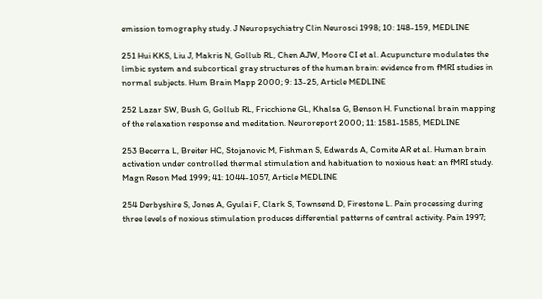emission tomography study. J Neuropsychiatry Clin Neurosci 1998; 10: 148-159, MEDLINE

251 Hui KKS, Liu J, Makris N, Gollub RL, Chen AJW, Moore CI et al. Acupuncture modulates the limbic system and subcortical gray structures of the human brain: evidence from fMRI studies in normal subjects. Hum Brain Mapp 2000; 9: 13-25, Article MEDLINE

252 Lazar SW, Bush G, Gollub RL, Fricchione GL, Khalsa G, Benson H. Functional brain mapping of the relaxation response and meditation. Neuroreport 2000; 11: 1581-1585, MEDLINE

253 Becerra L, Breiter HC, Stojanovic M, Fishman S, Edwards A, Comite AR et al. Human brain activation under controlled thermal stimulation and habituation to noxious heat: an fMRI study. Magn Reson Med 1999; 41: 1044-1057, Article MEDLINE

254 Derbyshire S, Jones A, Gyulai F, Clark S, Townsend D, Firestone L. Pain processing during three levels of noxious stimulation produces differential patterns of central activity. Pain 1997;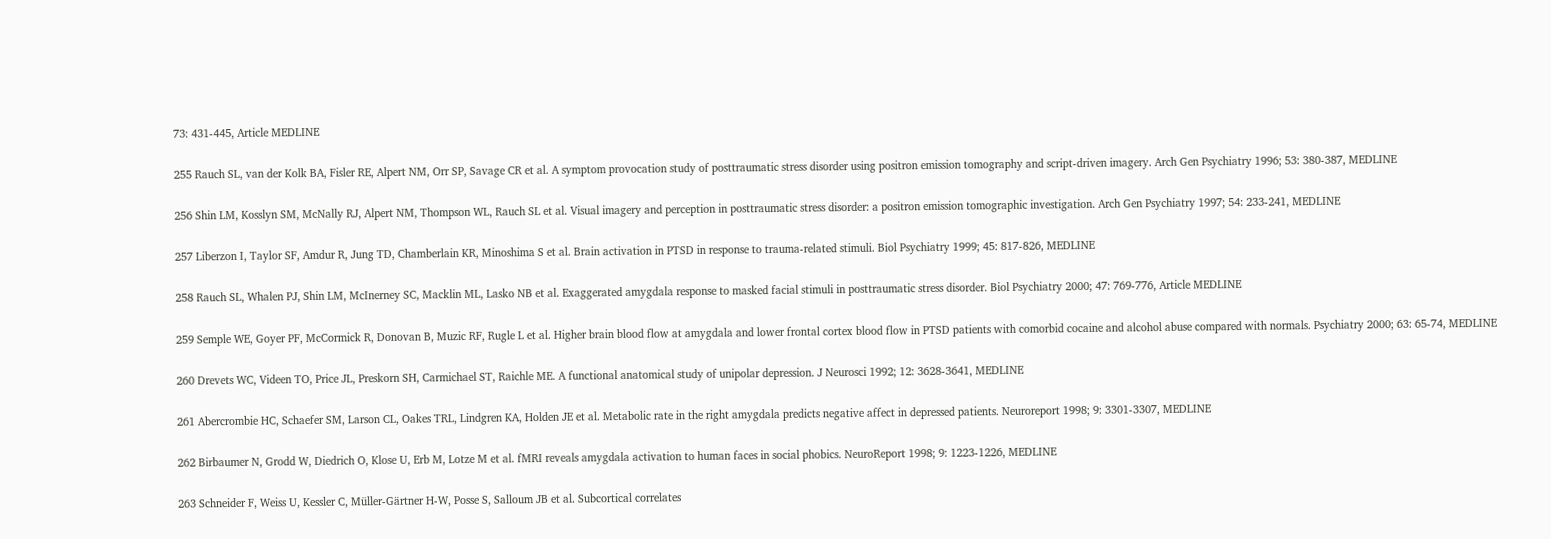73: 431-445, Article MEDLINE

255 Rauch SL, van der Kolk BA, Fisler RE, Alpert NM, Orr SP, Savage CR et al. A symptom provocation study of posttraumatic stress disorder using positron emission tomography and script-driven imagery. Arch Gen Psychiatry 1996; 53: 380-387, MEDLINE

256 Shin LM, Kosslyn SM, McNally RJ, Alpert NM, Thompson WL, Rauch SL et al. Visual imagery and perception in posttraumatic stress disorder: a positron emission tomographic investigation. Arch Gen Psychiatry 1997; 54: 233-241, MEDLINE

257 Liberzon I, Taylor SF, Amdur R, Jung TD, Chamberlain KR, Minoshima S et al. Brain activation in PTSD in response to trauma-related stimuli. Biol Psychiatry 1999; 45: 817-826, MEDLINE

258 Rauch SL, Whalen PJ, Shin LM, McInerney SC, Macklin ML, Lasko NB et al. Exaggerated amygdala response to masked facial stimuli in posttraumatic stress disorder. Biol Psychiatry 2000; 47: 769-776, Article MEDLINE

259 Semple WE, Goyer PF, McCormick R, Donovan B, Muzic RF, Rugle L et al. Higher brain blood flow at amygdala and lower frontal cortex blood flow in PTSD patients with comorbid cocaine and alcohol abuse compared with normals. Psychiatry 2000; 63: 65-74, MEDLINE

260 Drevets WC, Videen TO, Price JL, Preskorn SH, Carmichael ST, Raichle ME. A functional anatomical study of unipolar depression. J Neurosci 1992; 12: 3628-3641, MEDLINE

261 Abercrombie HC, Schaefer SM, Larson CL, Oakes TRL, Lindgren KA, Holden JE et al. Metabolic rate in the right amygdala predicts negative affect in depressed patients. Neuroreport 1998; 9: 3301-3307, MEDLINE

262 Birbaumer N, Grodd W, Diedrich O, Klose U, Erb M, Lotze M et al. fMRI reveals amygdala activation to human faces in social phobics. NeuroReport 1998; 9: 1223-1226, MEDLINE

263 Schneider F, Weiss U, Kessler C, Müller-Gärtner H-W, Posse S, Salloum JB et al. Subcortical correlates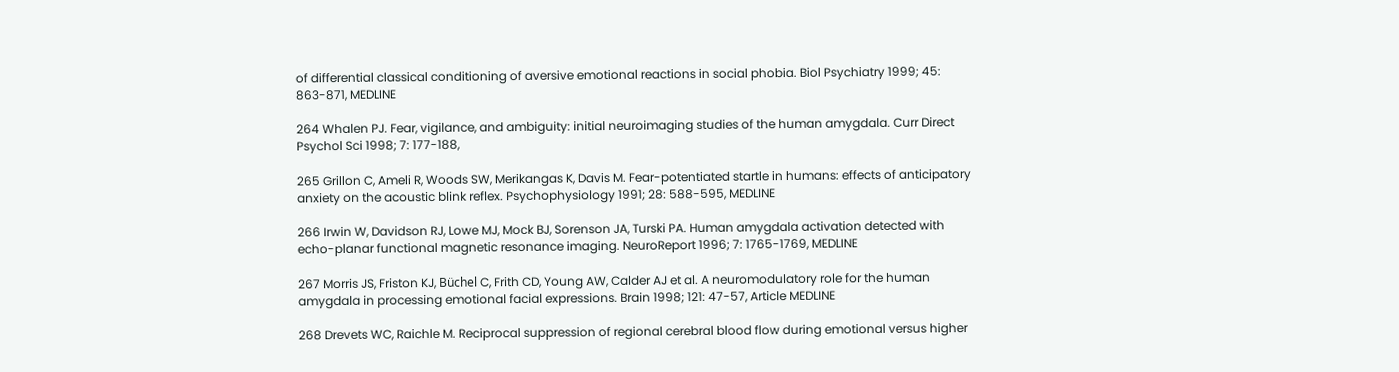of differential classical conditioning of aversive emotional reactions in social phobia. Biol Psychiatry 1999; 45: 863-871, MEDLINE

264 Whalen PJ. Fear, vigilance, and ambiguity: initial neuroimaging studies of the human amygdala. Curr Direct Psychol Sci 1998; 7: 177-188,

265 Grillon C, Ameli R, Woods SW, Merikangas K, Davis M. Fear-potentiated startle in humans: effects of anticipatory anxiety on the acoustic blink reflex. Psychophysiology 1991; 28: 588-595, MEDLINE

266 Irwin W, Davidson RJ, Lowe MJ, Mock BJ, Sorenson JA, Turski PA. Human amygdala activation detected with echo-planar functional magnetic resonance imaging. NeuroReport 1996; 7: 1765-1769, MEDLINE

267 Morris JS, Friston KJ, Büchel C, Frith CD, Young AW, Calder AJ et al. A neuromodulatory role for the human amygdala in processing emotional facial expressions. Brain 1998; 121: 47-57, Article MEDLINE

268 Drevets WC, Raichle M. Reciprocal suppression of regional cerebral blood flow during emotional versus higher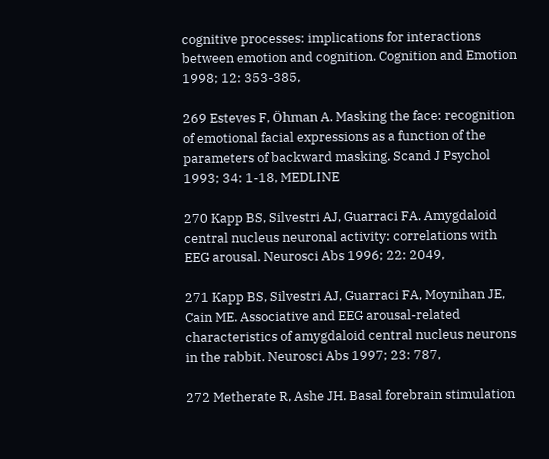cognitive processes: implications for interactions between emotion and cognition. Cognition and Emotion 1998; 12: 353-385,

269 Esteves F, Öhman A. Masking the face: recognition of emotional facial expressions as a function of the parameters of backward masking. Scand J Psychol 1993; 34: 1-18, MEDLINE

270 Kapp BS, Silvestri AJ, Guarraci FA. Amygdaloid central nucleus neuronal activity: correlations with EEG arousal. Neurosci Abs 1996; 22: 2049,

271 Kapp BS, Silvestri AJ, Guarraci FA, Moynihan JE, Cain ME. Associative and EEG arousal-related characteristics of amygdaloid central nucleus neurons in the rabbit. Neurosci Abs 1997; 23: 787,

272 Metherate R, Ashe JH. Basal forebrain stimulation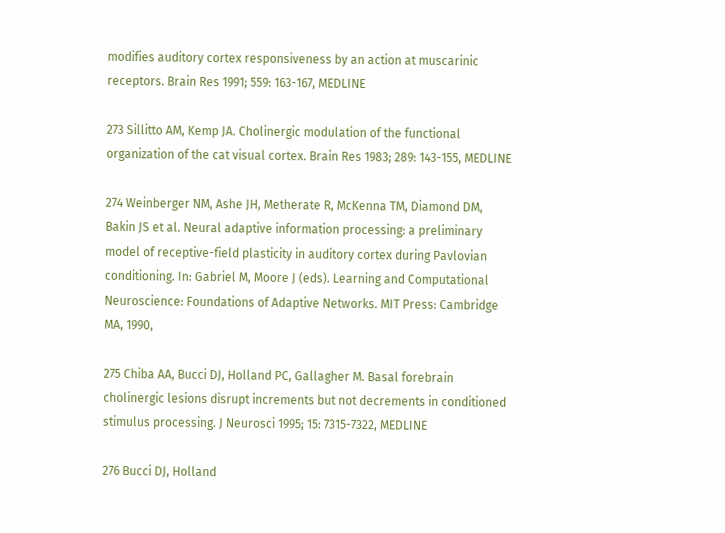modifies auditory cortex responsiveness by an action at muscarinic receptors. Brain Res 1991; 559: 163-167, MEDLINE

273 Sillitto AM, Kemp JA. Cholinergic modulation of the functional organization of the cat visual cortex. Brain Res 1983; 289: 143-155, MEDLINE

274 Weinberger NM, Ashe JH, Metherate R, McKenna TM, Diamond DM, Bakin JS et al. Neural adaptive information processing: a preliminary model of receptive-field plasticity in auditory cortex during Pavlovian conditioning. In: Gabriel M, Moore J (eds). Learning and Computational Neuroscience: Foundations of Adaptive Networks. MIT Press: Cambridge MA, 1990,

275 Chiba AA, Bucci DJ, Holland PC, Gallagher M. Basal forebrain cholinergic lesions disrupt increments but not decrements in conditioned stimulus processing. J Neurosci 1995; 15: 7315-7322, MEDLINE

276 Bucci DJ, Holland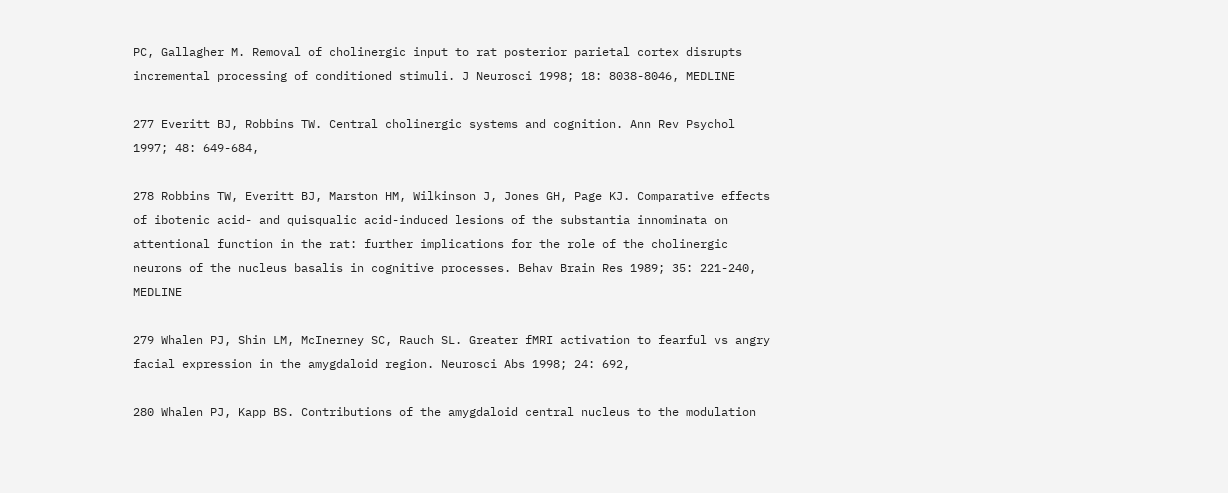PC, Gallagher M. Removal of cholinergic input to rat posterior parietal cortex disrupts incremental processing of conditioned stimuli. J Neurosci 1998; 18: 8038-8046, MEDLINE

277 Everitt BJ, Robbins TW. Central cholinergic systems and cognition. Ann Rev Psychol 1997; 48: 649-684,

278 Robbins TW, Everitt BJ, Marston HM, Wilkinson J, Jones GH, Page KJ. Comparative effects of ibotenic acid- and quisqualic acid-induced lesions of the substantia innominata on attentional function in the rat: further implications for the role of the cholinergic neurons of the nucleus basalis in cognitive processes. Behav Brain Res 1989; 35: 221-240, MEDLINE

279 Whalen PJ, Shin LM, McInerney SC, Rauch SL. Greater fMRI activation to fearful vs angry facial expression in the amygdaloid region. Neurosci Abs 1998; 24: 692,

280 Whalen PJ, Kapp BS. Contributions of the amygdaloid central nucleus to the modulation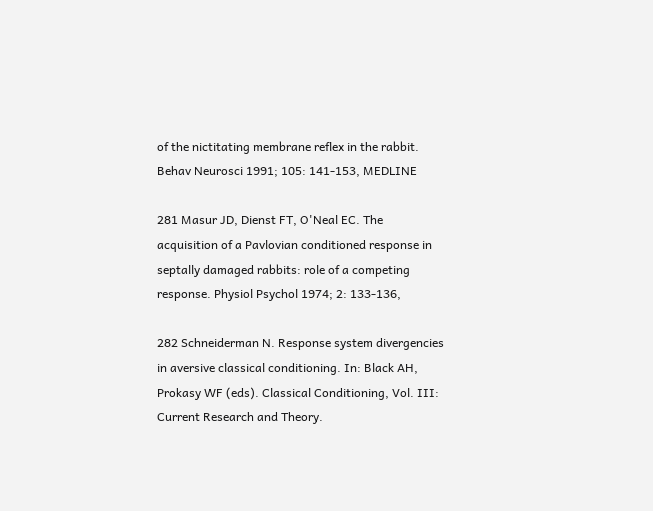of the nictitating membrane reflex in the rabbit. Behav Neurosci 1991; 105: 141-153, MEDLINE

281 Masur JD, Dienst FT, O'Neal EC. The acquisition of a Pavlovian conditioned response in septally damaged rabbits: role of a competing response. Physiol Psychol 1974; 2: 133-136,

282 Schneiderman N. Response system divergencies in aversive classical conditioning. In: Black AH, Prokasy WF (eds). Classical Conditioning, Vol. III: Current Research and Theory.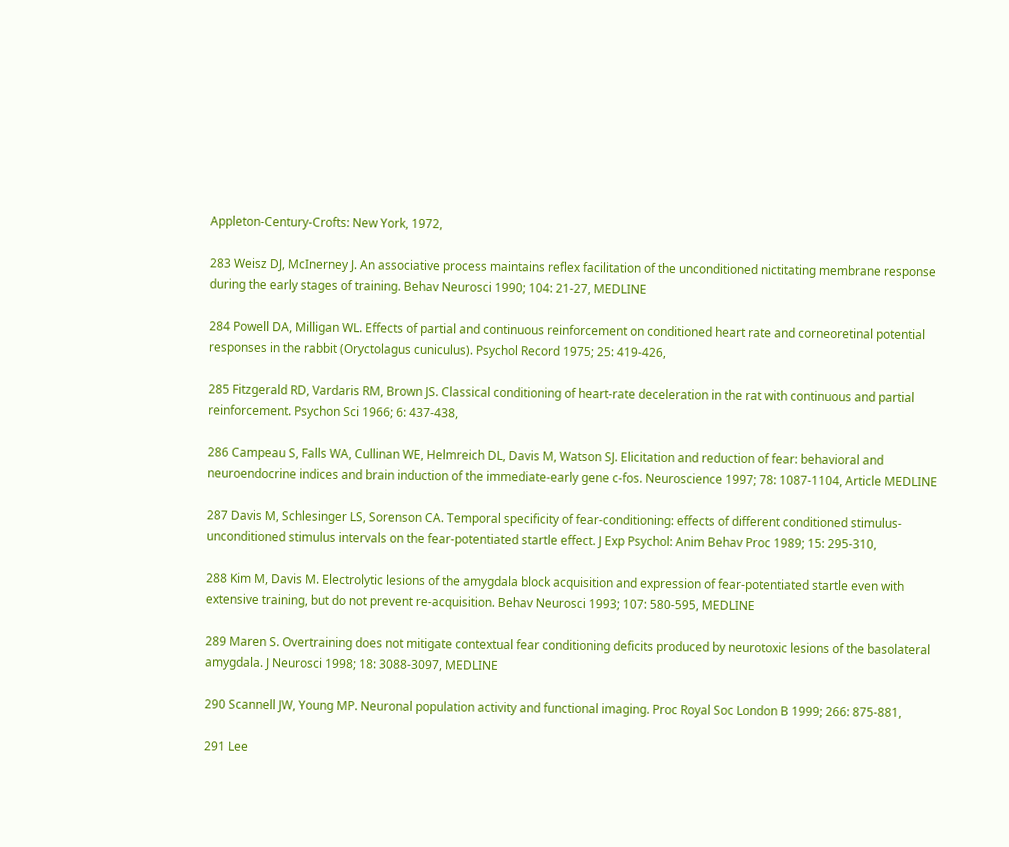Appleton-Century-Crofts: New York, 1972,

283 Weisz DJ, McInerney J. An associative process maintains reflex facilitation of the unconditioned nictitating membrane response during the early stages of training. Behav Neurosci 1990; 104: 21-27, MEDLINE

284 Powell DA, Milligan WL. Effects of partial and continuous reinforcement on conditioned heart rate and corneoretinal potential responses in the rabbit (Oryctolagus cuniculus). Psychol Record 1975; 25: 419-426,

285 Fitzgerald RD, Vardaris RM, Brown JS. Classical conditioning of heart-rate deceleration in the rat with continuous and partial reinforcement. Psychon Sci 1966; 6: 437-438,

286 Campeau S, Falls WA, Cullinan WE, Helmreich DL, Davis M, Watson SJ. Elicitation and reduction of fear: behavioral and neuroendocrine indices and brain induction of the immediate-early gene c-fos. Neuroscience 1997; 78: 1087-1104, Article MEDLINE

287 Davis M, Schlesinger LS, Sorenson CA. Temporal specificity of fear-conditioning: effects of different conditioned stimulus-unconditioned stimulus intervals on the fear-potentiated startle effect. J Exp Psychol: Anim Behav Proc 1989; 15: 295-310,

288 Kim M, Davis M. Electrolytic lesions of the amygdala block acquisition and expression of fear-potentiated startle even with extensive training, but do not prevent re-acquisition. Behav Neurosci 1993; 107: 580-595, MEDLINE

289 Maren S. Overtraining does not mitigate contextual fear conditioning deficits produced by neurotoxic lesions of the basolateral amygdala. J Neurosci 1998; 18: 3088-3097, MEDLINE

290 Scannell JW, Young MP. Neuronal population activity and functional imaging. Proc Royal Soc London B 1999; 266: 875-881,

291 Lee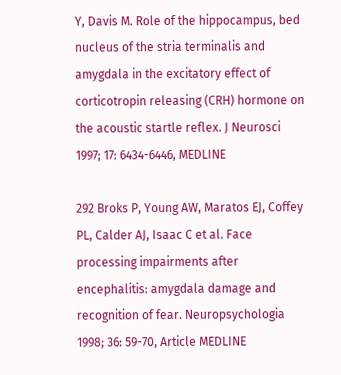Y, Davis M. Role of the hippocampus, bed nucleus of the stria terminalis and amygdala in the excitatory effect of corticotropin releasing (CRH) hormone on the acoustic startle reflex. J Neurosci 1997; 17: 6434-6446, MEDLINE

292 Broks P, Young AW, Maratos EJ, Coffey PL, Calder AJ, Isaac C et al. Face processing impairments after encephalitis: amygdala damage and recognition of fear. Neuropsychologia 1998; 36: 59-70, Article MEDLINE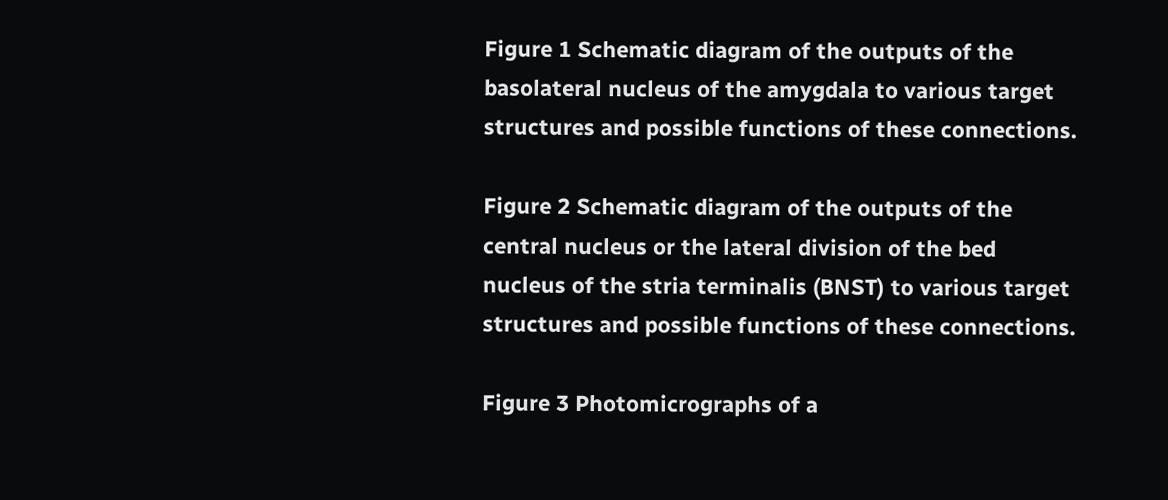Figure 1 Schematic diagram of the outputs of the basolateral nucleus of the amygdala to various target structures and possible functions of these connections.

Figure 2 Schematic diagram of the outputs of the central nucleus or the lateral division of the bed nucleus of the stria terminalis (BNST) to various target structures and possible functions of these connections.

Figure 3 Photomicrographs of a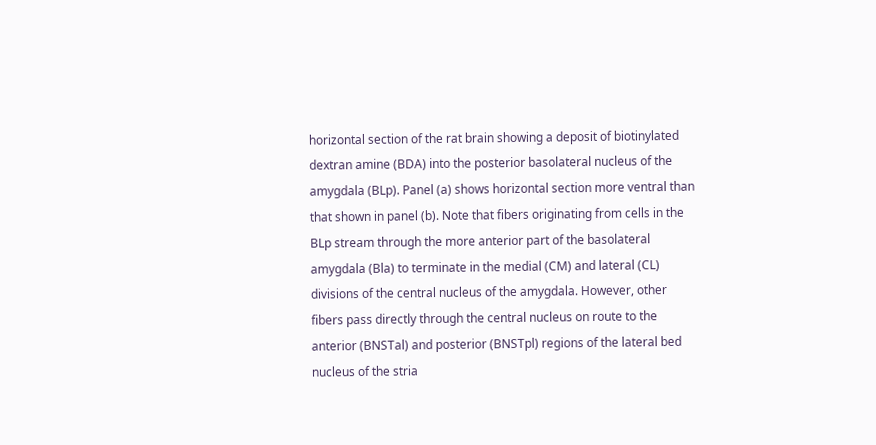horizontal section of the rat brain showing a deposit of biotinylated dextran amine (BDA) into the posterior basolateral nucleus of the amygdala (BLp). Panel (a) shows horizontal section more ventral than that shown in panel (b). Note that fibers originating from cells in the BLp stream through the more anterior part of the basolateral amygdala (Bla) to terminate in the medial (CM) and lateral (CL) divisions of the central nucleus of the amygdala. However, other fibers pass directly through the central nucleus on route to the anterior (BNSTal) and posterior (BNSTpl) regions of the lateral bed nucleus of the stria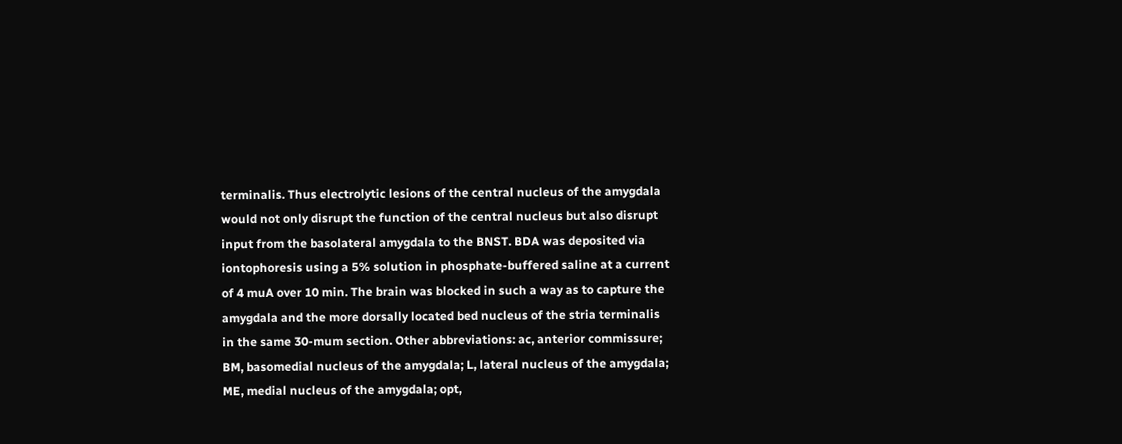terminalis. Thus electrolytic lesions of the central nucleus of the amygdala would not only disrupt the function of the central nucleus but also disrupt input from the basolateral amygdala to the BNST. BDA was deposited via iontophoresis using a 5% solution in phosphate-buffered saline at a current of 4 muA over 10 min. The brain was blocked in such a way as to capture the amygdala and the more dorsally located bed nucleus of the stria terminalis in the same 30-mum section. Other abbreviations: ac, anterior commissure; BM, basomedial nucleus of the amygdala; L, lateral nucleus of the amygdala; ME, medial nucleus of the amygdala; opt,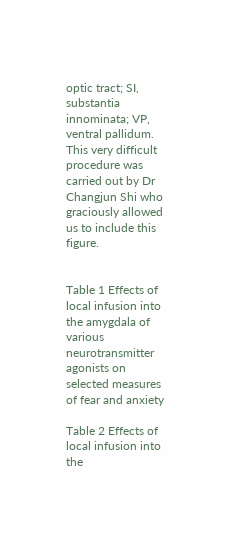optic tract; SI, substantia innominata; VP, ventral pallidum. This very difficult procedure was carried out by Dr Changjun Shi who graciously allowed us to include this figure.


Table 1 Effects of local infusion into the amygdala of various neurotransmitter agonists on selected measures of fear and anxiety

Table 2 Effects of local infusion into the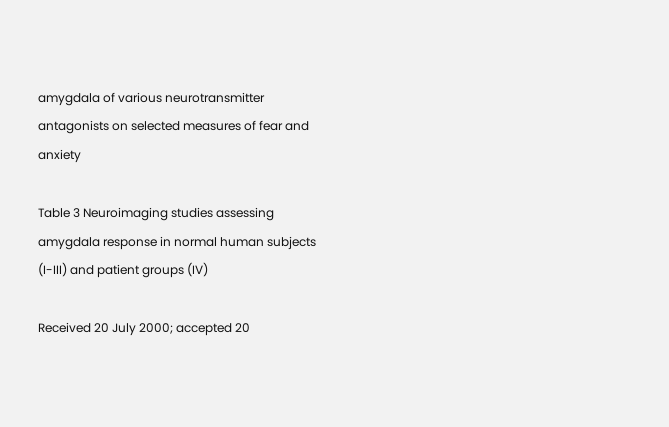amygdala of various neurotransmitter antagonists on selected measures of fear and anxiety

Table 3 Neuroimaging studies assessing amygdala response in normal human subjects (I-III) and patient groups (IV)

Received 20 July 2000; accepted 20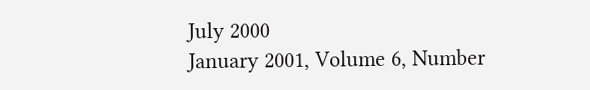July 2000
January 2001, Volume 6, Number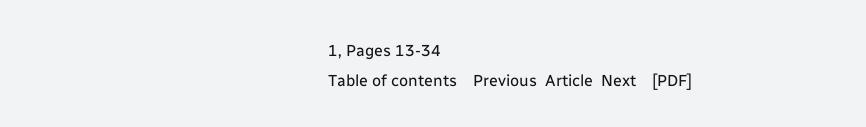1, Pages 13-34
Table of contents    Previous  Article  Next    [PDF]